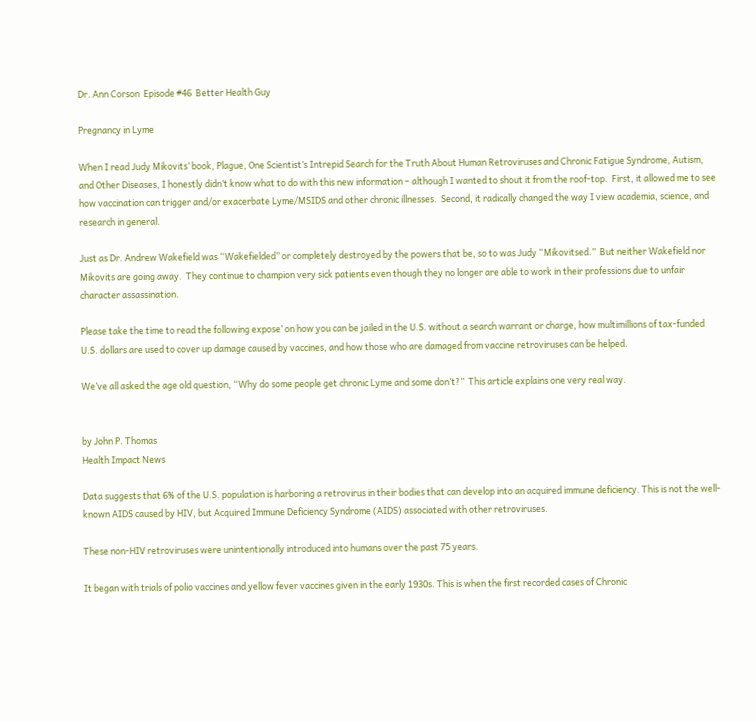Dr. Ann Corson  Episode #46  Better Health Guy

Pregnancy in Lyme

When I read Judy Mikovits’ book, Plague, One Scientist’s Intrepid Search for the Truth About Human Retroviruses and Chronic Fatigue Syndrome, Autism, and Other Diseases, I honestly didn’t know what to do with this new information – although I wanted to shout it from the roof-top.  First, it allowed me to see how vaccination can trigger and/or exacerbate Lyme/MSIDS and other chronic illnesses.  Second, it radically changed the way I view academia, science, and research in general.

Just as Dr. Andrew Wakefield was “Wakefielded” or completely destroyed by the powers that be, so to was Judy “Mikovitsed.”  But neither Wakefield nor Mikovits are going away.  They continue to champion very sick patients even though they no longer are able to work in their professions due to unfair character assassination.

Please take the time to read the following expose’ on how you can be jailed in the U.S. without a search warrant or charge, how multimillions of tax-funded U.S. dollars are used to cover up damage caused by vaccines, and how those who are damaged from vaccine retroviruses can be helped.

We’ve all asked the age old question, “Why do some people get chronic Lyme and some don’t?”  This article explains one very real way.


by John P. Thomas
Health Impact News

Data suggests that 6% of the U.S. population is harboring a retrovirus in their bodies that can develop into an acquired immune deficiency. This is not the well-known AIDS caused by HIV, but Acquired Immune Deficiency Syndrome (AIDS) associated with other retroviruses.

These non-HIV retroviruses were unintentionally introduced into humans over the past 75 years.

It began with trials of polio vaccines and yellow fever vaccines given in the early 1930s. This is when the first recorded cases of Chronic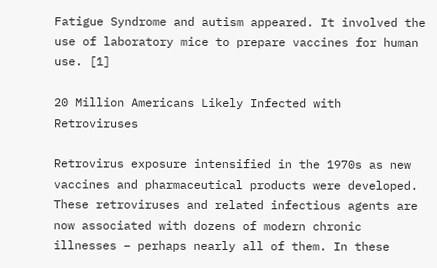Fatigue Syndrome and autism appeared. It involved the use of laboratory mice to prepare vaccines for human use. [1]

20 Million Americans Likely Infected with Retroviruses

Retrovirus exposure intensified in the 1970s as new vaccines and pharmaceutical products were developed. These retroviruses and related infectious agents are now associated with dozens of modern chronic illnesses – perhaps nearly all of them. In these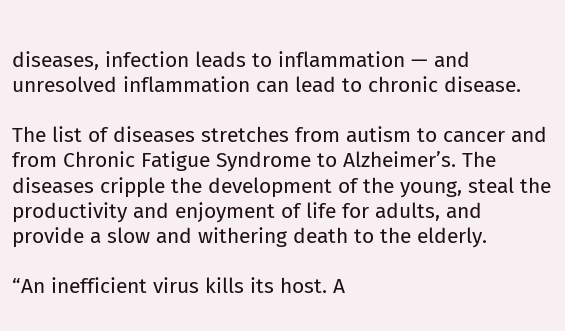diseases, infection leads to inflammation — and unresolved inflammation can lead to chronic disease.

The list of diseases stretches from autism to cancer and from Chronic Fatigue Syndrome to Alzheimer’s. The diseases cripple the development of the young, steal the productivity and enjoyment of life for adults, and provide a slow and withering death to the elderly.

“An inefficient virus kills its host. A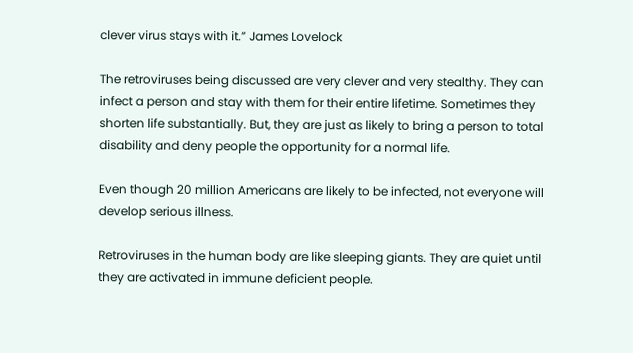clever virus stays with it.” James Lovelock

The retroviruses being discussed are very clever and very stealthy. They can infect a person and stay with them for their entire lifetime. Sometimes they shorten life substantially. But, they are just as likely to bring a person to total disability and deny people the opportunity for a normal life.

Even though 20 million Americans are likely to be infected, not everyone will develop serious illness.

Retroviruses in the human body are like sleeping giants. They are quiet until they are activated in immune deficient people.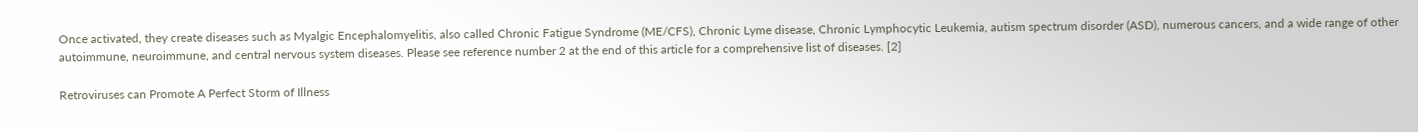Once activated, they create diseases such as Myalgic Encephalomyelitis, also called Chronic Fatigue Syndrome (ME/CFS), Chronic Lyme disease, Chronic Lymphocytic Leukemia, autism spectrum disorder (ASD), numerous cancers, and a wide range of other autoimmune, neuroimmune, and central nervous system diseases. Please see reference number 2 at the end of this article for a comprehensive list of diseases. [2]

Retroviruses can Promote A Perfect Storm of Illness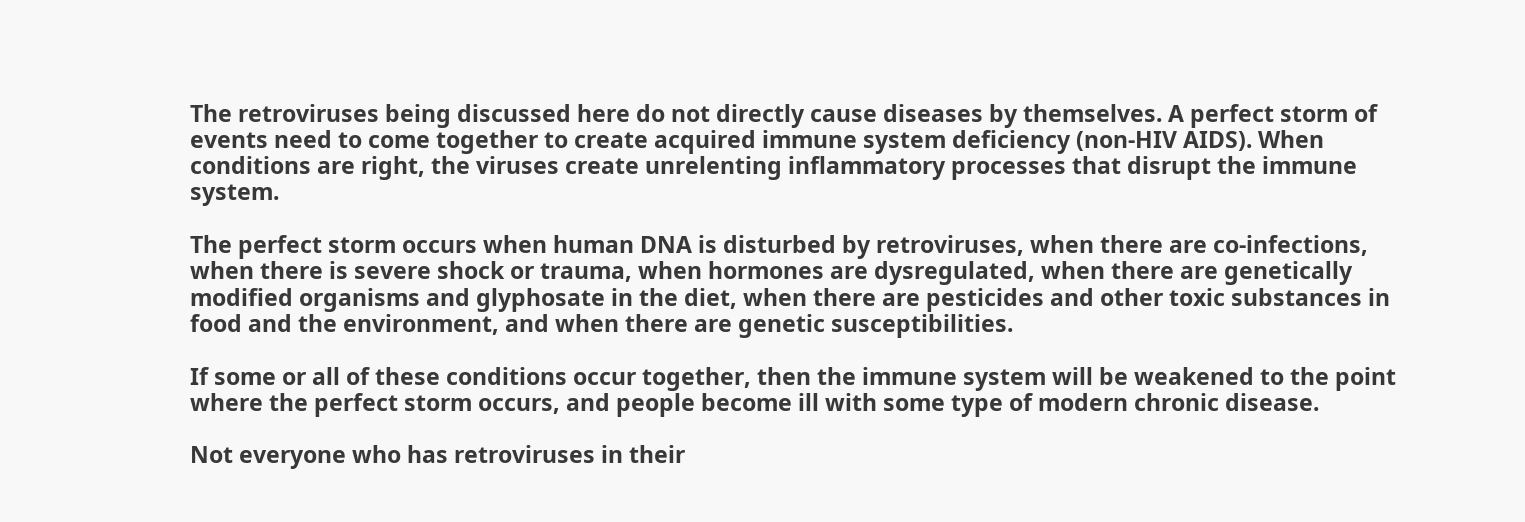The retroviruses being discussed here do not directly cause diseases by themselves. A perfect storm of events need to come together to create acquired immune system deficiency (non-HIV AIDS). When conditions are right, the viruses create unrelenting inflammatory processes that disrupt the immune system.

The perfect storm occurs when human DNA is disturbed by retroviruses, when there are co-infections, when there is severe shock or trauma, when hormones are dysregulated, when there are genetically modified organisms and glyphosate in the diet, when there are pesticides and other toxic substances in food and the environment, and when there are genetic susceptibilities.

If some or all of these conditions occur together, then the immune system will be weakened to the point where the perfect storm occurs, and people become ill with some type of modern chronic disease.

Not everyone who has retroviruses in their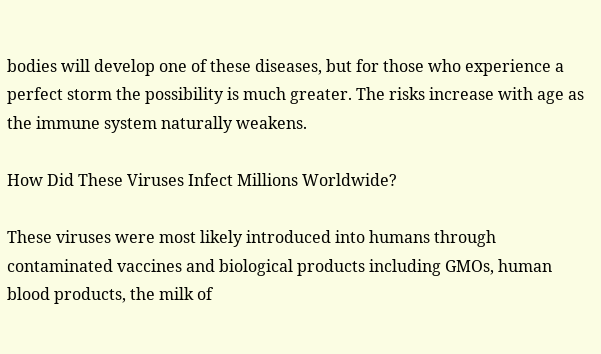bodies will develop one of these diseases, but for those who experience a perfect storm the possibility is much greater. The risks increase with age as the immune system naturally weakens.

How Did These Viruses Infect Millions Worldwide?

These viruses were most likely introduced into humans through contaminated vaccines and biological products including GMOs, human blood products, the milk of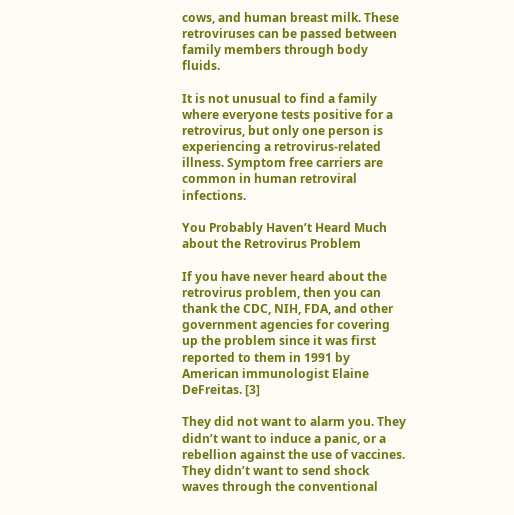cows, and human breast milk. These retroviruses can be passed between family members through body fluids.

It is not unusual to find a family where everyone tests positive for a retrovirus, but only one person is experiencing a retrovirus-related illness. Symptom free carriers are common in human retroviral infections.

You Probably Haven’t Heard Much about the Retrovirus Problem

If you have never heard about the retrovirus problem, then you can thank the CDC, NIH, FDA, and other government agencies for covering up the problem since it was first reported to them in 1991 by American immunologist Elaine DeFreitas. [3]

They did not want to alarm you. They didn’t want to induce a panic, or a rebellion against the use of vaccines. They didn’t want to send shock waves through the conventional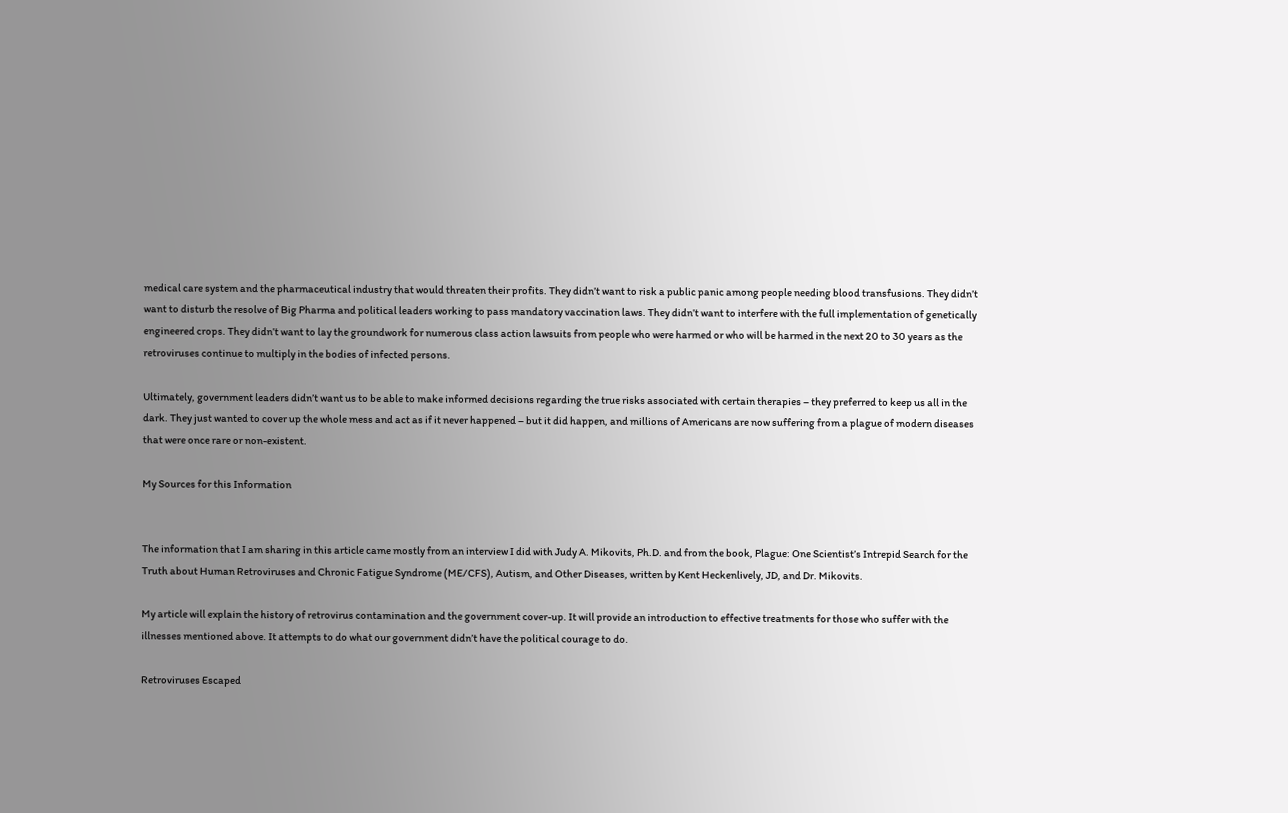medical care system and the pharmaceutical industry that would threaten their profits. They didn’t want to risk a public panic among people needing blood transfusions. They didn’t want to disturb the resolve of Big Pharma and political leaders working to pass mandatory vaccination laws. They didn’t want to interfere with the full implementation of genetically engineered crops. They didn’t want to lay the groundwork for numerous class action lawsuits from people who were harmed or who will be harmed in the next 20 to 30 years as the retroviruses continue to multiply in the bodies of infected persons.

Ultimately, government leaders didn’t want us to be able to make informed decisions regarding the true risks associated with certain therapies – they preferred to keep us all in the dark. They just wanted to cover up the whole mess and act as if it never happened – but it did happen, and millions of Americans are now suffering from a plague of modern diseases that were once rare or non-existent.

My Sources for this Information


The information that I am sharing in this article came mostly from an interview I did with Judy A. Mikovits, Ph.D. and from the book, Plague: One Scientist’s Intrepid Search for the Truth about Human Retroviruses and Chronic Fatigue Syndrome (ME/CFS), Autism, and Other Diseases, written by Kent Heckenlively, JD, and Dr. Mikovits.

My article will explain the history of retrovirus contamination and the government cover-up. It will provide an introduction to effective treatments for those who suffer with the illnesses mentioned above. It attempts to do what our government didn’t have the political courage to do.

Retroviruses Escaped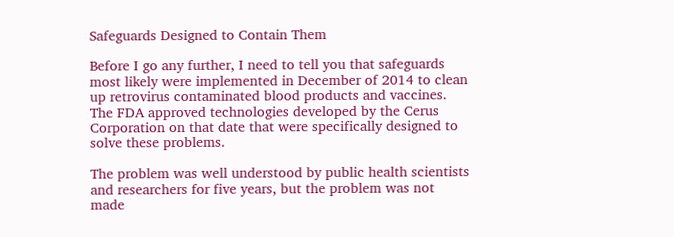Safeguards Designed to Contain Them

Before I go any further, I need to tell you that safeguards most likely were implemented in December of 2014 to clean up retrovirus contaminated blood products and vaccines. The FDA approved technologies developed by the Cerus Corporation on that date that were specifically designed to solve these problems.

The problem was well understood by public health scientists and researchers for five years, but the problem was not made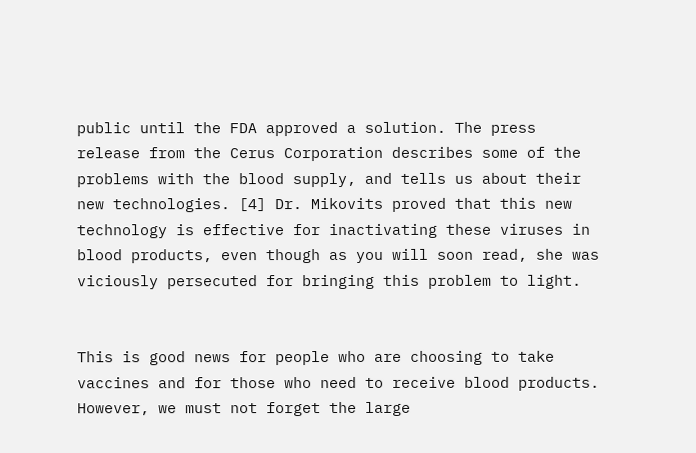public until the FDA approved a solution. The press release from the Cerus Corporation describes some of the problems with the blood supply, and tells us about their new technologies. [4] Dr. Mikovits proved that this new technology is effective for inactivating these viruses in blood products, even though as you will soon read, she was viciously persecuted for bringing this problem to light.


This is good news for people who are choosing to take vaccines and for those who need to receive blood products. However, we must not forget the large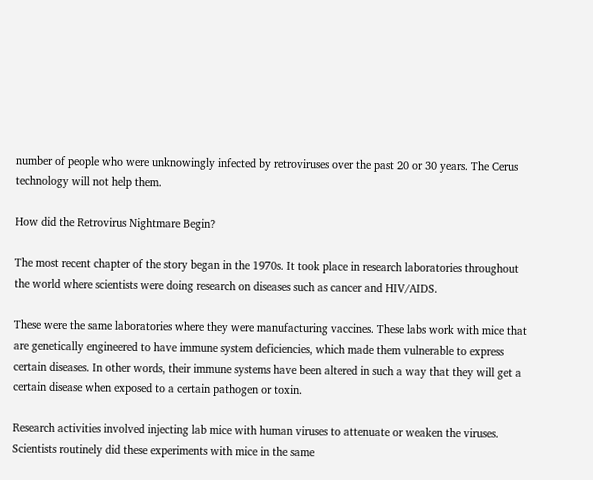number of people who were unknowingly infected by retroviruses over the past 20 or 30 years. The Cerus technology will not help them.

How did the Retrovirus Nightmare Begin?

The most recent chapter of the story began in the 1970s. It took place in research laboratories throughout the world where scientists were doing research on diseases such as cancer and HIV/AIDS.

These were the same laboratories where they were manufacturing vaccines. These labs work with mice that are genetically engineered to have immune system deficiencies, which made them vulnerable to express certain diseases. In other words, their immune systems have been altered in such a way that they will get a certain disease when exposed to a certain pathogen or toxin.

Research activities involved injecting lab mice with human viruses to attenuate or weaken the viruses. Scientists routinely did these experiments with mice in the same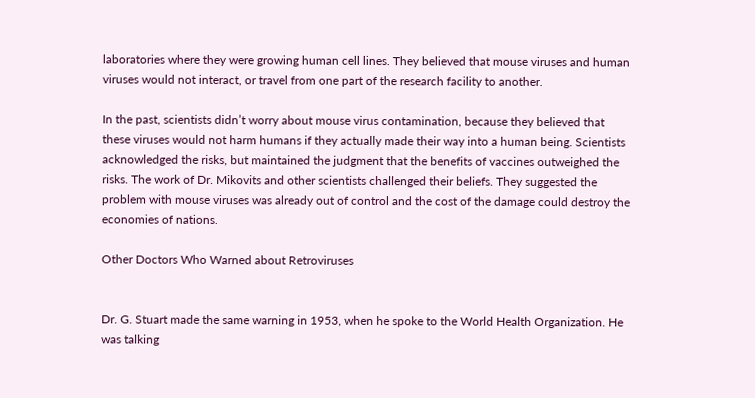laboratories where they were growing human cell lines. They believed that mouse viruses and human viruses would not interact, or travel from one part of the research facility to another.

In the past, scientists didn’t worry about mouse virus contamination, because they believed that these viruses would not harm humans if they actually made their way into a human being. Scientists acknowledged the risks, but maintained the judgment that the benefits of vaccines outweighed the risks. The work of Dr. Mikovits and other scientists challenged their beliefs. They suggested the problem with mouse viruses was already out of control and the cost of the damage could destroy the economies of nations.

Other Doctors Who Warned about Retroviruses


Dr. G. Stuart made the same warning in 1953, when he spoke to the World Health Organization. He was talking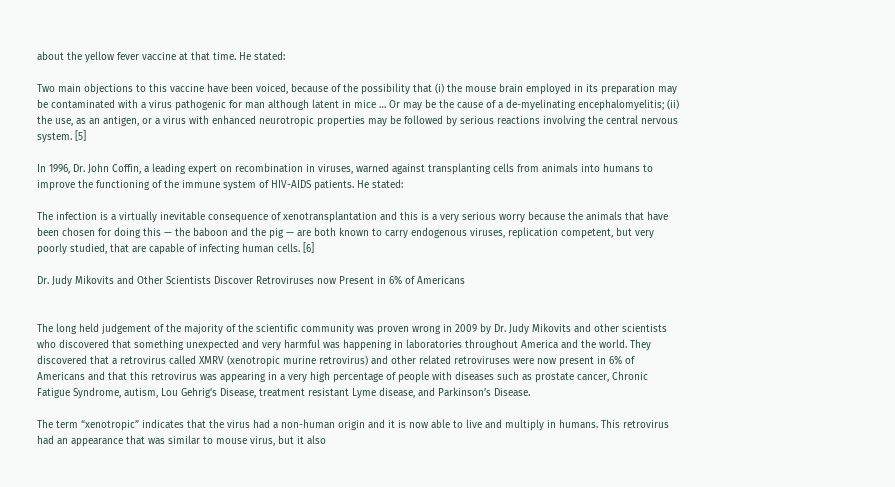about the yellow fever vaccine at that time. He stated:

Two main objections to this vaccine have been voiced, because of the possibility that (i) the mouse brain employed in its preparation may be contaminated with a virus pathogenic for man although latent in mice … Or may be the cause of a de-myelinating encephalomyelitis; (ii) the use, as an antigen, or a virus with enhanced neurotropic properties may be followed by serious reactions involving the central nervous system. [5]

In 1996, Dr. John Coffin, a leading expert on recombination in viruses, warned against transplanting cells from animals into humans to improve the functioning of the immune system of HIV-AIDS patients. He stated:

The infection is a virtually inevitable consequence of xenotransplantation and this is a very serious worry because the animals that have been chosen for doing this — the baboon and the pig — are both known to carry endogenous viruses, replication competent, but very poorly studied, that are capable of infecting human cells. [6]

Dr. Judy Mikovits and Other Scientists Discover Retroviruses now Present in 6% of Americans


The long held judgement of the majority of the scientific community was proven wrong in 2009 by Dr. Judy Mikovits and other scientists who discovered that something unexpected and very harmful was happening in laboratories throughout America and the world. They discovered that a retrovirus called XMRV (xenotropic murine retrovirus) and other related retroviruses were now present in 6% of Americans and that this retrovirus was appearing in a very high percentage of people with diseases such as prostate cancer, Chronic Fatigue Syndrome, autism, Lou Gehrig’s Disease, treatment resistant Lyme disease, and Parkinson’s Disease.

The term “xenotropic” indicates that the virus had a non-human origin and it is now able to live and multiply in humans. This retrovirus had an appearance that was similar to mouse virus, but it also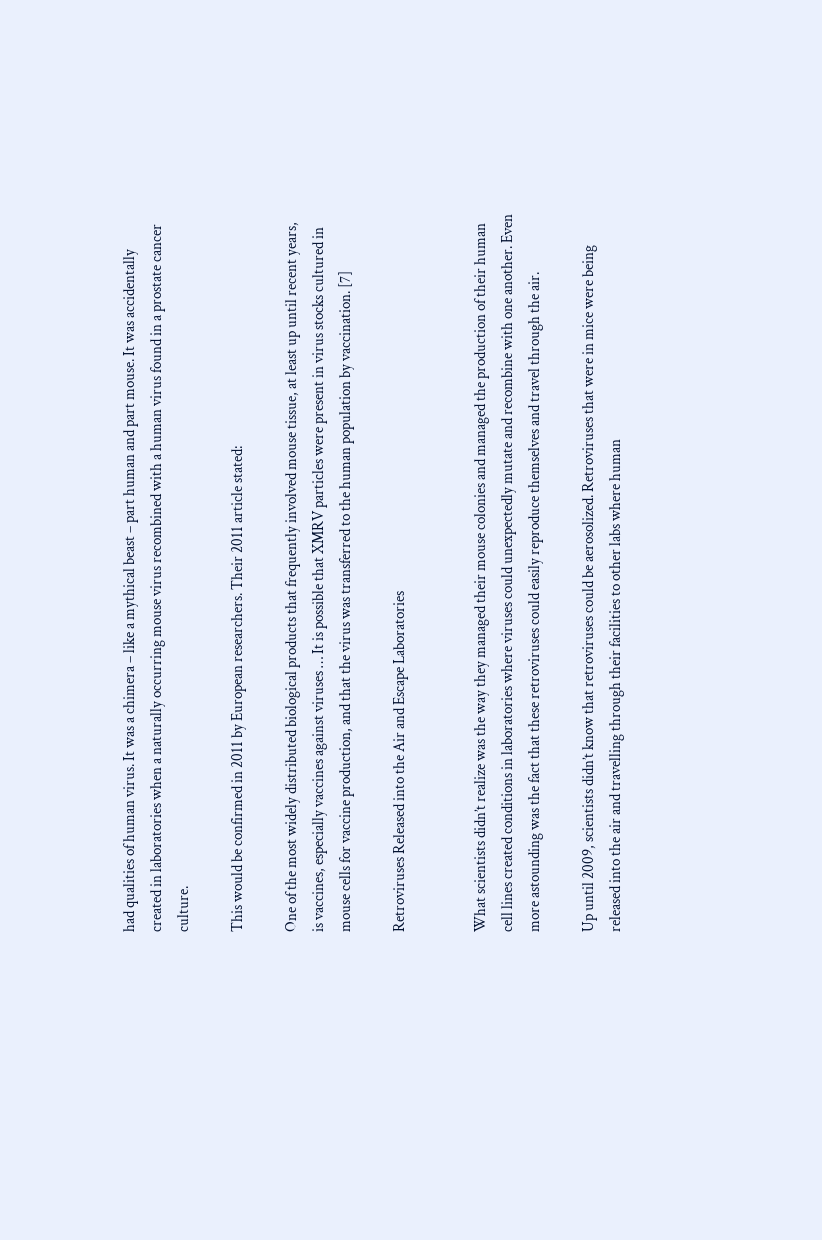had qualities of human virus. It was a chimera – like a mythical beast – part human and part mouse. It was accidentally created in laboratories when a naturally occurring mouse virus recombined with a human virus found in a prostate cancer culture.

This would be confirmed in 2011 by European researchers. Their 2011 article stated:

One of the most widely distributed biological products that frequently involved mouse tissue, at least up until recent years, is vaccines, especially vaccines against viruses … It is possible that XMRV particles were present in virus stocks cultured in mouse cells for vaccine production, and that the virus was transferred to the human population by vaccination. [7]

Retroviruses Released into the Air and Escape Laboratories


What scientists didn’t realize was the way they managed their mouse colonies and managed the production of their human cell lines created conditions in laboratories where viruses could unexpectedly mutate and recombine with one another. Even more astounding was the fact that these retroviruses could easily reproduce themselves and travel through the air.

Up until 2009, scientists didn’t know that retroviruses could be aerosolized. Retroviruses that were in mice were being released into the air and travelling through their facilities to other labs where human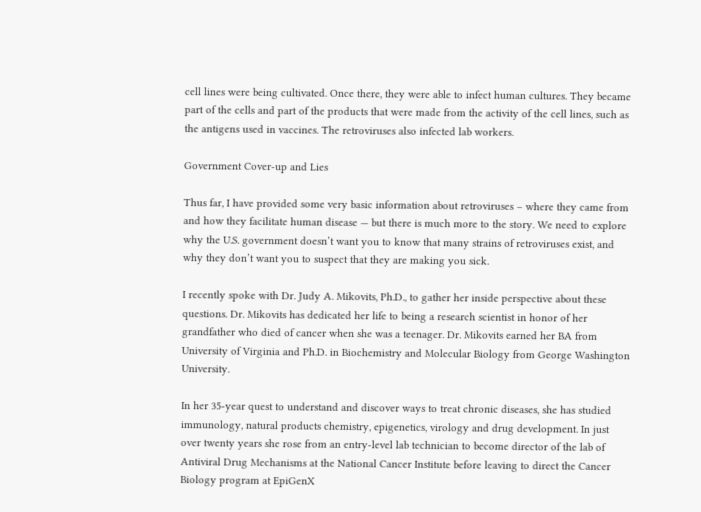cell lines were being cultivated. Once there, they were able to infect human cultures. They became part of the cells and part of the products that were made from the activity of the cell lines, such as the antigens used in vaccines. The retroviruses also infected lab workers.

Government Cover-up and Lies

Thus far, I have provided some very basic information about retroviruses – where they came from and how they facilitate human disease — but there is much more to the story. We need to explore why the U.S. government doesn’t want you to know that many strains of retroviruses exist, and why they don’t want you to suspect that they are making you sick.

I recently spoke with Dr. Judy A. Mikovits, Ph.D., to gather her inside perspective about these questions. Dr. Mikovits has dedicated her life to being a research scientist in honor of her grandfather who died of cancer when she was a teenager. Dr. Mikovits earned her BA from University of Virginia and Ph.D. in Biochemistry and Molecular Biology from George Washington University.

In her 35-year quest to understand and discover ways to treat chronic diseases, she has studied immunology, natural products chemistry, epigenetics, virology and drug development. In just over twenty years she rose from an entry-level lab technician to become director of the lab of Antiviral Drug Mechanisms at the National Cancer Institute before leaving to direct the Cancer Biology program at EpiGenX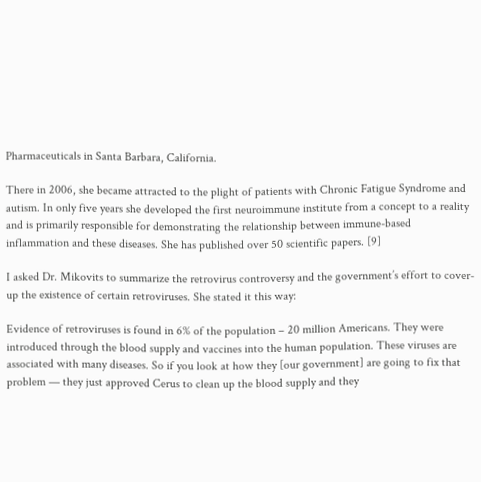Pharmaceuticals in Santa Barbara, California.

There in 2006, she became attracted to the plight of patients with Chronic Fatigue Syndrome and autism. In only five years she developed the first neuroimmune institute from a concept to a reality and is primarily responsible for demonstrating the relationship between immune-based inflammation and these diseases. She has published over 50 scientific papers. [9]

I asked Dr. Mikovits to summarize the retrovirus controversy and the government’s effort to cover-up the existence of certain retroviruses. She stated it this way:

Evidence of retroviruses is found in 6% of the population – 20 million Americans. They were introduced through the blood supply and vaccines into the human population. These viruses are associated with many diseases. So if you look at how they [our government] are going to fix that problem — they just approved Cerus to clean up the blood supply and they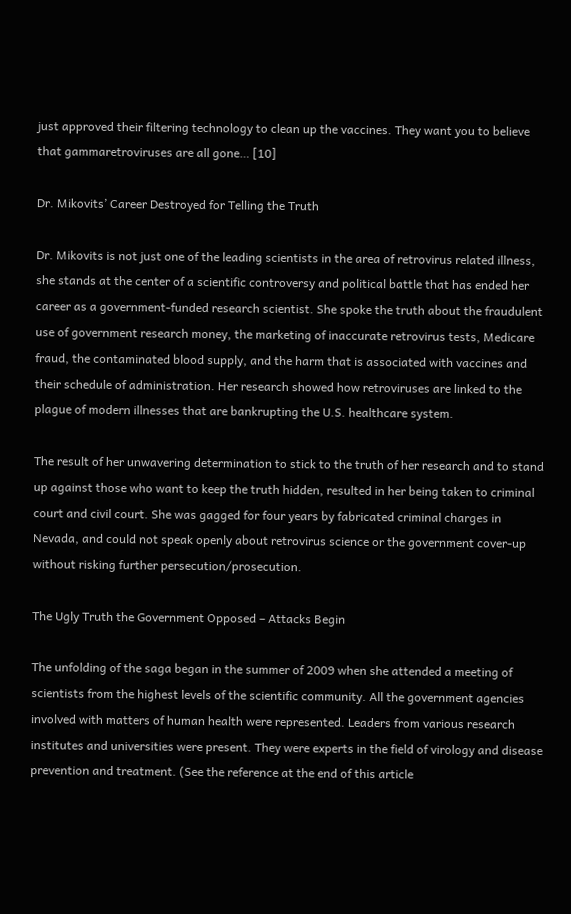just approved their filtering technology to clean up the vaccines. They want you to believe that gammaretroviruses are all gone… [10]

Dr. Mikovits’ Career Destroyed for Telling the Truth

Dr. Mikovits is not just one of the leading scientists in the area of retrovirus related illness, she stands at the center of a scientific controversy and political battle that has ended her career as a government-funded research scientist. She spoke the truth about the fraudulent use of government research money, the marketing of inaccurate retrovirus tests, Medicare fraud, the contaminated blood supply, and the harm that is associated with vaccines and their schedule of administration. Her research showed how retroviruses are linked to the plague of modern illnesses that are bankrupting the U.S. healthcare system.

The result of her unwavering determination to stick to the truth of her research and to stand up against those who want to keep the truth hidden, resulted in her being taken to criminal court and civil court. She was gagged for four years by fabricated criminal charges in Nevada, and could not speak openly about retrovirus science or the government cover-up without risking further persecution/prosecution.

The Ugly Truth the Government Opposed – Attacks Begin

The unfolding of the saga began in the summer of 2009 when she attended a meeting of scientists from the highest levels of the scientific community. All the government agencies involved with matters of human health were represented. Leaders from various research institutes and universities were present. They were experts in the field of virology and disease prevention and treatment. (See the reference at the end of this article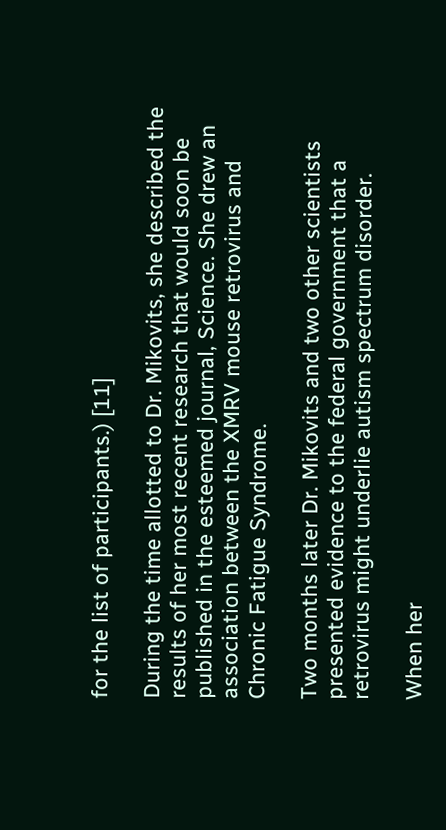for the list of participants.) [11]

During the time allotted to Dr. Mikovits, she described the results of her most recent research that would soon be published in the esteemed journal, Science. She drew an association between the XMRV mouse retrovirus and Chronic Fatigue Syndrome.

Two months later Dr. Mikovits and two other scientists presented evidence to the federal government that a retrovirus might underlie autism spectrum disorder.

When her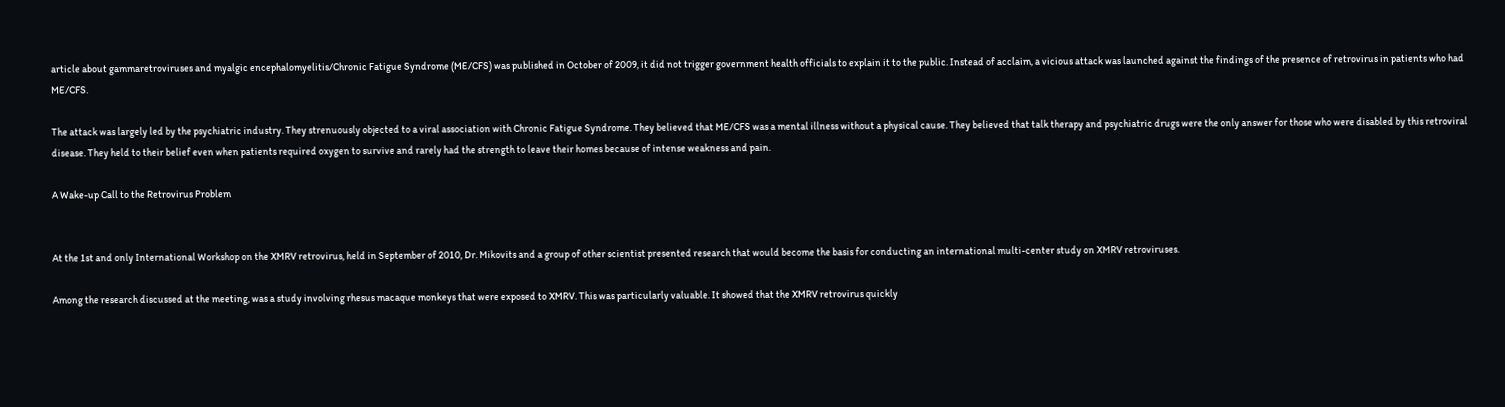article about gammaretroviruses and myalgic encephalomyelitis/Chronic Fatigue Syndrome (ME/CFS) was published in October of 2009, it did not trigger government health officials to explain it to the public. Instead of acclaim, a vicious attack was launched against the findings of the presence of retrovirus in patients who had ME/CFS.

The attack was largely led by the psychiatric industry. They strenuously objected to a viral association with Chronic Fatigue Syndrome. They believed that ME/CFS was a mental illness without a physical cause. They believed that talk therapy and psychiatric drugs were the only answer for those who were disabled by this retroviral disease. They held to their belief even when patients required oxygen to survive and rarely had the strength to leave their homes because of intense weakness and pain.

A Wake-up Call to the Retrovirus Problem


At the 1st and only International Workshop on the XMRV retrovirus, held in September of 2010, Dr. Mikovits and a group of other scientist presented research that would become the basis for conducting an international multi-center study on XMRV retroviruses.

Among the research discussed at the meeting, was a study involving rhesus macaque monkeys that were exposed to XMRV. This was particularly valuable. It showed that the XMRV retrovirus quickly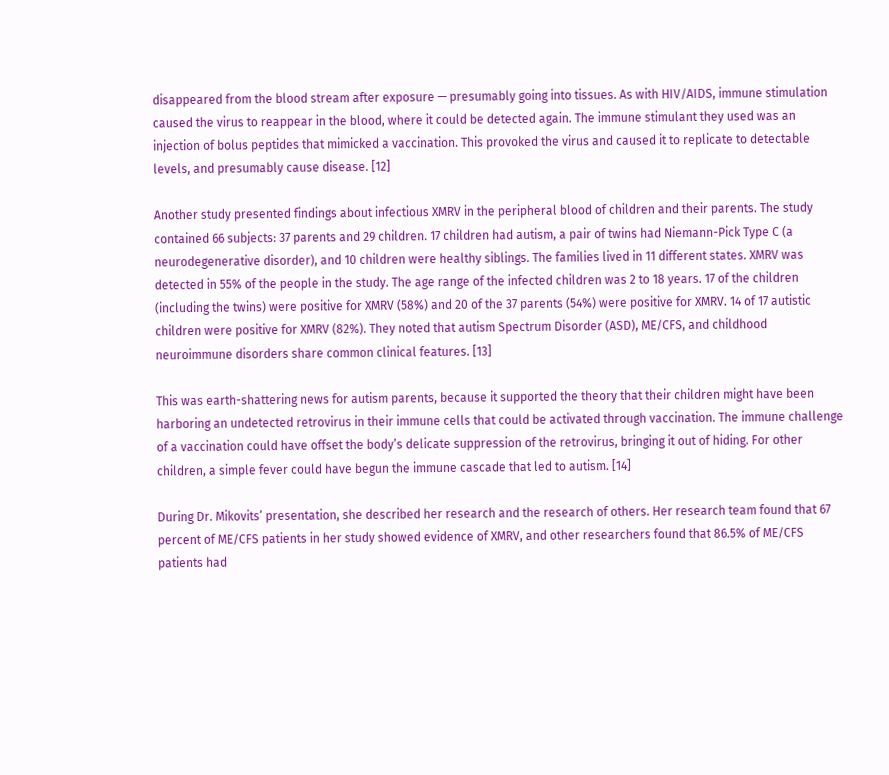disappeared from the blood stream after exposure — presumably going into tissues. As with HIV/AIDS, immune stimulation caused the virus to reappear in the blood, where it could be detected again. The immune stimulant they used was an injection of bolus peptides that mimicked a vaccination. This provoked the virus and caused it to replicate to detectable levels, and presumably cause disease. [12]

Another study presented findings about infectious XMRV in the peripheral blood of children and their parents. The study contained 66 subjects: 37 parents and 29 children. 17 children had autism, a pair of twins had Niemann-Pick Type C (a neurodegenerative disorder), and 10 children were healthy siblings. The families lived in 11 different states. XMRV was detected in 55% of the people in the study. The age range of the infected children was 2 to 18 years. 17 of the children (including the twins) were positive for XMRV (58%) and 20 of the 37 parents (54%) were positive for XMRV. 14 of 17 autistic children were positive for XMRV (82%). They noted that autism Spectrum Disorder (ASD), ME/CFS, and childhood neuroimmune disorders share common clinical features. [13]

This was earth-shattering news for autism parents, because it supported the theory that their children might have been harboring an undetected retrovirus in their immune cells that could be activated through vaccination. The immune challenge of a vaccination could have offset the body’s delicate suppression of the retrovirus, bringing it out of hiding. For other children, a simple fever could have begun the immune cascade that led to autism. [14]

During Dr. Mikovits’ presentation, she described her research and the research of others. Her research team found that 67 percent of ME/CFS patients in her study showed evidence of XMRV, and other researchers found that 86.5% of ME/CFS patients had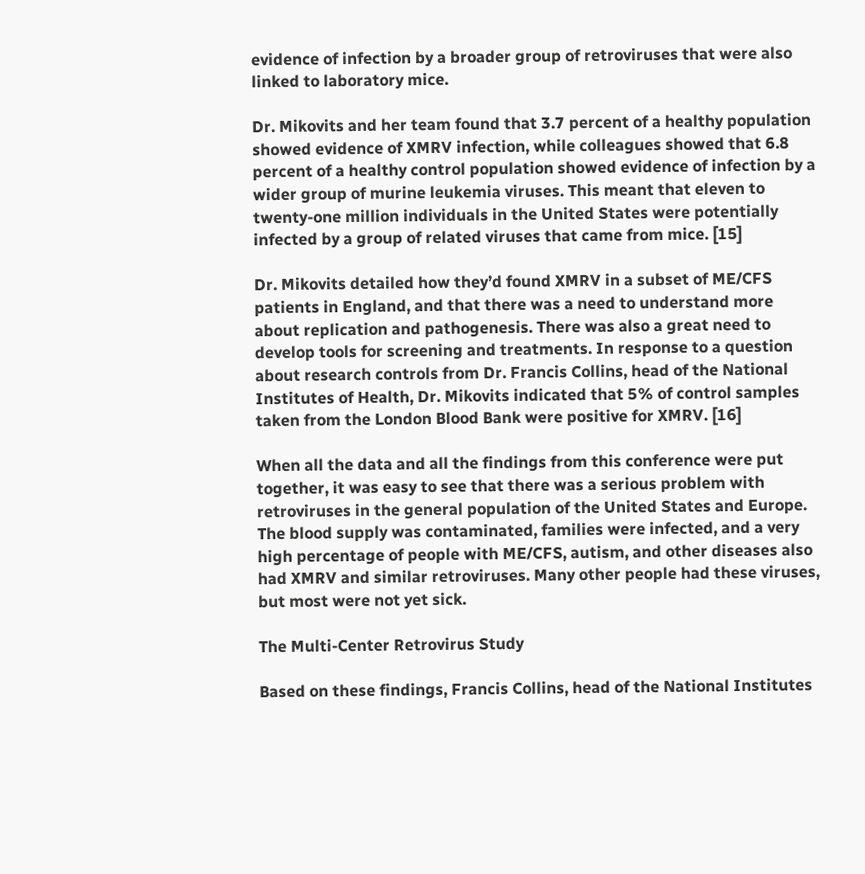evidence of infection by a broader group of retroviruses that were also linked to laboratory mice.

Dr. Mikovits and her team found that 3.7 percent of a healthy population showed evidence of XMRV infection, while colleagues showed that 6.8 percent of a healthy control population showed evidence of infection by a wider group of murine leukemia viruses. This meant that eleven to twenty-one million individuals in the United States were potentially infected by a group of related viruses that came from mice. [15]

Dr. Mikovits detailed how they’d found XMRV in a subset of ME/CFS patients in England, and that there was a need to understand more about replication and pathogenesis. There was also a great need to develop tools for screening and treatments. In response to a question about research controls from Dr. Francis Collins, head of the National Institutes of Health, Dr. Mikovits indicated that 5% of control samples taken from the London Blood Bank were positive for XMRV. [16]

When all the data and all the findings from this conference were put together, it was easy to see that there was a serious problem with retroviruses in the general population of the United States and Europe. The blood supply was contaminated, families were infected, and a very high percentage of people with ME/CFS, autism, and other diseases also had XMRV and similar retroviruses. Many other people had these viruses, but most were not yet sick.

The Multi-Center Retrovirus Study

Based on these findings, Francis Collins, head of the National Institutes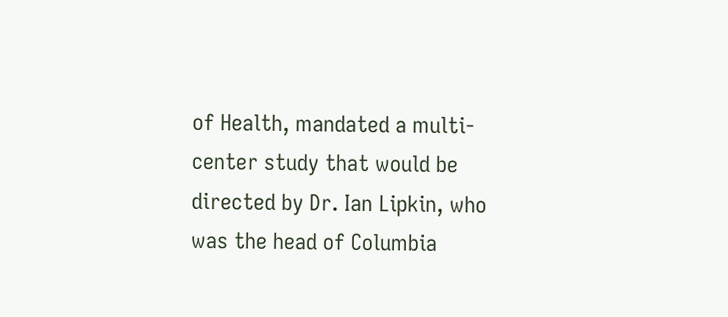of Health, mandated a multi-center study that would be directed by Dr. Ian Lipkin, who was the head of Columbia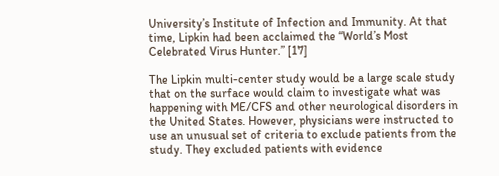University’s Institute of Infection and Immunity. At that time, Lipkin had been acclaimed the “World’s Most Celebrated Virus Hunter.” [17]

The Lipkin multi-center study would be a large scale study that on the surface would claim to investigate what was happening with ME/CFS and other neurological disorders in the United States. However, physicians were instructed to use an unusual set of criteria to exclude patients from the study. They excluded patients with evidence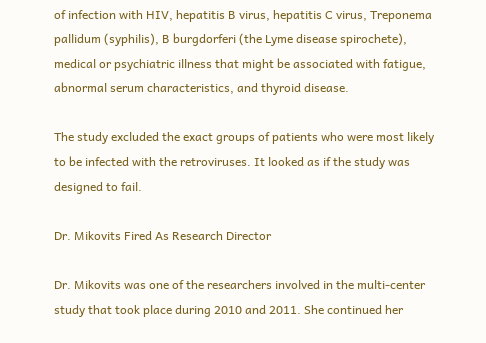of infection with HIV, hepatitis B virus, hepatitis C virus, Treponema pallidum (syphilis), B burgdorferi (the Lyme disease spirochete), medical or psychiatric illness that might be associated with fatigue, abnormal serum characteristics, and thyroid disease.

The study excluded the exact groups of patients who were most likely to be infected with the retroviruses. It looked as if the study was designed to fail.

Dr. Mikovits Fired As Research Director

Dr. Mikovits was one of the researchers involved in the multi-center study that took place during 2010 and 2011. She continued her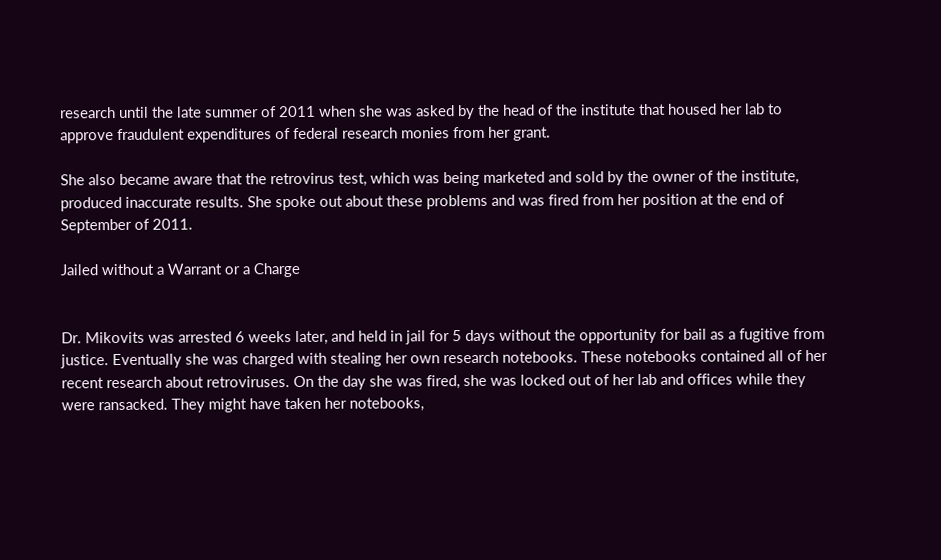research until the late summer of 2011 when she was asked by the head of the institute that housed her lab to approve fraudulent expenditures of federal research monies from her grant.

She also became aware that the retrovirus test, which was being marketed and sold by the owner of the institute, produced inaccurate results. She spoke out about these problems and was fired from her position at the end of September of 2011.

Jailed without a Warrant or a Charge


Dr. Mikovits was arrested 6 weeks later, and held in jail for 5 days without the opportunity for bail as a fugitive from justice. Eventually she was charged with stealing her own research notebooks. These notebooks contained all of her recent research about retroviruses. On the day she was fired, she was locked out of her lab and offices while they were ransacked. They might have taken her notebooks,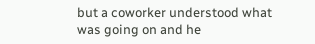but a coworker understood what was going on and he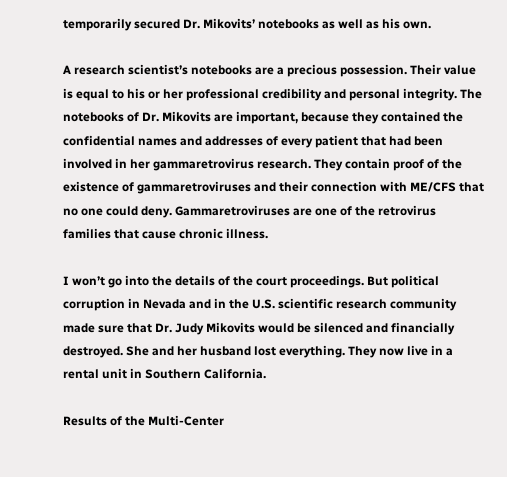temporarily secured Dr. Mikovits’ notebooks as well as his own.

A research scientist’s notebooks are a precious possession. Their value is equal to his or her professional credibility and personal integrity. The notebooks of Dr. Mikovits are important, because they contained the confidential names and addresses of every patient that had been involved in her gammaretrovirus research. They contain proof of the existence of gammaretroviruses and their connection with ME/CFS that no one could deny. Gammaretroviruses are one of the retrovirus families that cause chronic illness.

I won’t go into the details of the court proceedings. But political corruption in Nevada and in the U.S. scientific research community made sure that Dr. Judy Mikovits would be silenced and financially destroyed. She and her husband lost everything. They now live in a rental unit in Southern California.

Results of the Multi-Center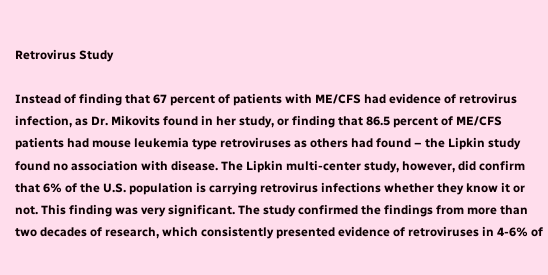Retrovirus Study

Instead of finding that 67 percent of patients with ME/CFS had evidence of retrovirus infection, as Dr. Mikovits found in her study, or finding that 86.5 percent of ME/CFS patients had mouse leukemia type retroviruses as others had found – the Lipkin study found no association with disease. The Lipkin multi-center study, however, did confirm that 6% of the U.S. population is carrying retrovirus infections whether they know it or not. This finding was very significant. The study confirmed the findings from more than two decades of research, which consistently presented evidence of retroviruses in 4-6% of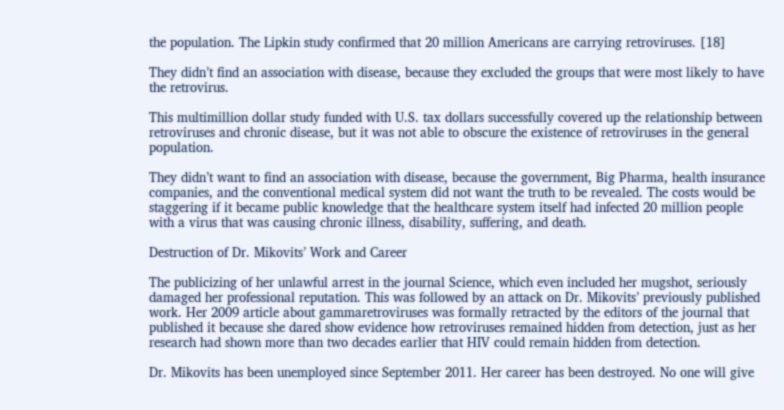the population. The Lipkin study confirmed that 20 million Americans are carrying retroviruses. [18]

They didn’t find an association with disease, because they excluded the groups that were most likely to have the retrovirus.

This multimillion dollar study funded with U.S. tax dollars successfully covered up the relationship between retroviruses and chronic disease, but it was not able to obscure the existence of retroviruses in the general population.

They didn’t want to find an association with disease, because the government, Big Pharma, health insurance companies, and the conventional medical system did not want the truth to be revealed. The costs would be staggering if it became public knowledge that the healthcare system itself had infected 20 million people with a virus that was causing chronic illness, disability, suffering, and death.

Destruction of Dr. Mikovits’ Work and Career

The publicizing of her unlawful arrest in the journal Science, which even included her mugshot, seriously damaged her professional reputation. This was followed by an attack on Dr. Mikovits’ previously published work. Her 2009 article about gammaretroviruses was formally retracted by the editors of the journal that published it because she dared show evidence how retroviruses remained hidden from detection, just as her research had shown more than two decades earlier that HIV could remain hidden from detection.

Dr. Mikovits has been unemployed since September 2011. Her career has been destroyed. No one will give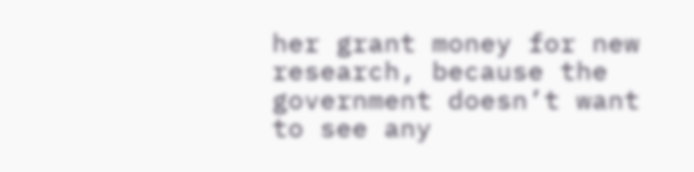her grant money for new research, because the government doesn’t want to see any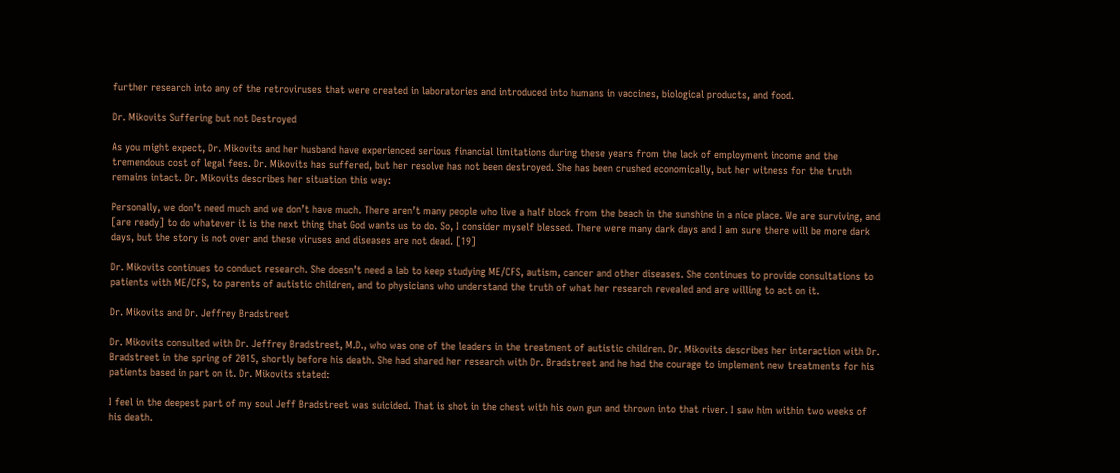further research into any of the retroviruses that were created in laboratories and introduced into humans in vaccines, biological products, and food.

Dr. Mikovits Suffering but not Destroyed

As you might expect, Dr. Mikovits and her husband have experienced serious financial limitations during these years from the lack of employment income and the tremendous cost of legal fees. Dr. Mikovits has suffered, but her resolve has not been destroyed. She has been crushed economically, but her witness for the truth remains intact. Dr. Mikovits describes her situation this way:

Personally, we don’t need much and we don’t have much. There aren’t many people who live a half block from the beach in the sunshine in a nice place. We are surviving, and [are ready] to do whatever it is the next thing that God wants us to do. So, I consider myself blessed. There were many dark days and I am sure there will be more dark days, but the story is not over and these viruses and diseases are not dead. [19]

Dr. Mikovits continues to conduct research. She doesn’t need a lab to keep studying ME/CFS, autism, cancer and other diseases. She continues to provide consultations to patients with ME/CFS, to parents of autistic children, and to physicians who understand the truth of what her research revealed and are willing to act on it.

Dr. Mikovits and Dr. Jeffrey Bradstreet

Dr. Mikovits consulted with Dr. Jeffrey Bradstreet, M.D., who was one of the leaders in the treatment of autistic children. Dr. Mikovits describes her interaction with Dr. Bradstreet in the spring of 2015, shortly before his death. She had shared her research with Dr. Bradstreet and he had the courage to implement new treatments for his patients based in part on it. Dr. Mikovits stated:

I feel in the deepest part of my soul Jeff Bradstreet was suicided. That is shot in the chest with his own gun and thrown into that river. I saw him within two weeks of his death.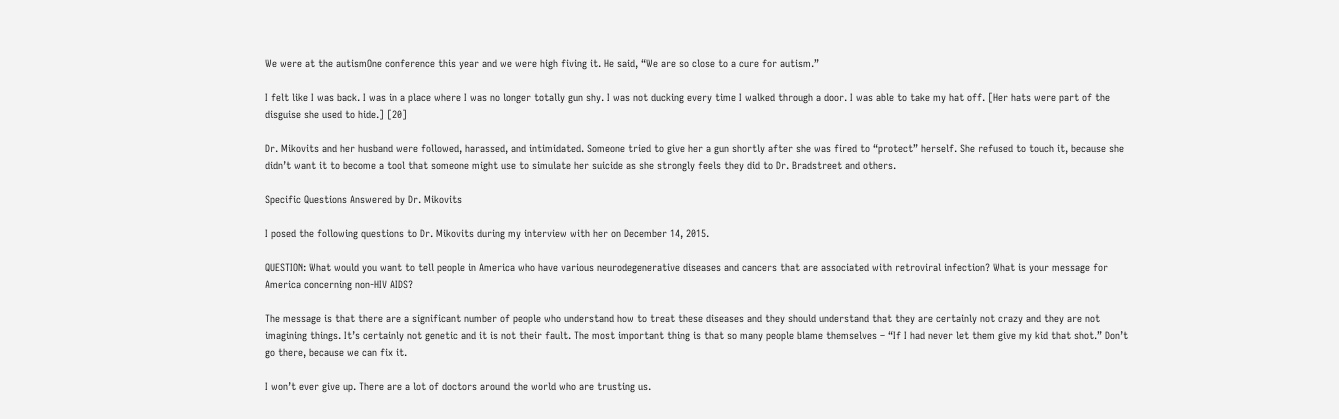We were at the autismOne conference this year and we were high fiving it. He said, “We are so close to a cure for autism.”

I felt like I was back. I was in a place where I was no longer totally gun shy. I was not ducking every time I walked through a door. I was able to take my hat off. [Her hats were part of the disguise she used to hide.] [20]

Dr. Mikovits and her husband were followed, harassed, and intimidated. Someone tried to give her a gun shortly after she was fired to “protect” herself. She refused to touch it, because she didn’t want it to become a tool that someone might use to simulate her suicide as she strongly feels they did to Dr. Bradstreet and others.

Specific Questions Answered by Dr. Mikovits

I posed the following questions to Dr. Mikovits during my interview with her on December 14, 2015.

QUESTION: What would you want to tell people in America who have various neurodegenerative diseases and cancers that are associated with retroviral infection? What is your message for America concerning non-HIV AIDS?

The message is that there are a significant number of people who understand how to treat these diseases and they should understand that they are certainly not crazy and they are not imagining things. It’s certainly not genetic and it is not their fault. The most important thing is that so many people blame themselves – “If I had never let them give my kid that shot.” Don’t go there, because we can fix it.

I won’t ever give up. There are a lot of doctors around the world who are trusting us.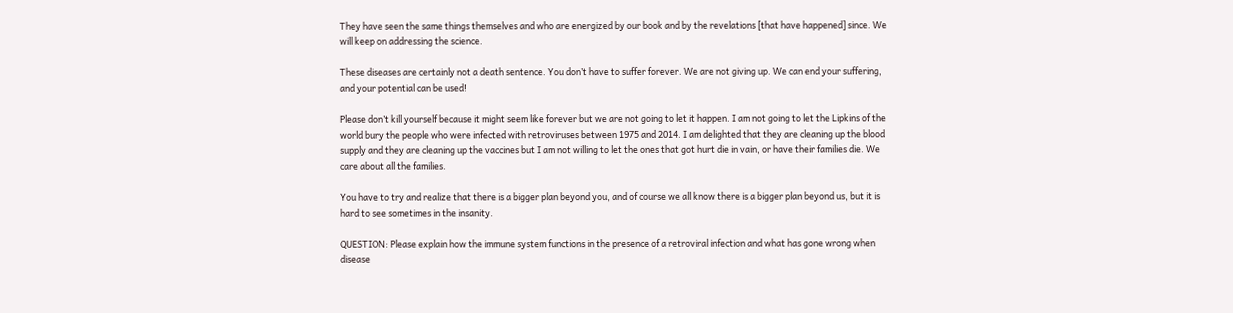They have seen the same things themselves and who are energized by our book and by the revelations [that have happened] since. We will keep on addressing the science.

These diseases are certainly not a death sentence. You don’t have to suffer forever. We are not giving up. We can end your suffering, and your potential can be used!

Please don’t kill yourself because it might seem like forever but we are not going to let it happen. I am not going to let the Lipkins of the world bury the people who were infected with retroviruses between 1975 and 2014. I am delighted that they are cleaning up the blood supply and they are cleaning up the vaccines but I am not willing to let the ones that got hurt die in vain, or have their families die. We care about all the families.

You have to try and realize that there is a bigger plan beyond you, and of course we all know there is a bigger plan beyond us, but it is hard to see sometimes in the insanity.

QUESTION: Please explain how the immune system functions in the presence of a retroviral infection and what has gone wrong when disease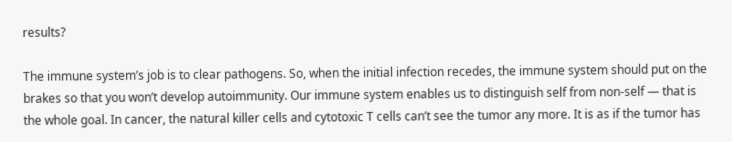results?

The immune system’s job is to clear pathogens. So, when the initial infection recedes, the immune system should put on the brakes so that you won’t develop autoimmunity. Our immune system enables us to distinguish self from non-self — that is the whole goal. In cancer, the natural killer cells and cytotoxic T cells can’t see the tumor any more. It is as if the tumor has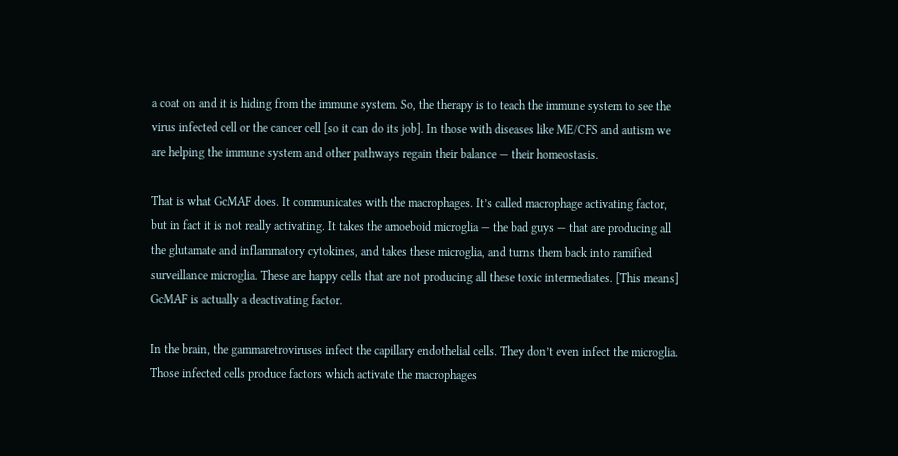a coat on and it is hiding from the immune system. So, the therapy is to teach the immune system to see the virus infected cell or the cancer cell [so it can do its job]. In those with diseases like ME/CFS and autism we are helping the immune system and other pathways regain their balance — their homeostasis.

That is what GcMAF does. It communicates with the macrophages. It’s called macrophage activating factor, but in fact it is not really activating. It takes the amoeboid microglia — the bad guys — that are producing all the glutamate and inflammatory cytokines, and takes these microglia, and turns them back into ramified surveillance microglia. These are happy cells that are not producing all these toxic intermediates. [This means] GcMAF is actually a deactivating factor.

In the brain, the gammaretroviruses infect the capillary endothelial cells. They don’t even infect the microglia. Those infected cells produce factors which activate the macrophages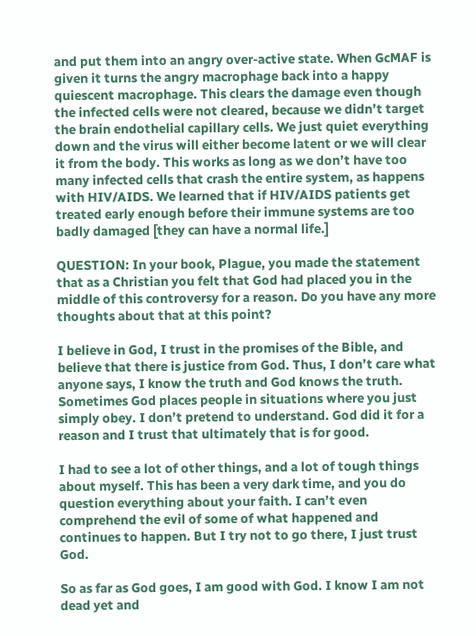and put them into an angry over-active state. When GcMAF is given it turns the angry macrophage back into a happy quiescent macrophage. This clears the damage even though the infected cells were not cleared, because we didn’t target the brain endothelial capillary cells. We just quiet everything down and the virus will either become latent or we will clear it from the body. This works as long as we don’t have too many infected cells that crash the entire system, as happens with HIV/AIDS. We learned that if HIV/AIDS patients get treated early enough before their immune systems are too badly damaged [they can have a normal life.]

QUESTION: In your book, Plague, you made the statement that as a Christian you felt that God had placed you in the middle of this controversy for a reason. Do you have any more thoughts about that at this point?

I believe in God, I trust in the promises of the Bible, and believe that there is justice from God. Thus, I don’t care what anyone says, I know the truth and God knows the truth. Sometimes God places people in situations where you just simply obey. I don’t pretend to understand. God did it for a reason and I trust that ultimately that is for good.

I had to see a lot of other things, and a lot of tough things about myself. This has been a very dark time, and you do question everything about your faith. I can’t even comprehend the evil of some of what happened and continues to happen. But I try not to go there, I just trust God.

So as far as God goes, I am good with God. I know I am not dead yet and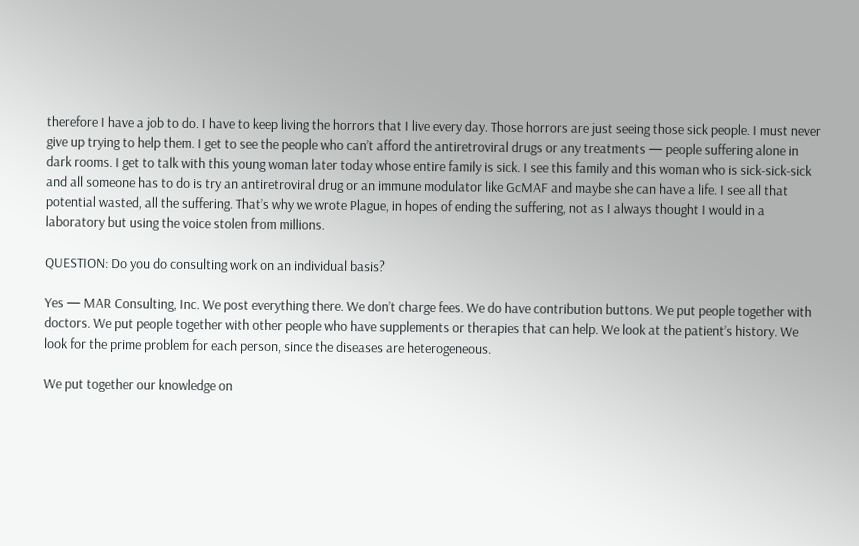therefore I have a job to do. I have to keep living the horrors that I live every day. Those horrors are just seeing those sick people. I must never give up trying to help them. I get to see the people who can’t afford the antiretroviral drugs or any treatments — people suffering alone in dark rooms. I get to talk with this young woman later today whose entire family is sick. I see this family and this woman who is sick-sick-sick and all someone has to do is try an antiretroviral drug or an immune modulator like GcMAF and maybe she can have a life. I see all that potential wasted, all the suffering. That’s why we wrote Plague, in hopes of ending the suffering, not as I always thought I would in a laboratory but using the voice stolen from millions.

QUESTION: Do you do consulting work on an individual basis?

Yes — MAR Consulting, Inc. We post everything there. We don’t charge fees. We do have contribution buttons. We put people together with doctors. We put people together with other people who have supplements or therapies that can help. We look at the patient’s history. We look for the prime problem for each person, since the diseases are heterogeneous.

We put together our knowledge on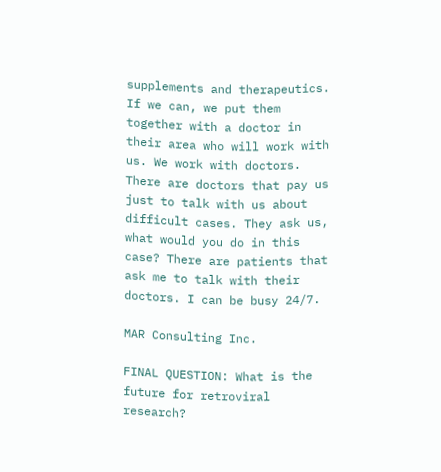supplements and therapeutics. If we can, we put them together with a doctor in their area who will work with us. We work with doctors. There are doctors that pay us just to talk with us about difficult cases. They ask us, what would you do in this case? There are patients that ask me to talk with their doctors. I can be busy 24/7.

MAR Consulting Inc.

FINAL QUESTION: What is the future for retroviral research?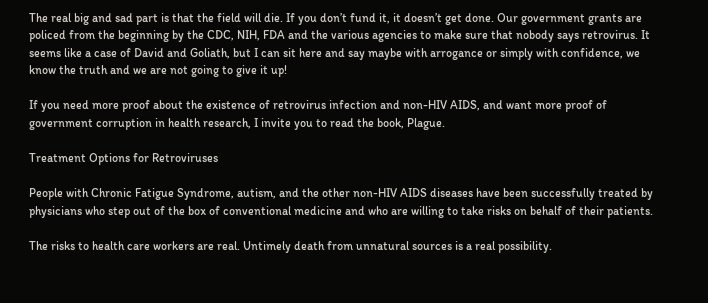The real big and sad part is that the field will die. If you don’t fund it, it doesn’t get done. Our government grants are policed from the beginning by the CDC, NIH, FDA and the various agencies to make sure that nobody says retrovirus. It seems like a case of David and Goliath, but I can sit here and say maybe with arrogance or simply with confidence, we know the truth and we are not going to give it up!

If you need more proof about the existence of retrovirus infection and non-HIV AIDS, and want more proof of government corruption in health research, I invite you to read the book, Plague.

Treatment Options for Retroviruses

People with Chronic Fatigue Syndrome, autism, and the other non-HIV AIDS diseases have been successfully treated by physicians who step out of the box of conventional medicine and who are willing to take risks on behalf of their patients.

The risks to health care workers are real. Untimely death from unnatural sources is a real possibility.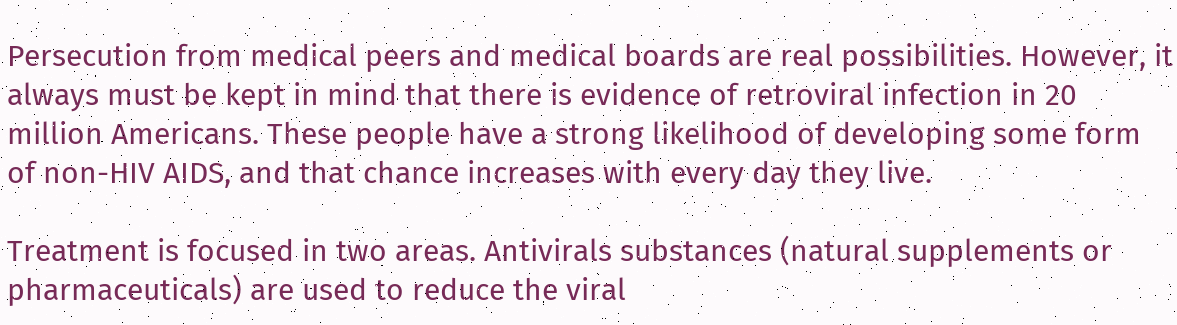Persecution from medical peers and medical boards are real possibilities. However, it always must be kept in mind that there is evidence of retroviral infection in 20 million Americans. These people have a strong likelihood of developing some form of non-HIV AIDS, and that chance increases with every day they live.

Treatment is focused in two areas. Antivirals substances (natural supplements or pharmaceuticals) are used to reduce the viral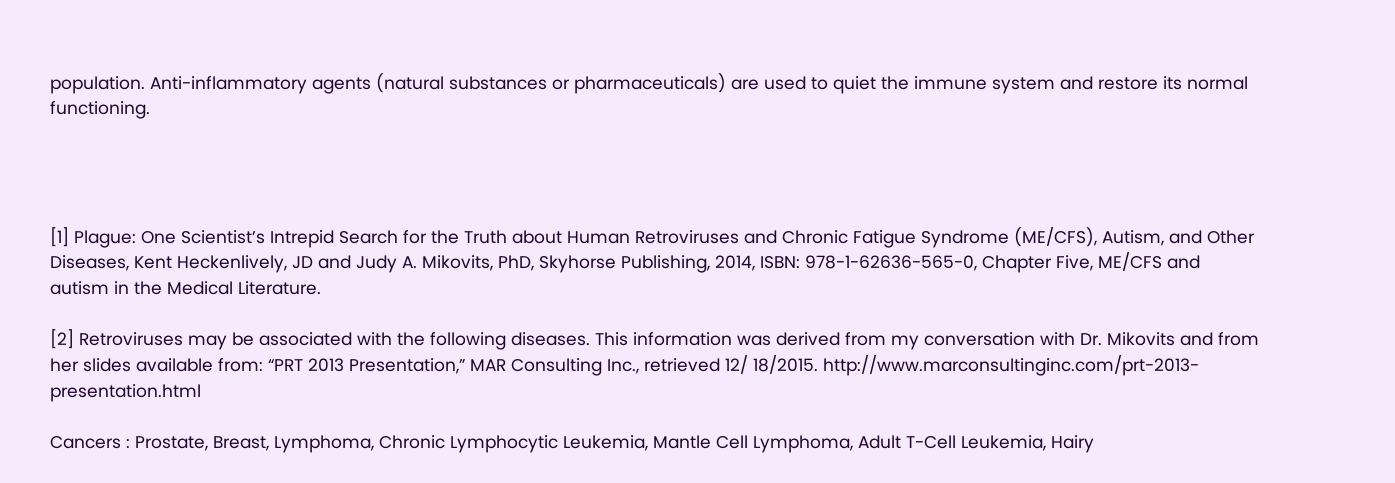population. Anti-inflammatory agents (natural substances or pharmaceuticals) are used to quiet the immune system and restore its normal functioning.




[1] Plague: One Scientist’s Intrepid Search for the Truth about Human Retroviruses and Chronic Fatigue Syndrome (ME/CFS), Autism, and Other Diseases, Kent Heckenlively, JD and Judy A. Mikovits, PhD, Skyhorse Publishing, 2014, ISBN: 978-1-62636-565-0, Chapter Five, ME/CFS and autism in the Medical Literature.

[2] Retroviruses may be associated with the following diseases. This information was derived from my conversation with Dr. Mikovits and from her slides available from: “PRT 2013 Presentation,” MAR Consulting Inc., retrieved 12/ 18/2015. http://www.marconsultinginc.com/prt-2013-presentation.html

Cancers : Prostate, Breast, Lymphoma, Chronic Lymphocytic Leukemia, Mantle Cell Lymphoma, Adult T-Cell Leukemia, Hairy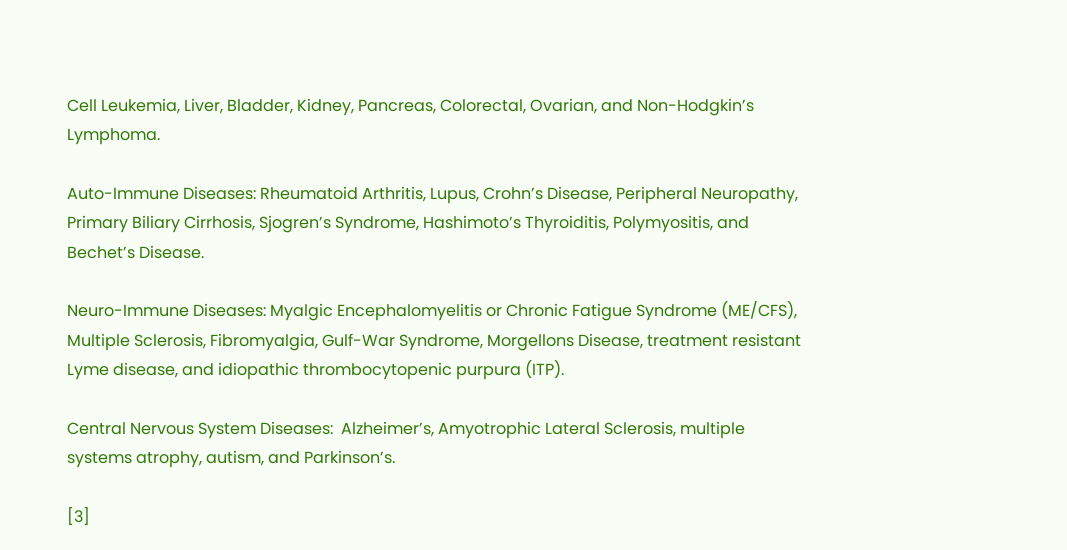Cell Leukemia, Liver, Bladder, Kidney, Pancreas, Colorectal, Ovarian, and Non-Hodgkin’s Lymphoma.

Auto-Immune Diseases: Rheumatoid Arthritis, Lupus, Crohn’s Disease, Peripheral Neuropathy, Primary Biliary Cirrhosis, Sjogren’s Syndrome, Hashimoto’s Thyroiditis, Polymyositis, and Bechet’s Disease.

Neuro-Immune Diseases: Myalgic Encephalomyelitis or Chronic Fatigue Syndrome (ME/CFS), Multiple Sclerosis, Fibromyalgia, Gulf-War Syndrome, Morgellons Disease, treatment resistant Lyme disease, and idiopathic thrombocytopenic purpura (ITP).

Central Nervous System Diseases:  Alzheimer’s, Amyotrophic Lateral Sclerosis, multiple systems atrophy, autism, and Parkinson’s.

[3]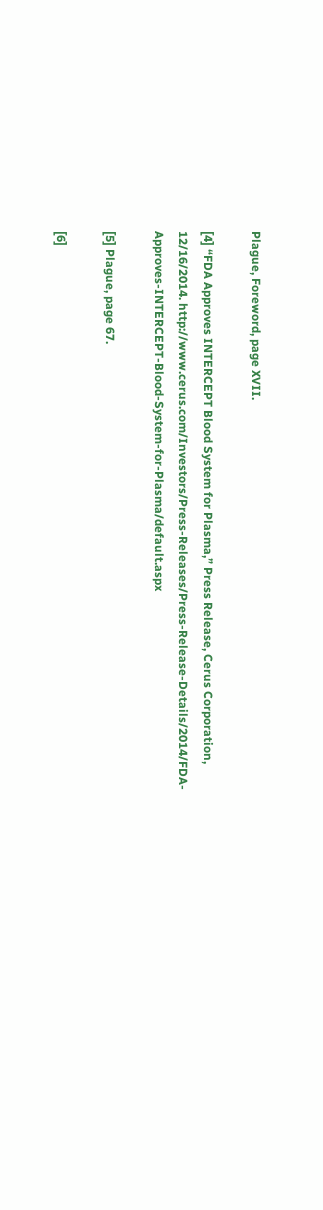Plague, Foreword, page XVII.

[4] “FDA Approves INTERCEPT Blood System for Plasma,” Press Release, Cerus Corporation, 12/16/2014. http://www.cerus.com/Investors/Press-Releases/Press-Release-Details/2014/FDA-Approves-INTERCEPT-Blood-System-for-Plasma/default.aspx

[5] Plague, page 67.

[6]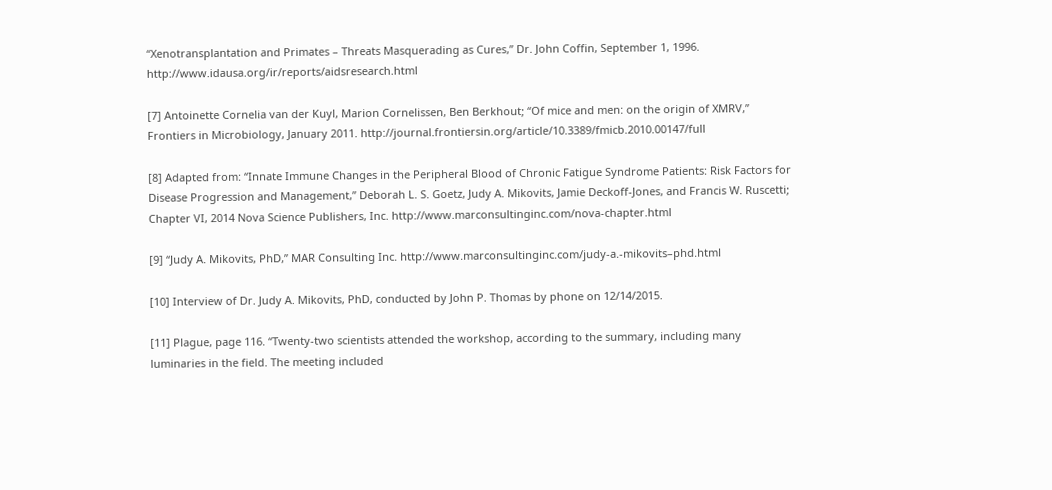“Xenotransplantation and Primates – Threats Masquerading as Cures,” Dr. John Coffin, September 1, 1996. http://www.idausa.org/ir/reports/aidsresearch.html

[7] Antoinette Cornelia van der Kuyl, Marion Cornelissen, Ben Berkhout; “Of mice and men: on the origin of XMRV,” Frontiers in Microbiology, January 2011. http://journal.frontiersin.org/article/10.3389/fmicb.2010.00147/full

[8] Adapted from: “Innate Immune Changes in the Peripheral Blood of Chronic Fatigue Syndrome Patients: Risk Factors for Disease Progression and Management,” Deborah L. S. Goetz, Judy A. Mikovits, Jamie Deckoff-Jones, and Francis W. Ruscetti; Chapter VI, 2014 Nova Science Publishers, Inc. http://www.marconsultinginc.com/nova-chapter.html

[9] “Judy A. Mikovits, PhD,” MAR Consulting Inc. http://www.marconsultinginc.com/judy-a.-mikovits–phd.html

[10] Interview of Dr. Judy A. Mikovits, PhD, conducted by John P. Thomas by phone on 12/14/2015.

[11] Plague, page 116. “Twenty-two scientists attended the workshop, according to the summary, including many luminaries in the field. The meeting included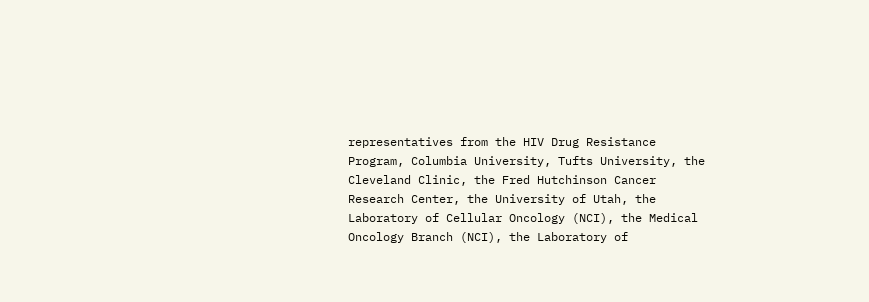representatives from the HIV Drug Resistance Program, Columbia University, Tufts University, the Cleveland Clinic, the Fred Hutchinson Cancer Research Center, the University of Utah, the Laboratory of Cellular Oncology (NCI), the Medical Oncology Branch (NCI), the Laboratory of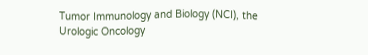Tumor Immunology and Biology (NCI), the Urologic Oncology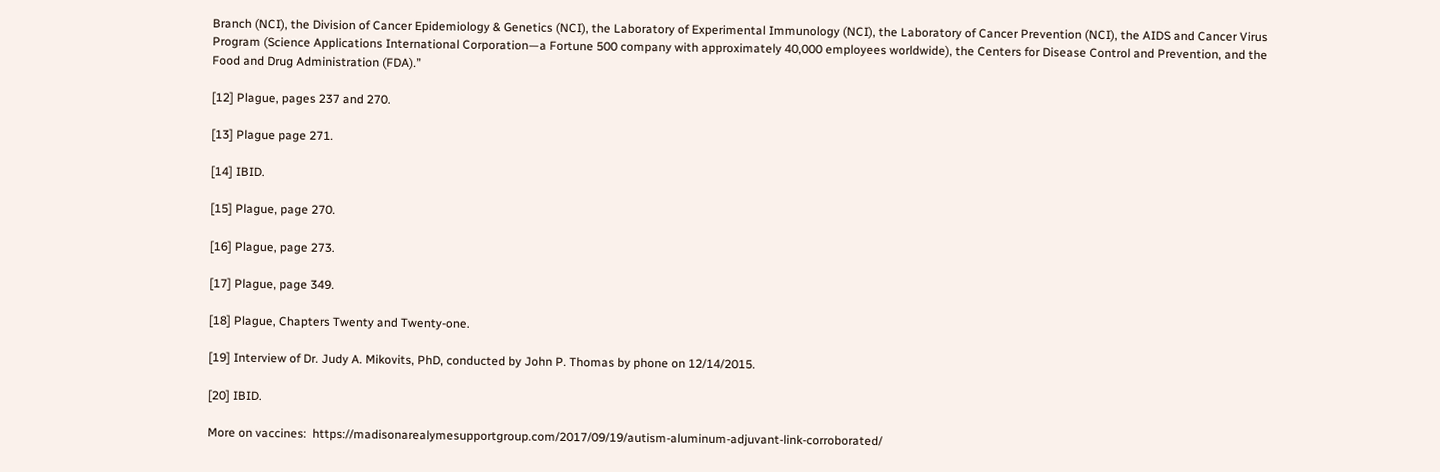Branch (NCI), the Division of Cancer Epidemiology & Genetics (NCI), the Laboratory of Experimental Immunology (NCI), the Laboratory of Cancer Prevention (NCI), the AIDS and Cancer Virus Program (Science Applications International Corporation—a Fortune 500 company with approximately 40,000 employees worldwide), the Centers for Disease Control and Prevention, and the Food and Drug Administration (FDA).”

[12] Plague, pages 237 and 270.

[13] Plague page 271.

[14] IBID.

[15] Plague, page 270.

[16] Plague, page 273.

[17] Plague, page 349.

[18] Plague, Chapters Twenty and Twenty-one.

[19] Interview of Dr. Judy A. Mikovits, PhD, conducted by John P. Thomas by phone on 12/14/2015.

[20] IBID.

More on vaccines:  https://madisonarealymesupportgroup.com/2017/09/19/autism-aluminum-adjuvant-link-corroborated/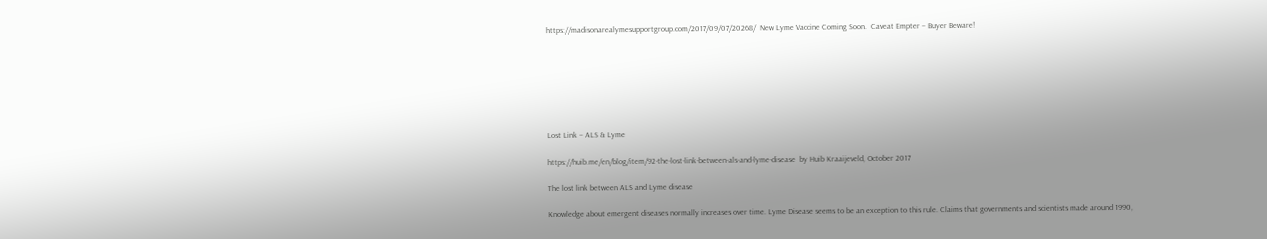https://madisonarealymesupportgroup.com/2017/09/07/20268/  New Lyme Vaccine Coming Soon.  Caveat Empter – Buyer Beware!







Lost Link – ALS & Lyme

https://huib.me/en/blog/item/92-the-lost-link-between-als-and-lyme-disease  by Huib Kraaijeveld, October 2017

The lost link between ALS and Lyme disease

Knowledge about emergent diseases normally increases over time. Lyme Disease seems to be an exception to this rule. Claims that governments and scientists made around 1990,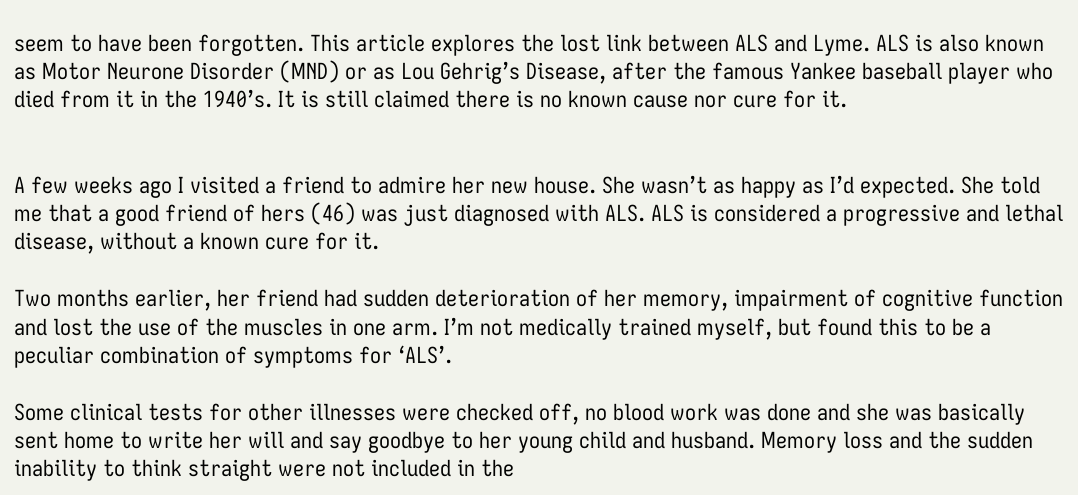seem to have been forgotten. This article explores the lost link between ALS and Lyme. ALS is also known as Motor Neurone Disorder (MND) or as Lou Gehrig’s Disease, after the famous Yankee baseball player who died from it in the 1940’s. It is still claimed there is no known cause nor cure for it.


A few weeks ago I visited a friend to admire her new house. She wasn’t as happy as I’d expected. She told me that a good friend of hers (46) was just diagnosed with ALS. ALS is considered a progressive and lethal disease, without a known cure for it.

Two months earlier, her friend had sudden deterioration of her memory, impairment of cognitive function and lost the use of the muscles in one arm. I’m not medically trained myself, but found this to be a peculiar combination of symptoms for ‘ALS’.

Some clinical tests for other illnesses were checked off, no blood work was done and she was basically sent home to write her will and say goodbye to her young child and husband. Memory loss and the sudden inability to think straight were not included in the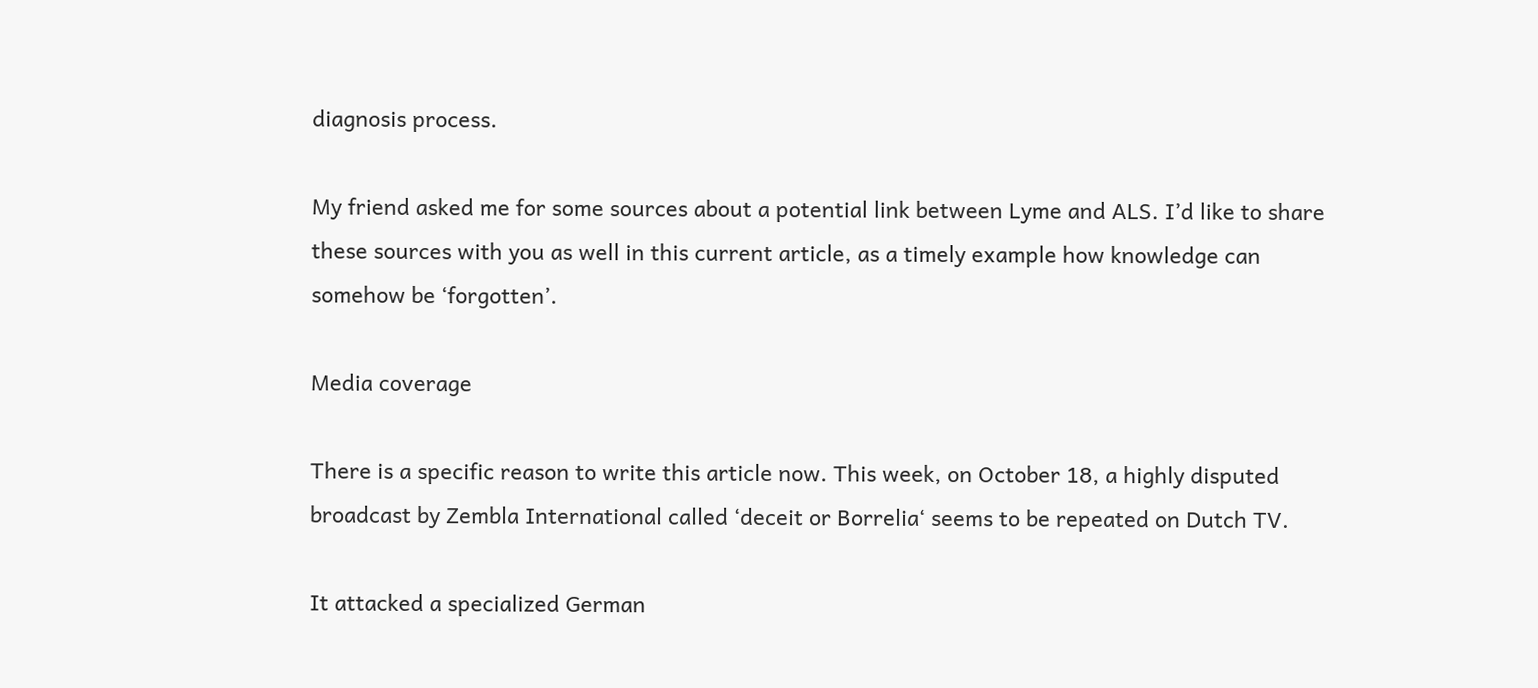diagnosis process.

My friend asked me for some sources about a potential link between Lyme and ALS. I’d like to share these sources with you as well in this current article, as a timely example how knowledge can somehow be ‘forgotten’.

Media coverage

There is a specific reason to write this article now. This week, on October 18, a highly disputed broadcast by Zembla International called ‘deceit or Borrelia‘ seems to be repeated on Dutch TV.

It attacked a specialized German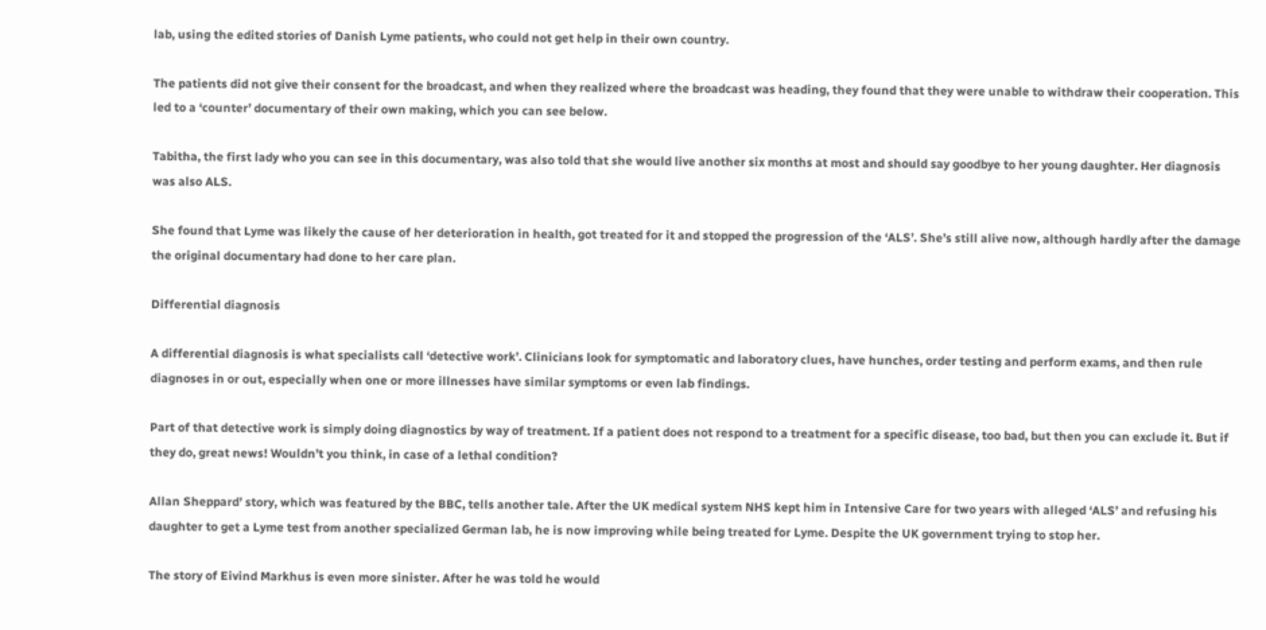lab, using the edited stories of Danish Lyme patients, who could not get help in their own country.

The patients did not give their consent for the broadcast, and when they realized where the broadcast was heading, they found that they were unable to withdraw their cooperation. This led to a ‘counter’ documentary of their own making, which you can see below.

Tabitha, the first lady who you can see in this documentary, was also told that she would live another six months at most and should say goodbye to her young daughter. Her diagnosis was also ALS.

She found that Lyme was likely the cause of her deterioration in health, got treated for it and stopped the progression of the ‘ALS’. She’s still alive now, although hardly after the damage the original documentary had done to her care plan.

Differential diagnosis

A differential diagnosis is what specialists call ‘detective work’. Clinicians look for symptomatic and laboratory clues, have hunches, order testing and perform exams, and then rule diagnoses in or out, especially when one or more illnesses have similar symptoms or even lab findings.

Part of that detective work is simply doing diagnostics by way of treatment. If a patient does not respond to a treatment for a specific disease, too bad, but then you can exclude it. But if they do, great news! Wouldn’t you think, in case of a lethal condition?

Allan Sheppard’ story, which was featured by the BBC, tells another tale. After the UK medical system NHS kept him in Intensive Care for two years with alleged ‘ALS’ and refusing his daughter to get a Lyme test from another specialized German lab, he is now improving while being treated for Lyme. Despite the UK government trying to stop her.

The story of Eivind Markhus is even more sinister. After he was told he would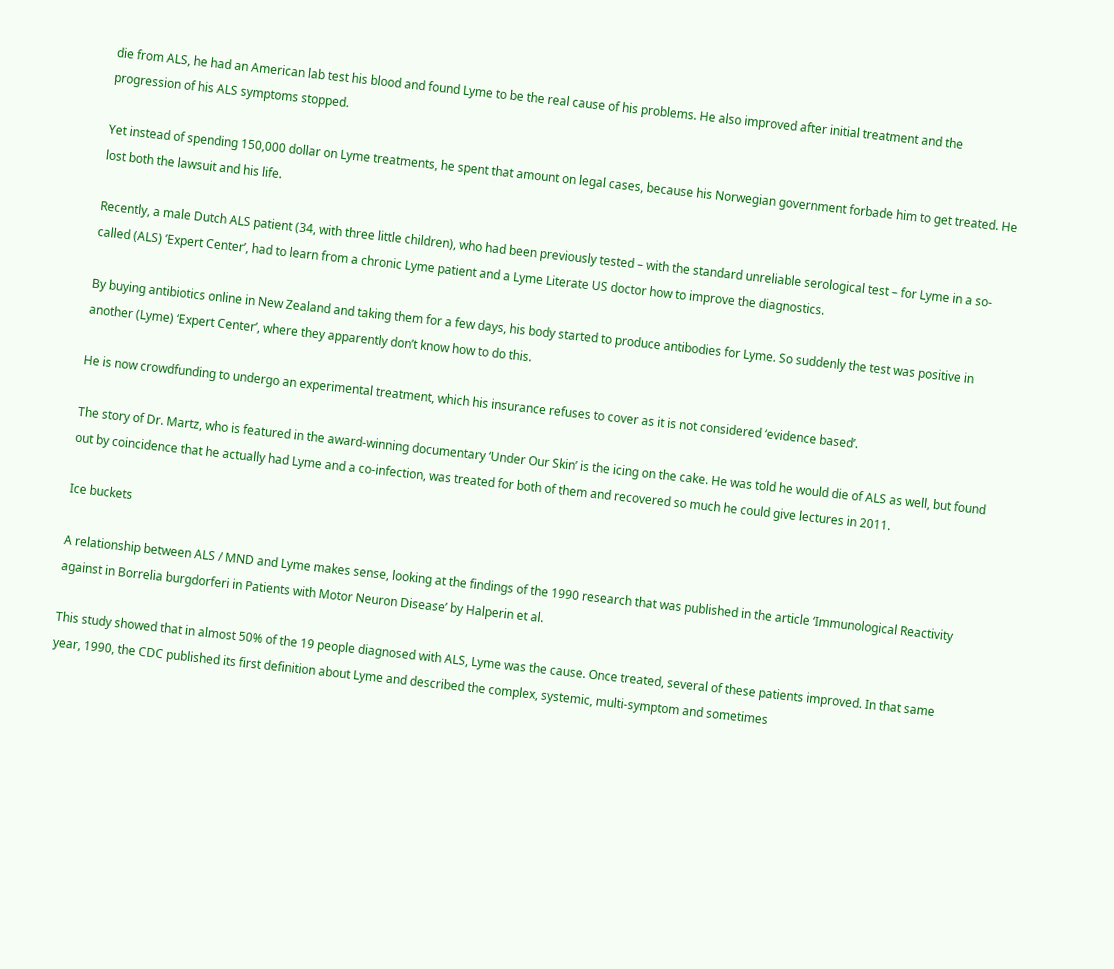die from ALS, he had an American lab test his blood and found Lyme to be the real cause of his problems. He also improved after initial treatment and the progression of his ALS symptoms stopped.

Yet instead of spending 150,000 dollar on Lyme treatments, he spent that amount on legal cases, because his Norwegian government forbade him to get treated. He lost both the lawsuit and his life.

Recently, a male Dutch ALS patient (34, with three little children), who had been previously tested – with the standard unreliable serological test – for Lyme in a so-called (ALS) ’Expert Center’, had to learn from a chronic Lyme patient and a Lyme Literate US doctor how to improve the diagnostics.

By buying antibiotics online in New Zealand and taking them for a few days, his body started to produce antibodies for Lyme. So suddenly the test was positive in another (Lyme) ‘Expert Center’, where they apparently don’t know how to do this.

He is now crowdfunding to undergo an experimental treatment, which his insurance refuses to cover as it is not considered ‘evidence based’.

The story of Dr. Martz, who is featured in the award-winning documentary ‘Under Our Skin’ is the icing on the cake. He was told he would die of ALS as well, but found out by coincidence that he actually had Lyme and a co-infection, was treated for both of them and recovered so much he could give lectures in 2011.

Ice buckets

A relationship between ALS / MND and Lyme makes sense, looking at the findings of the 1990 research that was published in the article ‘Immunological Reactivity against in Borrelia burgdorferi in Patients with Motor Neuron Disease’ by Halperin et al.

This study showed that in almost 50% of the 19 people diagnosed with ALS, Lyme was the cause. Once treated, several of these patients improved. In that same year, 1990, the CDC published its first definition about Lyme and described the complex, systemic, multi-symptom and sometimes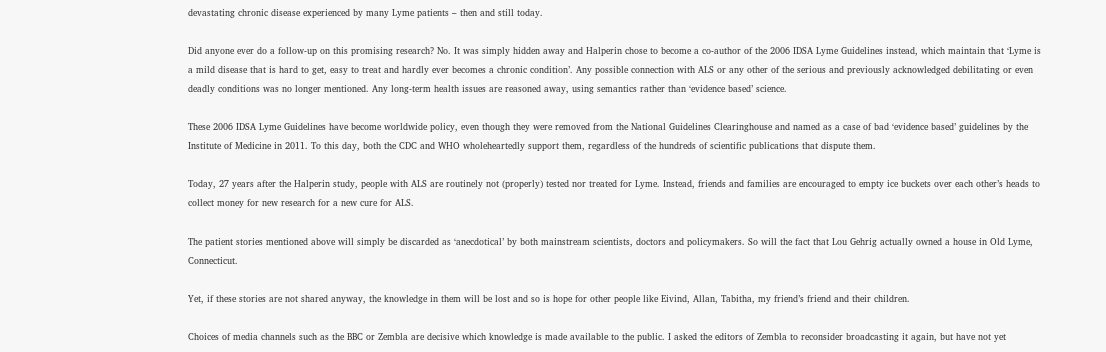devastating chronic disease experienced by many Lyme patients – then and still today.

Did anyone ever do a follow-up on this promising research? No. It was simply hidden away and Halperin chose to become a co-author of the 2006 IDSA Lyme Guidelines instead, which maintain that ‘Lyme is a mild disease that is hard to get, easy to treat and hardly ever becomes a chronic condition’. Any possible connection with ALS or any other of the serious and previously acknowledged debilitating or even deadly conditions was no longer mentioned. Any long-term health issues are reasoned away, using semantics rather than ‘evidence based’ science.

These 2006 IDSA Lyme Guidelines have become worldwide policy, even though they were removed from the National Guidelines Clearinghouse and named as a case of bad ‘evidence based’ guidelines by the Institute of Medicine in 2011. To this day, both the CDC and WHO wholeheartedly support them, regardless of the hundreds of scientific publications that dispute them.

Today, 27 years after the Halperin study, people with ALS are routinely not (properly) tested nor treated for Lyme. Instead, friends and families are encouraged to empty ice buckets over each other’s heads to collect money for new research for a new cure for ALS.

The patient stories mentioned above will simply be discarded as ‘anecdotical’ by both mainstream scientists, doctors and policymakers. So will the fact that Lou Gehrig actually owned a house in Old Lyme, Connecticut.

Yet, if these stories are not shared anyway, the knowledge in them will be lost and so is hope for other people like Eivind, Allan, Tabitha, my friend’s friend and their children.

Choices of media channels such as the BBC or Zembla are decisive which knowledge is made available to the public. I asked the editors of Zembla to reconsider broadcasting it again, but have not yet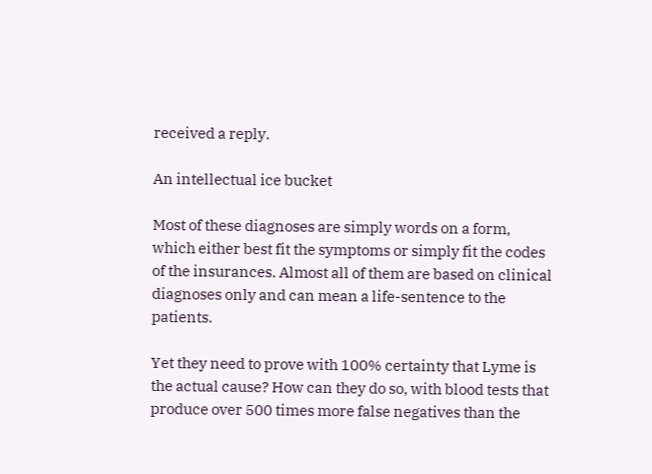received a reply.

An intellectual ice bucket

Most of these diagnoses are simply words on a form, which either best fit the symptoms or simply fit the codes of the insurances. Almost all of them are based on clinical diagnoses only and can mean a life-sentence to the patients.

Yet they need to prove with 100% certainty that Lyme is the actual cause? How can they do so, with blood tests that produce over 500 times more false negatives than the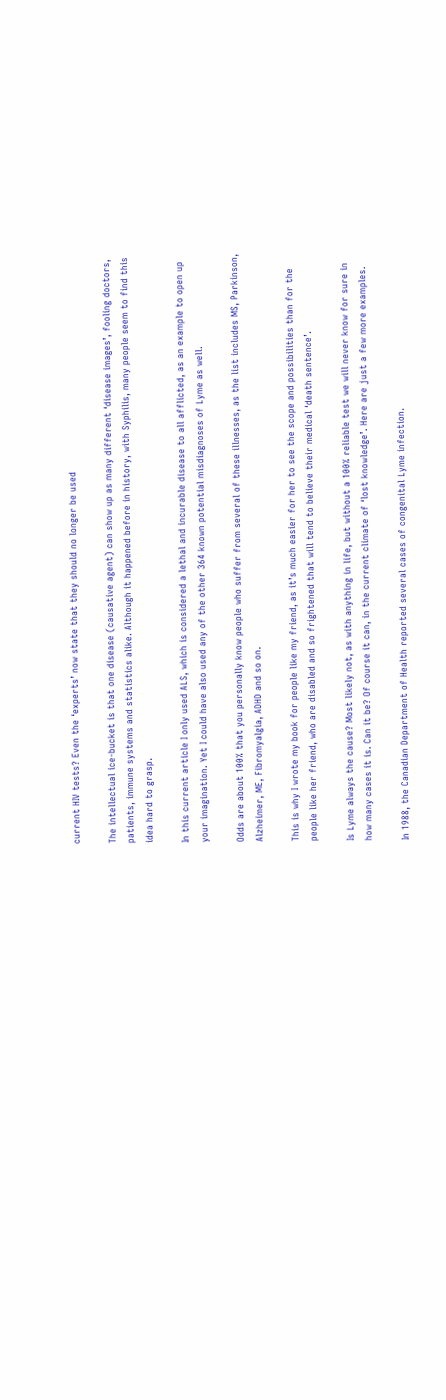current HIV tests? Even the ‘experts’ now state that they should no longer be used

The intellectual ice-bucket is that one disease (causative agent) can show up as many different ‘disease images’, fooling doctors, patients, immune systems and statistics alike. Although it happened before in history, with Syphilis, many people seem to find this idea hard to grasp.

In this current article I only used ALS, which is considered a lethal and incurable disease to all afflicted, as an example to open up your imagination. Yet I could have also used any of the other 364 known potential misdiagnoses of Lyme as well.

Odds are about 100% that you personally know people who suffer from several of these illnesses, as the list includes MS, Parkinson, Alzheimer, ME, Fibromyalgia, ADHD and so on.

This is why I wrote my book for people like my friend, as it’s much easier for her to see the scope and possibilities than for the people like her friend, who are disabled and so frightened that will tend to believe their medical ‘death sentence’.

Is Lyme always the cause? Most likely not, as with anything in life, but without a 100% reliable test we will never know for sure in how many cases it is. Can it be? Of course it can, in the current climate of ‘lost knowledge’. Here are just a few more examples.

In 1988, the Canadian Department of Health reported several cases of congenital Lyme infection.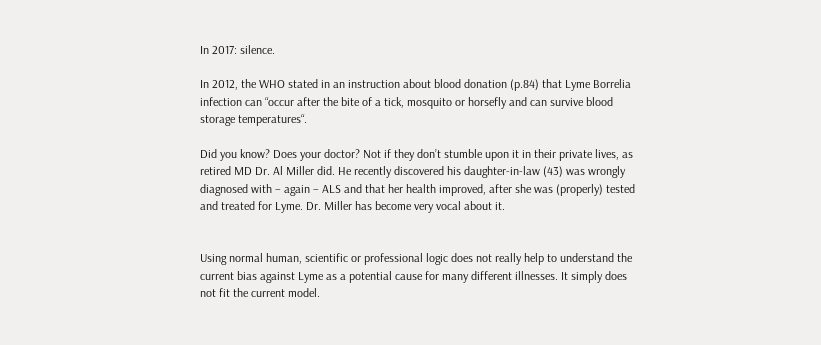In 2017: silence.

In 2012, the WHO stated in an instruction about blood donation (p.84) that Lyme Borrelia infection can “occur after the bite of a tick, mosquito or horsefly and can survive blood storage temperatures“.

Did you know? Does your doctor? Not if they don’t stumble upon it in their private lives, as retired MD Dr. Al Miller did. He recently discovered his daughter-in-law (43) was wrongly diagnosed with – again – ALS and that her health improved, after she was (properly) tested and treated for Lyme. Dr. Miller has become very vocal about it.


Using normal human, scientific or professional logic does not really help to understand the current bias against Lyme as a potential cause for many different illnesses. It simply does not fit the current model.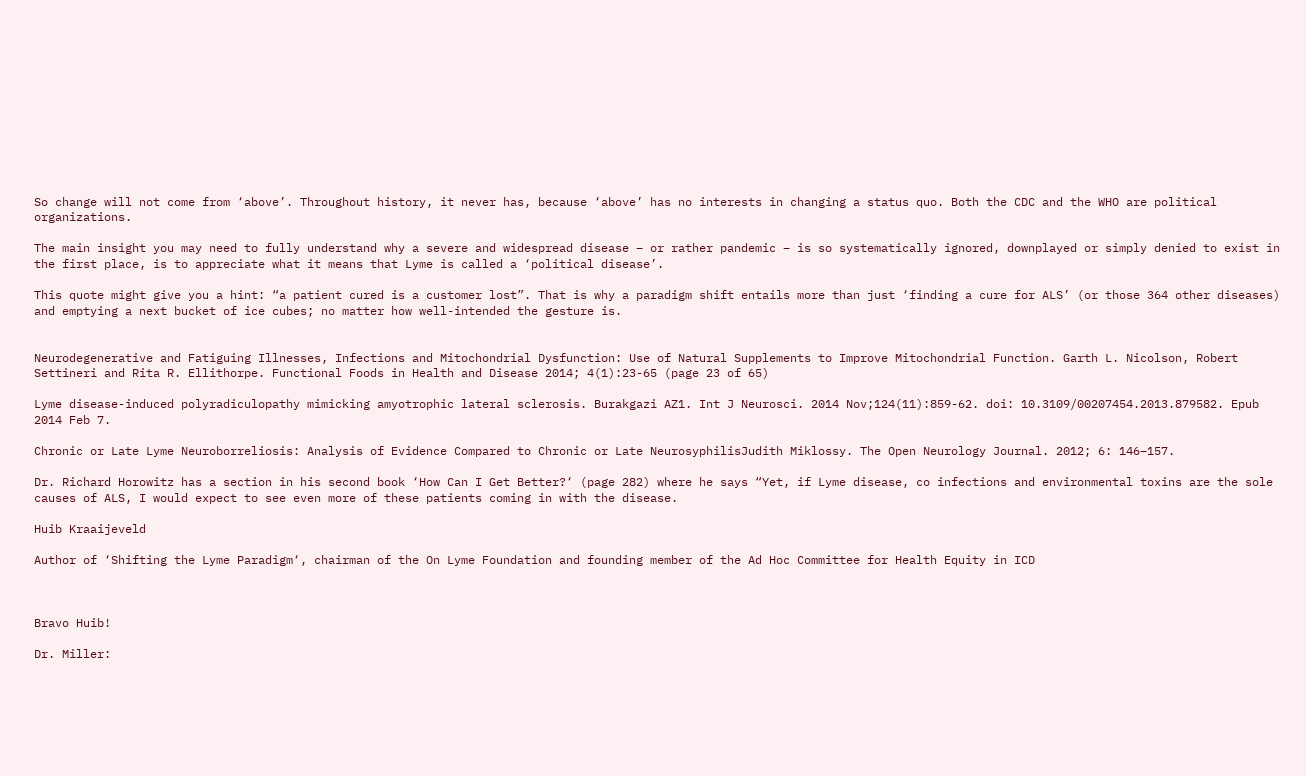So change will not come from ‘above’. Throughout history, it never has, because ‘above’ has no interests in changing a status quo. Both the CDC and the WHO are political organizations.

The main insight you may need to fully understand why a severe and widespread disease – or rather pandemic – is so systematically ignored, downplayed or simply denied to exist in the first place, is to appreciate what it means that Lyme is called a ‘political disease’.

This quote might give you a hint: “a patient cured is a customer lost”. That is why a paradigm shift entails more than just ‘finding a cure for ALS’ (or those 364 other diseases) and emptying a next bucket of ice cubes; no matter how well-intended the gesture is.


Neurodegenerative and Fatiguing Illnesses, Infections and Mitochondrial Dysfunction: Use of Natural Supplements to Improve Mitochondrial Function. Garth L. Nicolson, Robert Settineri and Rita R. Ellithorpe. Functional Foods in Health and Disease 2014; 4(1):23-65 (page 23 of 65)

Lyme disease-induced polyradiculopathy mimicking amyotrophic lateral sclerosis. Burakgazi AZ1. Int J Neurosci. 2014 Nov;124(11):859-62. doi: 10.3109/00207454.2013.879582. Epub 2014 Feb 7.

Chronic or Late Lyme Neuroborreliosis: Analysis of Evidence Compared to Chronic or Late NeurosyphilisJudith Miklossy. The Open Neurology Journal. 2012; 6: 146–157.

Dr. Richard Horowitz has a section in his second book ‘How Can I Get Better?‘ (page 282) where he says “Yet, if Lyme disease, co infections and environmental toxins are the sole causes of ALS, I would expect to see even more of these patients coming in with the disease.

Huib Kraaijeveld

Author of ‘Shifting the Lyme Paradigm‘, chairman of the On Lyme Foundation and founding member of the Ad Hoc Committee for Health Equity in ICD



Bravo Huib!

Dr. Miller: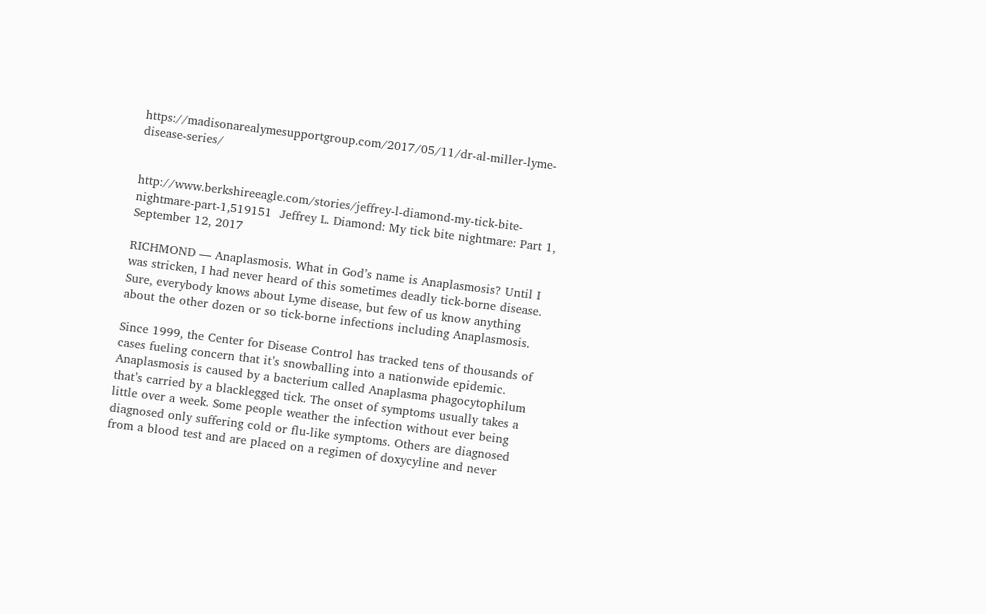https://madisonarealymesupportgroup.com/2017/05/11/dr-al-miller-lyme-disease-series/


http://www.berkshireeagle.com/stories/jeffrey-l-diamond-my-tick-bite-nightmare-part-1,519151  Jeffrey L. Diamond: My tick bite nightmare: Part 1, September 12, 2017

RICHMOND — Anaplasmosis. What in God’s name is Anaplasmosis? Until I was stricken, I had never heard of this sometimes deadly tick-borne disease. Sure, everybody knows about Lyme disease, but few of us know anything about the other dozen or so tick-borne infections including Anaplasmosis.

Since 1999, the Center for Disease Control has tracked tens of thousands of cases fueling concern that it’s snowballing into a nationwide epidemic. Anaplasmosis is caused by a bacterium called Anaplasma phagocytophilum that’s carried by a blacklegged tick. The onset of symptoms usually takes a little over a week. Some people weather the infection without ever being diagnosed only suffering cold or flu-like symptoms. Others are diagnosed from a blood test and are placed on a regimen of doxycyline and never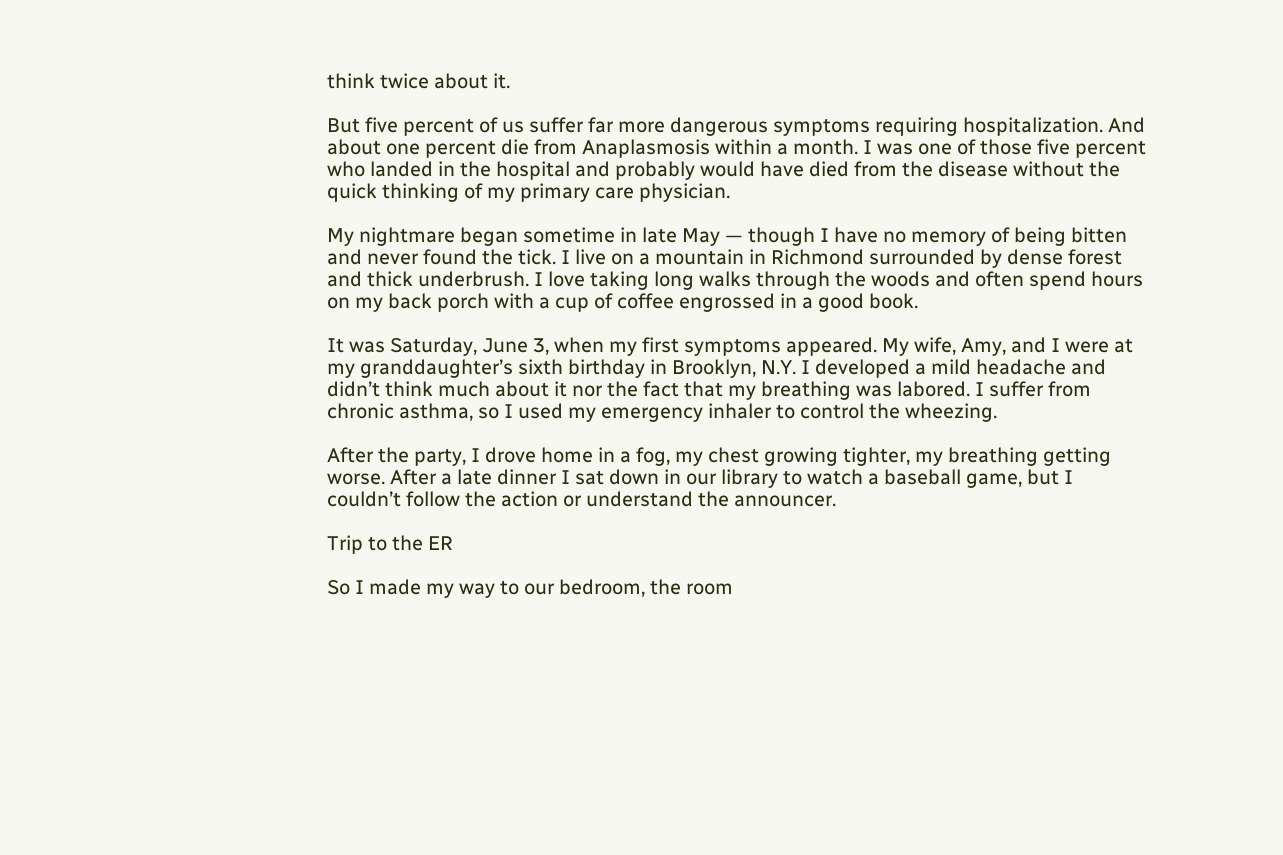think twice about it.

But five percent of us suffer far more dangerous symptoms requiring hospitalization. And about one percent die from Anaplasmosis within a month. I was one of those five percent who landed in the hospital and probably would have died from the disease without the quick thinking of my primary care physician.

My nightmare began sometime in late May — though I have no memory of being bitten and never found the tick. I live on a mountain in Richmond surrounded by dense forest and thick underbrush. I love taking long walks through the woods and often spend hours on my back porch with a cup of coffee engrossed in a good book.

It was Saturday, June 3, when my first symptoms appeared. My wife, Amy, and I were at my granddaughter’s sixth birthday in Brooklyn, N.Y. I developed a mild headache and didn’t think much about it nor the fact that my breathing was labored. I suffer from chronic asthma, so I used my emergency inhaler to control the wheezing.

After the party, I drove home in a fog, my chest growing tighter, my breathing getting worse. After a late dinner I sat down in our library to watch a baseball game, but I couldn’t follow the action or understand the announcer.

Trip to the ER

So I made my way to our bedroom, the room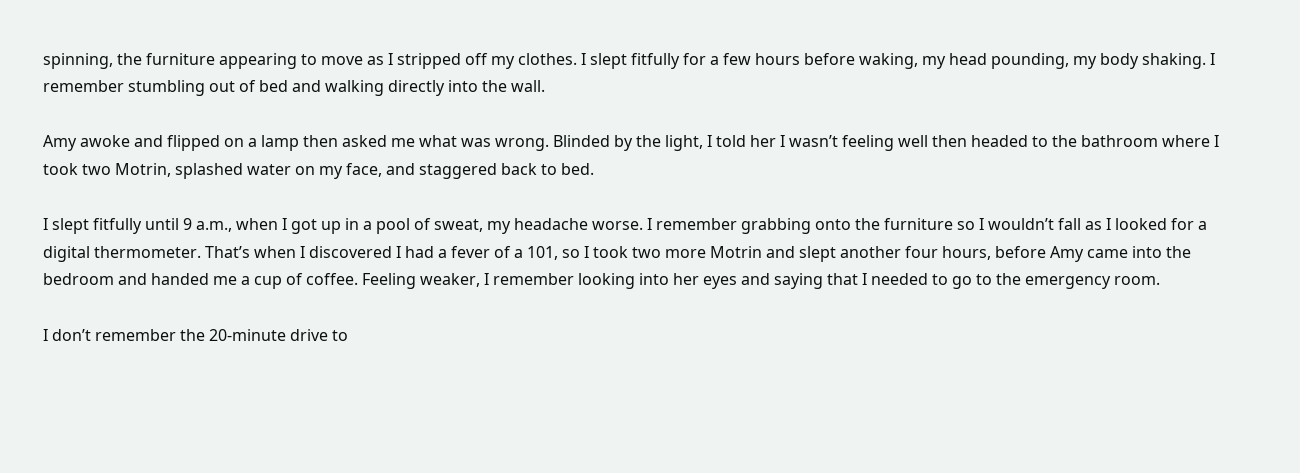spinning, the furniture appearing to move as I stripped off my clothes. I slept fitfully for a few hours before waking, my head pounding, my body shaking. I remember stumbling out of bed and walking directly into the wall.

Amy awoke and flipped on a lamp then asked me what was wrong. Blinded by the light, I told her I wasn’t feeling well then headed to the bathroom where I took two Motrin, splashed water on my face, and staggered back to bed.

I slept fitfully until 9 a.m., when I got up in a pool of sweat, my headache worse. I remember grabbing onto the furniture so I wouldn’t fall as I looked for a digital thermometer. That’s when I discovered I had a fever of a 101, so I took two more Motrin and slept another four hours, before Amy came into the bedroom and handed me a cup of coffee. Feeling weaker, I remember looking into her eyes and saying that I needed to go to the emergency room.

I don’t remember the 20-minute drive to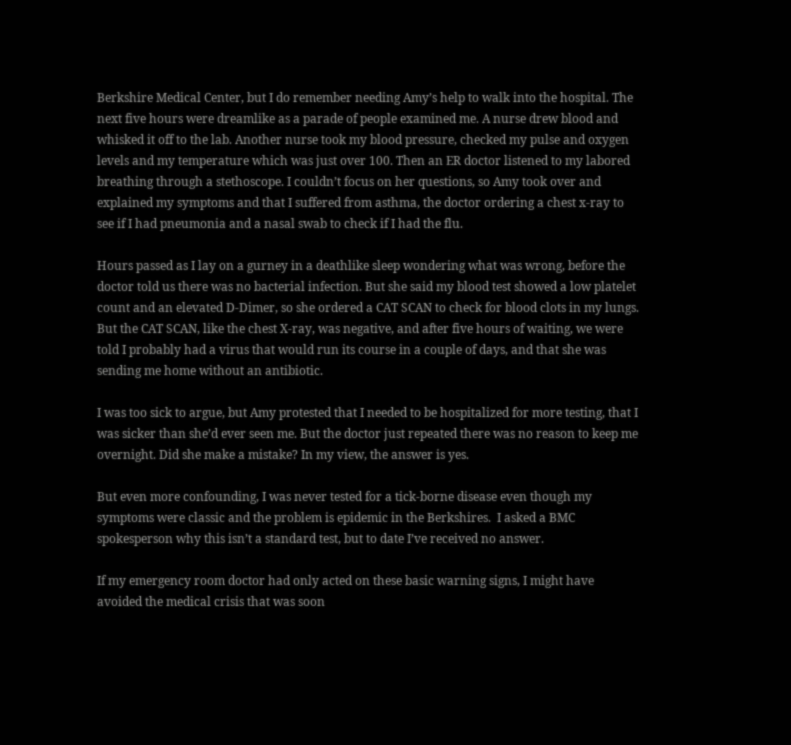Berkshire Medical Center, but I do remember needing Amy’s help to walk into the hospital. The next five hours were dreamlike as a parade of people examined me. A nurse drew blood and whisked it off to the lab. Another nurse took my blood pressure, checked my pulse and oxygen levels and my temperature which was just over 100. Then an ER doctor listened to my labored breathing through a stethoscope. I couldn’t focus on her questions, so Amy took over and explained my symptoms and that I suffered from asthma, the doctor ordering a chest x-ray to see if I had pneumonia and a nasal swab to check if I had the flu.

Hours passed as I lay on a gurney in a deathlike sleep wondering what was wrong, before the doctor told us there was no bacterial infection. But she said my blood test showed a low platelet count and an elevated D-Dimer, so she ordered a CAT SCAN to check for blood clots in my lungs. But the CAT SCAN, like the chest X-ray, was negative, and after five hours of waiting, we were told I probably had a virus that would run its course in a couple of days, and that she was sending me home without an antibiotic.

I was too sick to argue, but Amy protested that I needed to be hospitalized for more testing, that I was sicker than she’d ever seen me. But the doctor just repeated there was no reason to keep me overnight. Did she make a mistake? In my view, the answer is yes.

But even more confounding, I was never tested for a tick-borne disease even though my symptoms were classic and the problem is epidemic in the Berkshires.  I asked a BMC spokesperson why this isn’t a standard test, but to date I’ve received no answer.

If my emergency room doctor had only acted on these basic warning signs, I might have avoided the medical crisis that was soon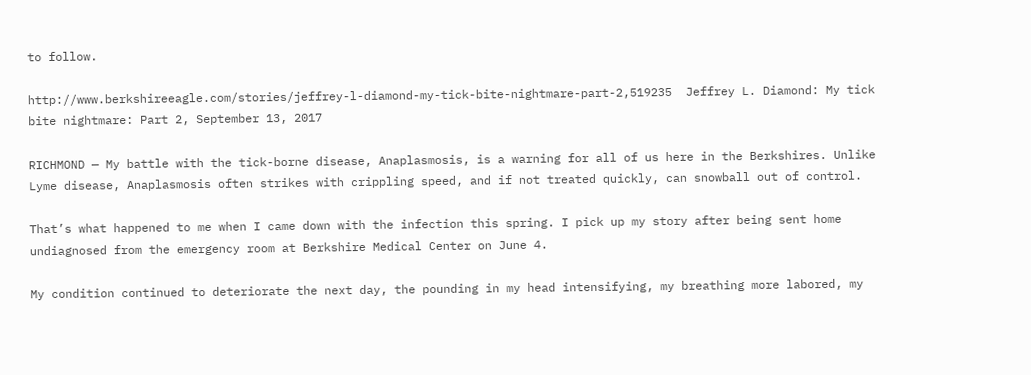to follow.

http://www.berkshireeagle.com/stories/jeffrey-l-diamond-my-tick-bite-nightmare-part-2,519235  Jeffrey L. Diamond: My tick bite nightmare: Part 2, September 13, 2017

RICHMOND — My battle with the tick-borne disease, Anaplasmosis, is a warning for all of us here in the Berkshires. Unlike Lyme disease, Anaplasmosis often strikes with crippling speed, and if not treated quickly, can snowball out of control.

That’s what happened to me when I came down with the infection this spring. I pick up my story after being sent home undiagnosed from the emergency room at Berkshire Medical Center on June 4.

My condition continued to deteriorate the next day, the pounding in my head intensifying, my breathing more labored, my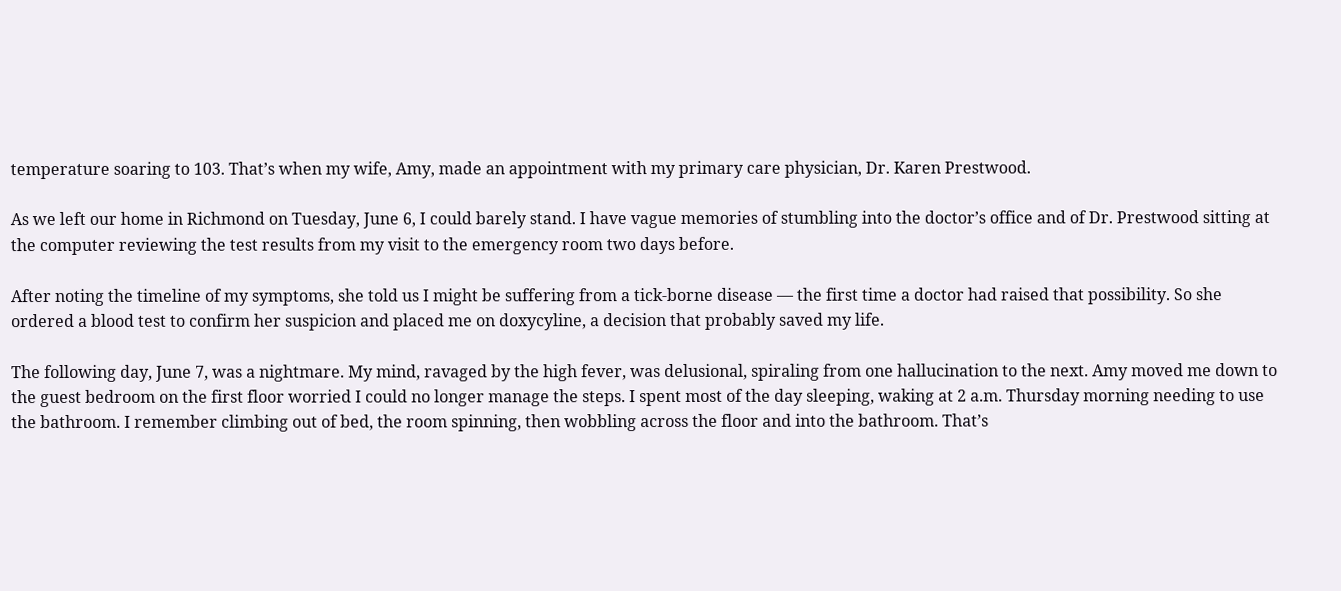temperature soaring to 103. That’s when my wife, Amy, made an appointment with my primary care physician, Dr. Karen Prestwood.

As we left our home in Richmond on Tuesday, June 6, I could barely stand. I have vague memories of stumbling into the doctor’s office and of Dr. Prestwood sitting at the computer reviewing the test results from my visit to the emergency room two days before.

After noting the timeline of my symptoms, she told us I might be suffering from a tick-borne disease — the first time a doctor had raised that possibility. So she ordered a blood test to confirm her suspicion and placed me on doxycyline, a decision that probably saved my life.

The following day, June 7, was a nightmare. My mind, ravaged by the high fever, was delusional, spiraling from one hallucination to the next. Amy moved me down to the guest bedroom on the first floor worried I could no longer manage the steps. I spent most of the day sleeping, waking at 2 a.m. Thursday morning needing to use the bathroom. I remember climbing out of bed, the room spinning, then wobbling across the floor and into the bathroom. That’s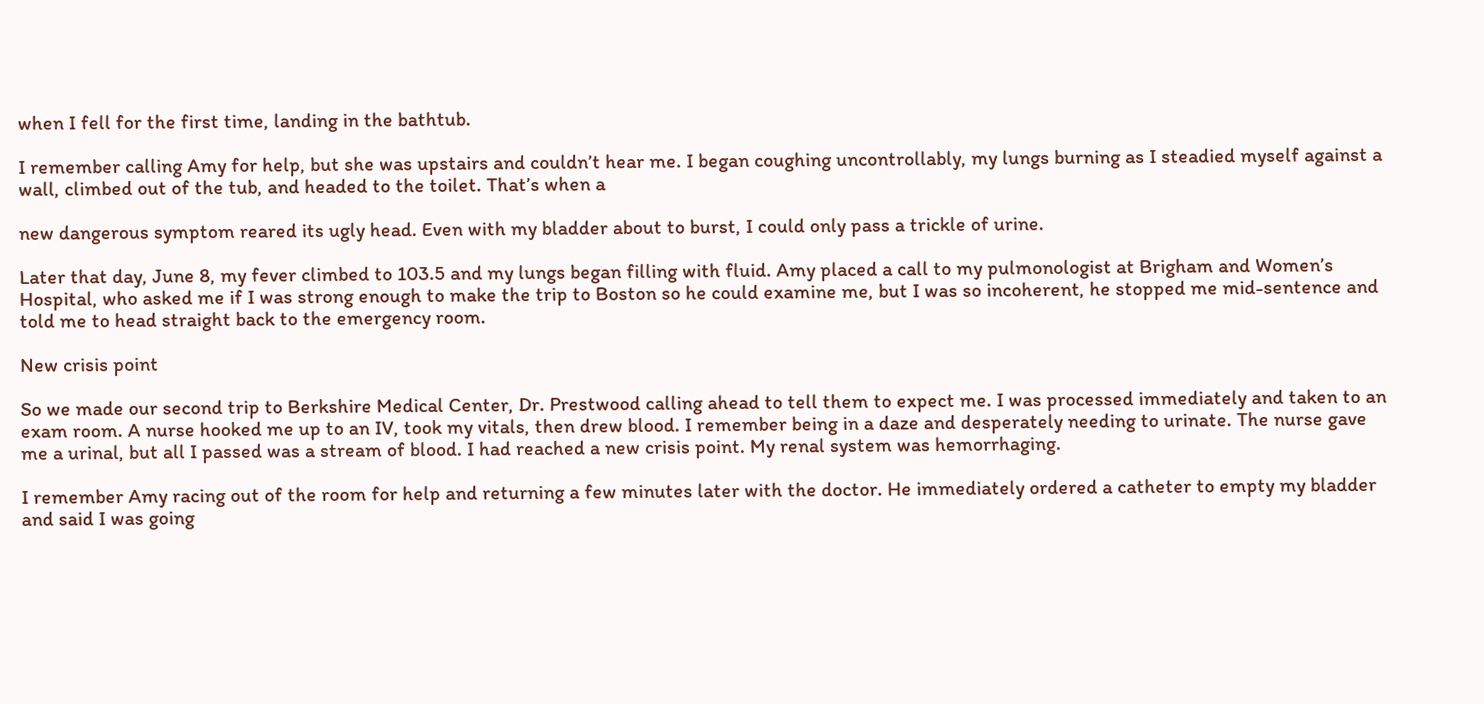when I fell for the first time, landing in the bathtub.

I remember calling Amy for help, but she was upstairs and couldn’t hear me. I began coughing uncontrollably, my lungs burning as I steadied myself against a wall, climbed out of the tub, and headed to the toilet. That’s when a

new dangerous symptom reared its ugly head. Even with my bladder about to burst, I could only pass a trickle of urine.

Later that day, June 8, my fever climbed to 103.5 and my lungs began filling with fluid. Amy placed a call to my pulmonologist at Brigham and Women’s Hospital, who asked me if I was strong enough to make the trip to Boston so he could examine me, but I was so incoherent, he stopped me mid-sentence and told me to head straight back to the emergency room.

New crisis point

So we made our second trip to Berkshire Medical Center, Dr. Prestwood calling ahead to tell them to expect me. I was processed immediately and taken to an exam room. A nurse hooked me up to an IV, took my vitals, then drew blood. I remember being in a daze and desperately needing to urinate. The nurse gave me a urinal, but all I passed was a stream of blood. I had reached a new crisis point. My renal system was hemorrhaging.

I remember Amy racing out of the room for help and returning a few minutes later with the doctor. He immediately ordered a catheter to empty my bladder and said I was going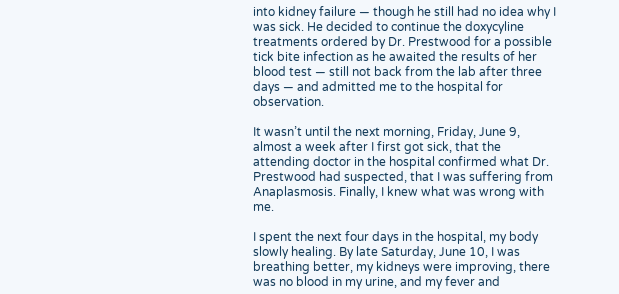into kidney failure — though he still had no idea why I was sick. He decided to continue the doxycyline treatments ordered by Dr. Prestwood for a possible tick bite infection as he awaited the results of her blood test — still not back from the lab after three days — and admitted me to the hospital for observation.

It wasn’t until the next morning, Friday, June 9, almost a week after I first got sick, that the attending doctor in the hospital confirmed what Dr. Prestwood had suspected, that I was suffering from Anaplasmosis. Finally, I knew what was wrong with me.

I spent the next four days in the hospital, my body slowly healing. By late Saturday, June 10, I was breathing better, my kidneys were improving, there was no blood in my urine, and my fever and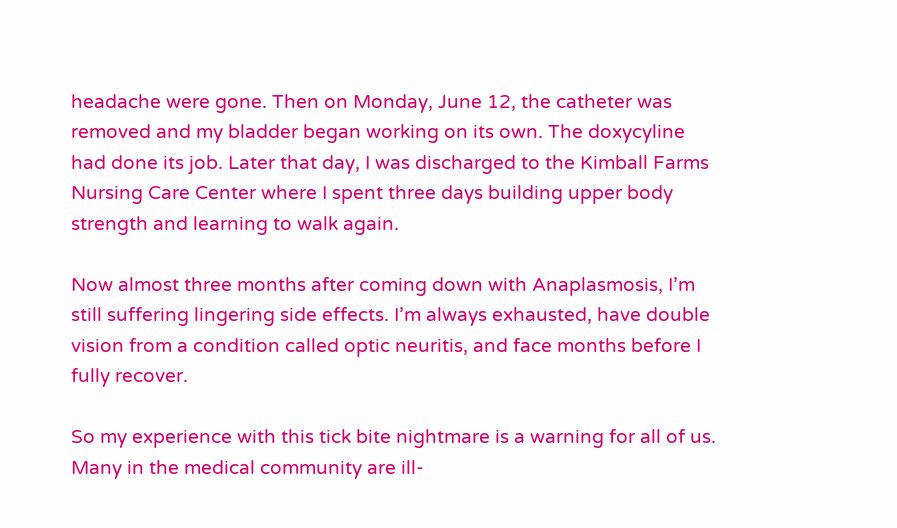headache were gone. Then on Monday, June 12, the catheter was removed and my bladder began working on its own. The doxycyline had done its job. Later that day, I was discharged to the Kimball Farms Nursing Care Center where I spent three days building upper body strength and learning to walk again.

Now almost three months after coming down with Anaplasmosis, I’m still suffering lingering side effects. I’m always exhausted, have double vision from a condition called optic neuritis, and face months before I fully recover.

So my experience with this tick bite nightmare is a warning for all of us. Many in the medical community are ill-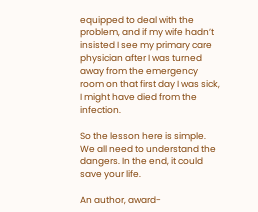equipped to deal with the problem, and if my wife hadn’t insisted I see my primary care physician after I was turned away from the emergency room on that first day I was sick, I might have died from the infection.

So the lesson here is simple. We all need to understand the dangers. In the end, it could save your life.

An author, award-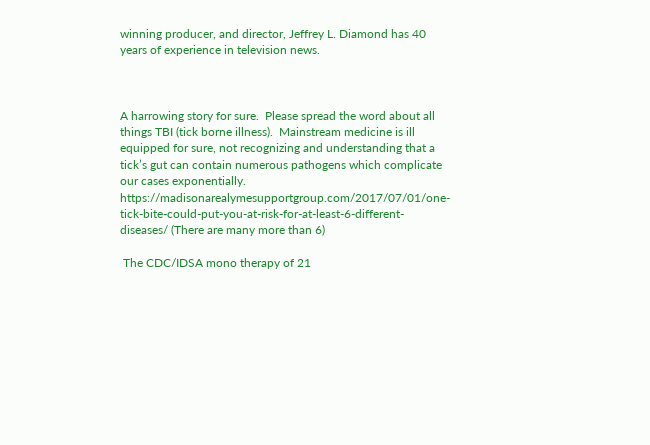winning producer, and director, Jeffrey L. Diamond has 40 years of experience in television news.



A harrowing story for sure.  Please spread the word about all things TBI (tick borne illness).  Mainstream medicine is ill equipped for sure, not recognizing and understanding that a tick’s gut can contain numerous pathogens which complicate our cases exponentially.  https://madisonarealymesupportgroup.com/2017/07/01/one-tick-bite-could-put-you-at-risk-for-at-least-6-different-diseases/ (There are many more than 6)

 The CDC/IDSA mono therapy of 21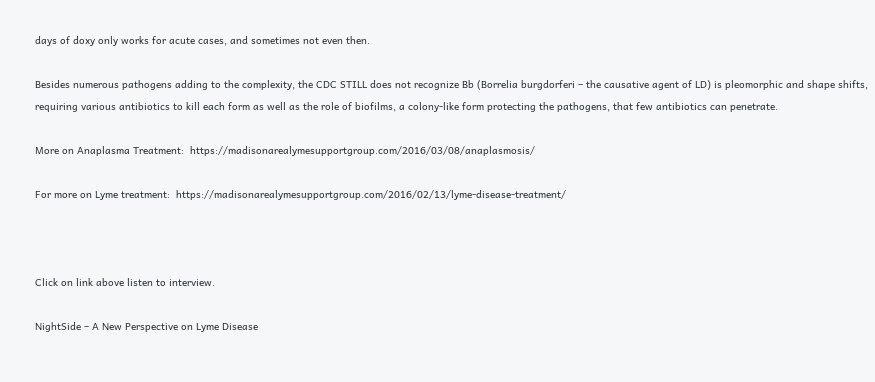days of doxy only works for acute cases, and sometimes not even then.

Besides numerous pathogens adding to the complexity, the CDC STILL does not recognize Bb (Borrelia burgdorferi – the causative agent of LD) is pleomorphic and shape shifts, requiring various antibiotics to kill each form as well as the role of biofilms, a colony-like form protecting the pathogens, that few antibiotics can penetrate.

More on Anaplasma Treatment:  https://madisonarealymesupportgroup.com/2016/03/08/anaplasmosis/

For more on Lyme treatment:  https://madisonarealymesupportgroup.com/2016/02/13/lyme-disease-treatment/



Click on link above listen to interview.

NightSide – A New Perspective on Lyme Disease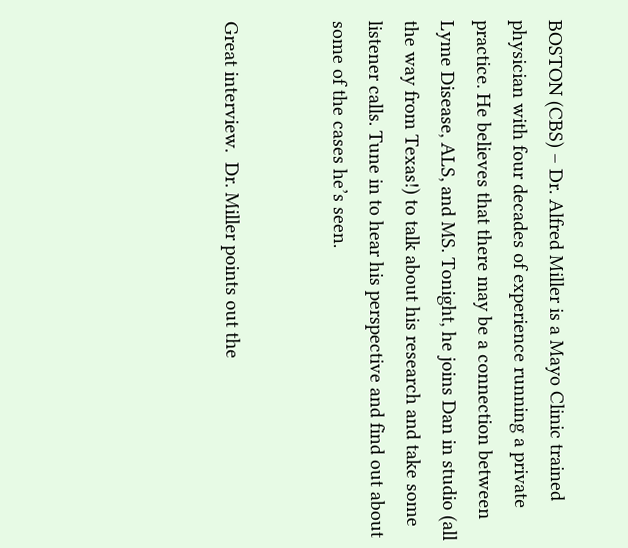BOSTON (CBS) – Dr. Alfred Miller is a Mayo Clinic trained physician with four decades of experience running a private practice. He believes that there may be a connection between Lyme Disease, ALS, and MS. Tonight, he joins Dan in studio (all the way from Texas!) to talk about his research and take some listener calls. Tune in to hear his perspective and find out about some of the cases he’s seen.


Great interview.  Dr. Miller points out the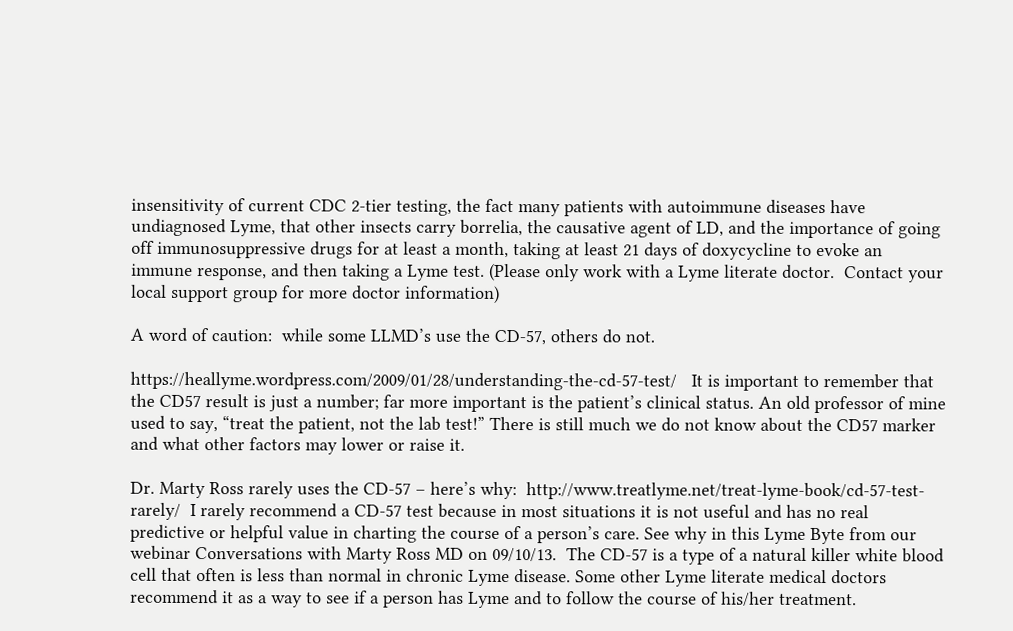insensitivity of current CDC 2-tier testing, the fact many patients with autoimmune diseases have undiagnosed Lyme, that other insects carry borrelia, the causative agent of LD, and the importance of going off immunosuppressive drugs for at least a month, taking at least 21 days of doxycycline to evoke an immune response, and then taking a Lyme test. (Please only work with a Lyme literate doctor.  Contact your local support group for more doctor information)

A word of caution:  while some LLMD’s use the CD-57, others do not.

https://heallyme.wordpress.com/2009/01/28/understanding-the-cd-57-test/   It is important to remember that the CD57 result is just a number; far more important is the patient’s clinical status. An old professor of mine used to say, “treat the patient, not the lab test!” There is still much we do not know about the CD57 marker and what other factors may lower or raise it.

Dr. Marty Ross rarely uses the CD-57 – here’s why:  http://www.treatlyme.net/treat-lyme-book/cd-57-test-rarely/  I rarely recommend a CD-57 test because in most situations it is not useful and has no real predictive or helpful value in charting the course of a person’s care. See why in this Lyme Byte from our webinar Conversations with Marty Ross MD on 09/10/13.  The CD-57 is a type of a natural killer white blood cell that often is less than normal in chronic Lyme disease. Some other Lyme literate medical doctors recommend it as a way to see if a person has Lyme and to follow the course of his/her treatment.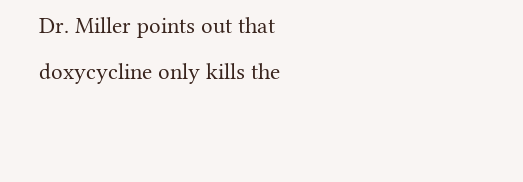Dr. Miller points out that doxycycline only kills the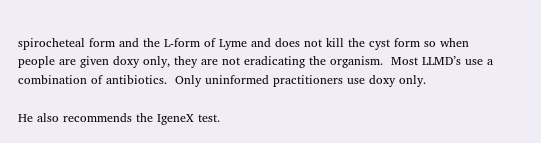spirocheteal form and the L-form of Lyme and does not kill the cyst form so when people are given doxy only, they are not eradicating the organism.  Most LLMD’s use a combination of antibiotics.  Only uninformed practitioners use doxy only.

He also recommends the IgeneX test.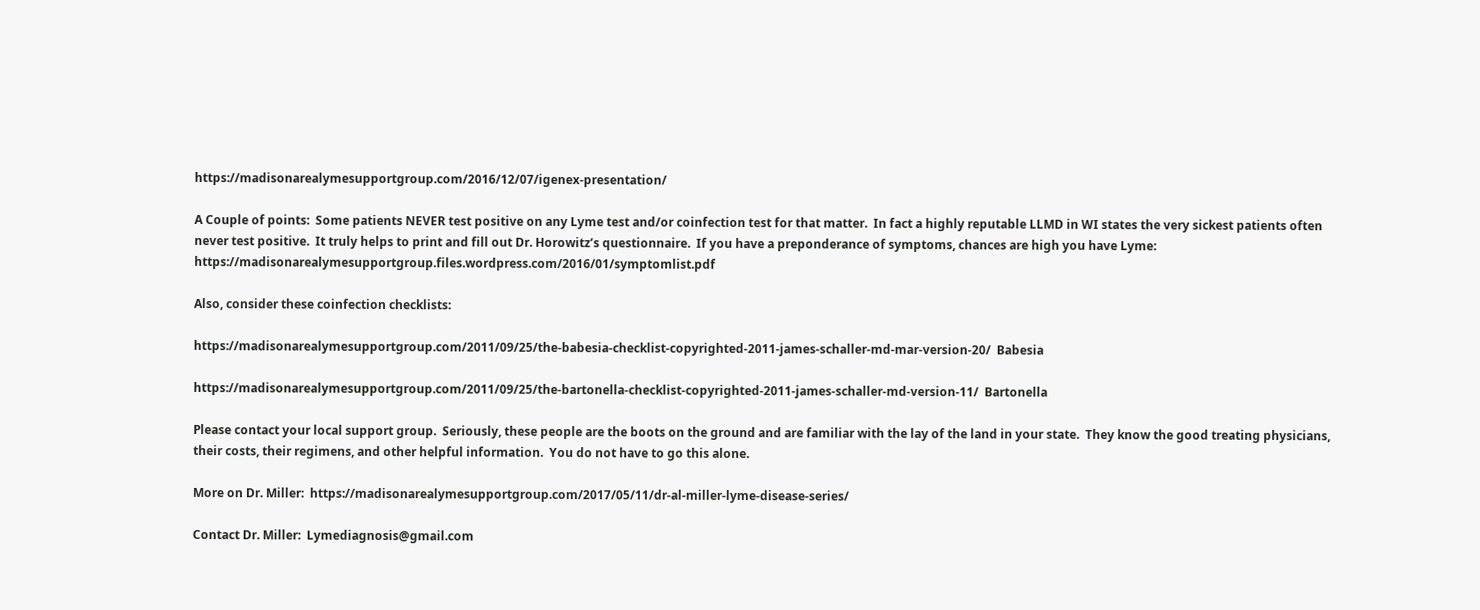https://madisonarealymesupportgroup.com/2016/12/07/igenex-presentation/

A Couple of points:  Some patients NEVER test positive on any Lyme test and/or coinfection test for that matter.  In fact a highly reputable LLMD in WI states the very sickest patients often never test positive.  It truly helps to print and fill out Dr. Horowitz’s questionnaire.  If you have a preponderance of symptoms, chances are high you have Lyme:  https://madisonarealymesupportgroup.files.wordpress.com/2016/01/symptomlist.pdf

Also, consider these coinfection checklists:

https://madisonarealymesupportgroup.com/2011/09/25/the-babesia-checklist-copyrighted-2011-james-schaller-md-mar-version-20/  Babesia

https://madisonarealymesupportgroup.com/2011/09/25/the-bartonella-checklist-copyrighted-2011-james-schaller-md-version-11/  Bartonella

Please contact your local support group.  Seriously, these people are the boots on the ground and are familiar with the lay of the land in your state.  They know the good treating physicians, their costs, their regimens, and other helpful information.  You do not have to go this alone.

More on Dr. Miller:  https://madisonarealymesupportgroup.com/2017/05/11/dr-al-miller-lyme-disease-series/

Contact Dr. Miller:  Lymediagnosis@gmail.com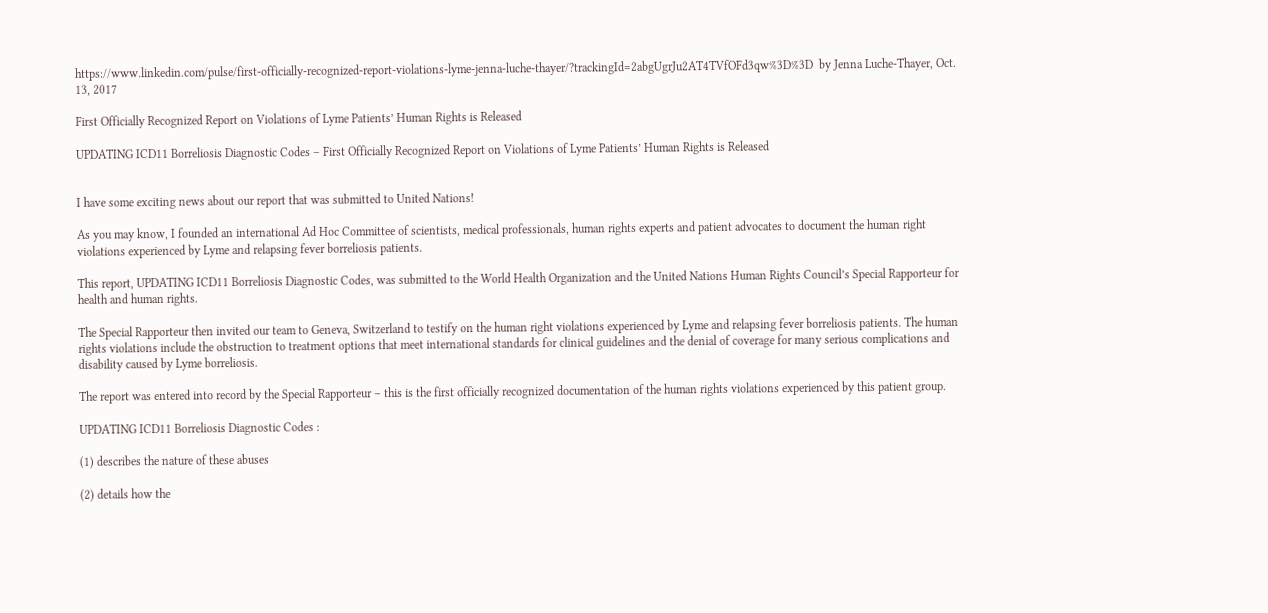https://www.linkedin.com/pulse/first-officially-recognized-report-violations-lyme-jenna-luche-thayer/?trackingId=2abgUgrJu2AT4TVfOFd3qw%3D%3D  by Jenna Luche-Thayer, Oct. 13, 2017

First Officially Recognized Report on Violations of Lyme Patients’ Human Rights is Released

UPDATING ICD11 Borreliosis Diagnostic Codes – First Officially Recognized Report on Violations of Lyme Patients’ Human Rights is Released


I have some exciting news about our report that was submitted to United Nations!

As you may know, I founded an international Ad Hoc Committee of scientists, medical professionals, human rights experts and patient advocates to document the human right violations experienced by Lyme and relapsing fever borreliosis patients.

This report, UPDATING ICD11 Borreliosis Diagnostic Codes, was submitted to the World Health Organization and the United Nations Human Rights Council’s Special Rapporteur for health and human rights.

The Special Rapporteur then invited our team to Geneva, Switzerland to testify on the human right violations experienced by Lyme and relapsing fever borreliosis patients. The human rights violations include the obstruction to treatment options that meet international standards for clinical guidelines and the denial of coverage for many serious complications and disability caused by Lyme borreliosis.

The report was entered into record by the Special Rapporteur – this is the first officially recognized documentation of the human rights violations experienced by this patient group.

UPDATING ICD11 Borreliosis Diagnostic Codes :

(1) describes the nature of these abuses

(2) details how the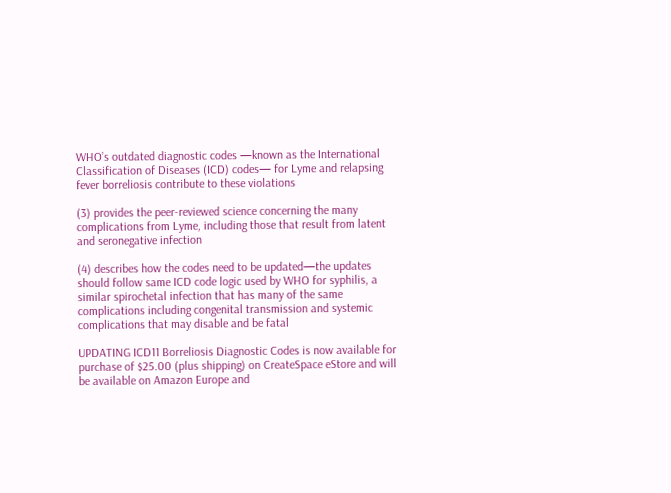WHO’s outdated diagnostic codes —known as the International Classification of Diseases (ICD) codes— for Lyme and relapsing fever borreliosis contribute to these violations

(3) provides the peer-reviewed science concerning the many complications from Lyme, including those that result from latent and seronegative infection

(4) describes how the codes need to be updated—the updates should follow same ICD code logic used by WHO for syphilis, a similar spirochetal infection that has many of the same complications including congenital transmission and systemic complications that may disable and be fatal

UPDATING ICD11 Borreliosis Diagnostic Codes is now available for purchase of $25.00 (plus shipping) on CreateSpace eStore and will be available on Amazon Europe and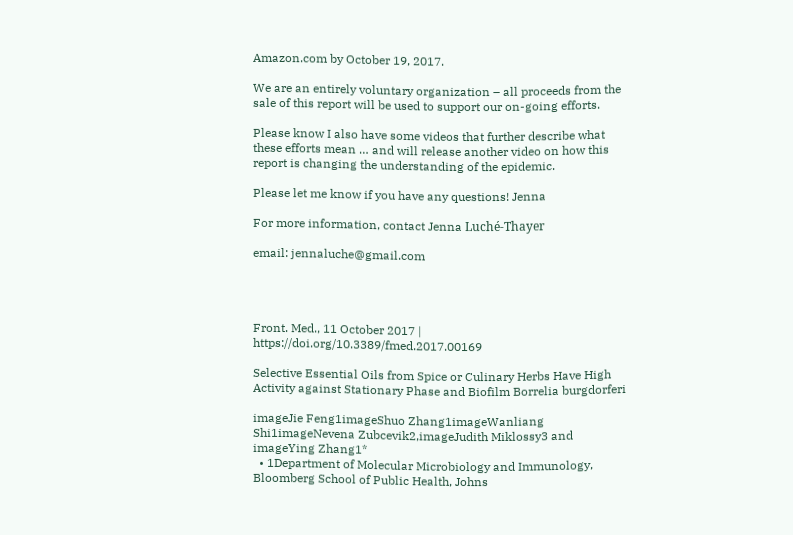Amazon.com by October 19, 2017.

We are an entirely voluntary organization – all proceeds from the sale of this report will be used to support our on-going efforts.

Please know I also have some videos that further describe what these efforts mean … and will release another video on how this report is changing the understanding of the epidemic.

Please let me know if you have any questions! Jenna

For more information, contact Jenna Luché-Thayer

email: jennaluche@gmail.com




Front. Med., 11 October 2017 | https://doi.org/10.3389/fmed.2017.00169

Selective Essential Oils from Spice or Culinary Herbs Have High Activity against Stationary Phase and Biofilm Borrelia burgdorferi

imageJie Feng1imageShuo Zhang1imageWanliang Shi1imageNevena Zubcevik2,imageJudith Miklossy3 and imageYing Zhang1*
  • 1Department of Molecular Microbiology and Immunology, Bloomberg School of Public Health, Johns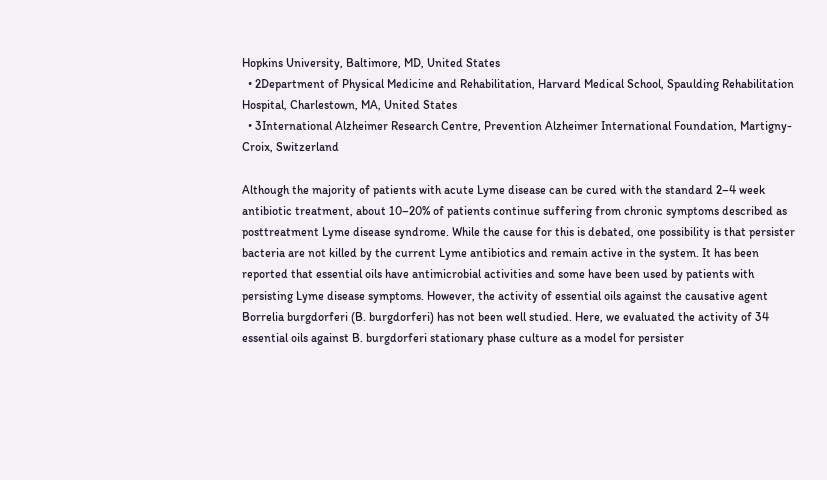Hopkins University, Baltimore, MD, United States
  • 2Department of Physical Medicine and Rehabilitation, Harvard Medical School, Spaulding Rehabilitation Hospital, Charlestown, MA, United States
  • 3International Alzheimer Research Centre, Prevention Alzheimer International Foundation, Martigny-Croix, Switzerland

Although the majority of patients with acute Lyme disease can be cured with the standard 2–4 week antibiotic treatment, about 10–20% of patients continue suffering from chronic symptoms described as posttreatment Lyme disease syndrome. While the cause for this is debated, one possibility is that persister bacteria are not killed by the current Lyme antibiotics and remain active in the system. It has been reported that essential oils have antimicrobial activities and some have been used by patients with persisting Lyme disease symptoms. However, the activity of essential oils against the causative agent Borrelia burgdorferi (B. burgdorferi) has not been well studied. Here, we evaluated the activity of 34 essential oils against B. burgdorferi stationary phase culture as a model for persister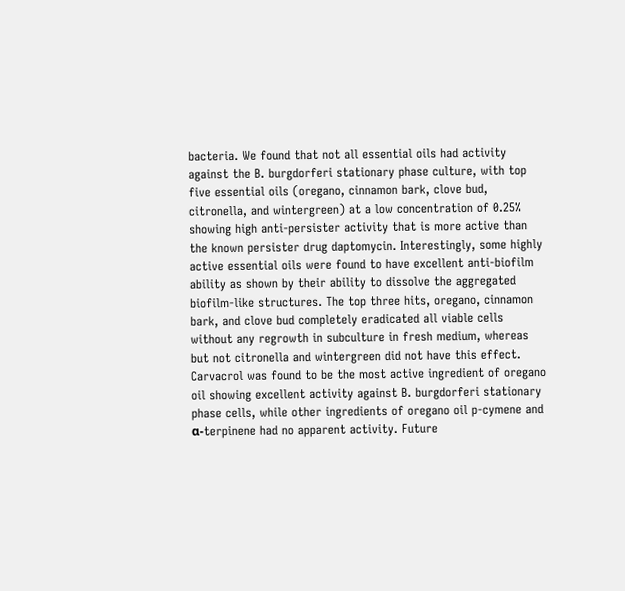bacteria. We found that not all essential oils had activity against the B. burgdorferi stationary phase culture, with top five essential oils (oregano, cinnamon bark, clove bud, citronella, and wintergreen) at a low concentration of 0.25% showing high anti-persister activity that is more active than the known persister drug daptomycin. Interestingly, some highly active essential oils were found to have excellent anti-biofilm ability as shown by their ability to dissolve the aggregated biofilm-like structures. The top three hits, oregano, cinnamon bark, and clove bud completely eradicated all viable cells without any regrowth in subculture in fresh medium, whereas but not citronella and wintergreen did not have this effect. Carvacrol was found to be the most active ingredient of oregano oil showing excellent activity against B. burgdorferi stationary phase cells, while other ingredients of oregano oil p-cymene and α-terpinene had no apparent activity. Future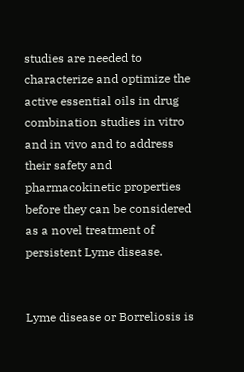studies are needed to characterize and optimize the active essential oils in drug combination studies in vitro and in vivo and to address their safety and pharmacokinetic properties before they can be considered as a novel treatment of persistent Lyme disease.


Lyme disease or Borreliosis is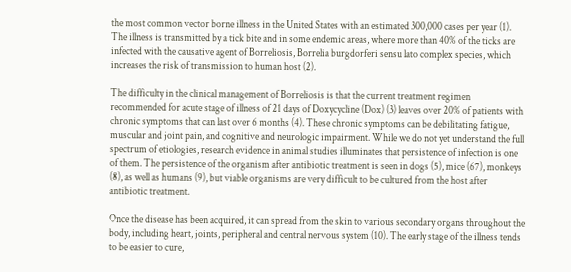the most common vector borne illness in the United States with an estimated 300,000 cases per year (1). The illness is transmitted by a tick bite and in some endemic areas, where more than 40% of the ticks are infected with the causative agent of Borreliosis, Borrelia burgdorferi sensu lato complex species, which increases the risk of transmission to human host (2).

The difficulty in the clinical management of Borreliosis is that the current treatment regimen recommended for acute stage of illness of 21 days of Doxycycline (Dox) (3) leaves over 20% of patients with chronic symptoms that can last over 6 months (4). These chronic symptoms can be debilitating fatigue, muscular and joint pain, and cognitive and neurologic impairment. While we do not yet understand the full spectrum of etiologies, research evidence in animal studies illuminates that persistence of infection is one of them. The persistence of the organism after antibiotic treatment is seen in dogs (5), mice (67), monkeys (8), as well as humans (9), but viable organisms are very difficult to be cultured from the host after antibiotic treatment.

Once the disease has been acquired, it can spread from the skin to various secondary organs throughout the body, including heart, joints, peripheral and central nervous system (10). The early stage of the illness tends to be easier to cure,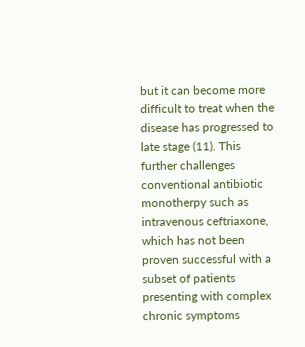but it can become more difficult to treat when the disease has progressed to late stage (11). This further challenges conventional antibiotic monotherpy such as intravenous ceftriaxone, which has not been proven successful with a subset of patients presenting with complex chronic symptoms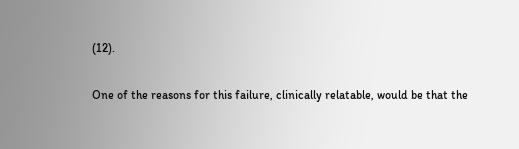(12).

One of the reasons for this failure, clinically relatable, would be that the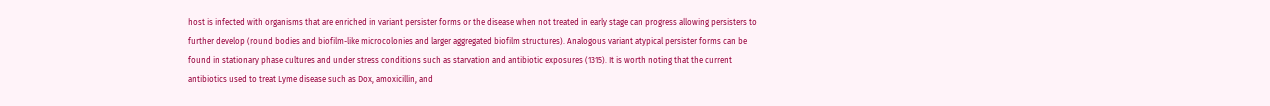host is infected with organisms that are enriched in variant persister forms or the disease when not treated in early stage can progress allowing persisters to further develop (round bodies and biofilm-like microcolonies and larger aggregated biofilm structures). Analogous variant atypical persister forms can be found in stationary phase cultures and under stress conditions such as starvation and antibiotic exposures (1315). It is worth noting that the current antibiotics used to treat Lyme disease such as Dox, amoxicillin, and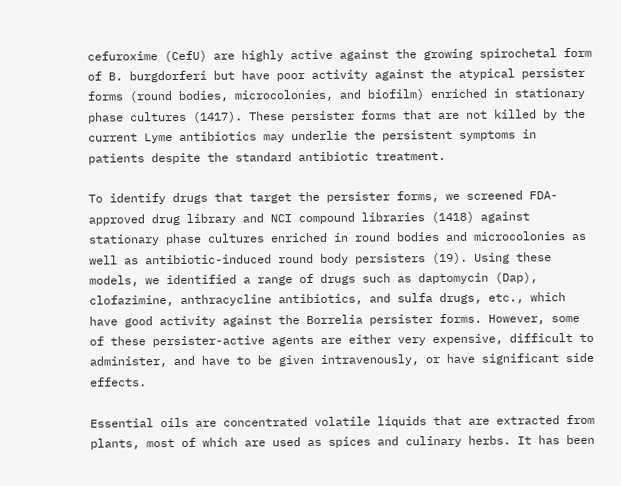cefuroxime (CefU) are highly active against the growing spirochetal form of B. burgdorferi but have poor activity against the atypical persister forms (round bodies, microcolonies, and biofilm) enriched in stationary phase cultures (1417). These persister forms that are not killed by the current Lyme antibiotics may underlie the persistent symptoms in patients despite the standard antibiotic treatment.

To identify drugs that target the persister forms, we screened FDA-approved drug library and NCI compound libraries (1418) against stationary phase cultures enriched in round bodies and microcolonies as well as antibiotic-induced round body persisters (19). Using these models, we identified a range of drugs such as daptomycin (Dap), clofazimine, anthracycline antibiotics, and sulfa drugs, etc., which have good activity against the Borrelia persister forms. However, some of these persister-active agents are either very expensive, difficult to administer, and have to be given intravenously, or have significant side effects.

Essential oils are concentrated volatile liquids that are extracted from plants, most of which are used as spices and culinary herbs. It has been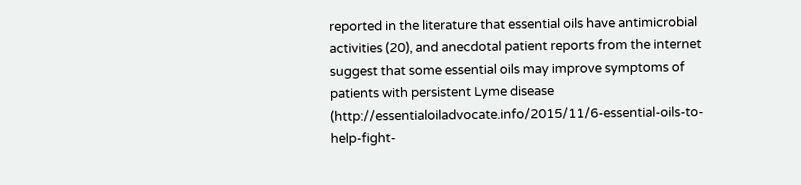reported in the literature that essential oils have antimicrobial activities (20), and anecdotal patient reports from the internet suggest that some essential oils may improve symptoms of patients with persistent Lyme disease (http://essentialoiladvocate.info/2015/11/6-essential-oils-to-help-fight-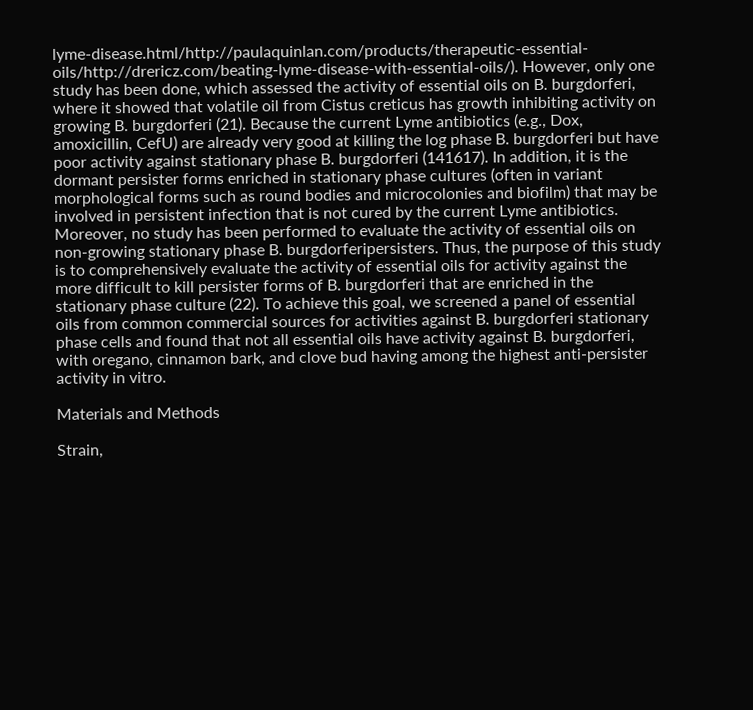lyme-disease.html/http://paulaquinlan.com/products/therapeutic-essential-oils/http://drericz.com/beating-lyme-disease-with-essential-oils/). However, only one study has been done, which assessed the activity of essential oils on B. burgdorferi, where it showed that volatile oil from Cistus creticus has growth inhibiting activity on growing B. burgdorferi (21). Because the current Lyme antibiotics (e.g., Dox, amoxicillin, CefU) are already very good at killing the log phase B. burgdorferi but have poor activity against stationary phase B. burgdorferi (141617). In addition, it is the dormant persister forms enriched in stationary phase cultures (often in variant morphological forms such as round bodies and microcolonies and biofilm) that may be involved in persistent infection that is not cured by the current Lyme antibiotics. Moreover, no study has been performed to evaluate the activity of essential oils on non-growing stationary phase B. burgdorferipersisters. Thus, the purpose of this study is to comprehensively evaluate the activity of essential oils for activity against the more difficult to kill persister forms of B. burgdorferi that are enriched in the stationary phase culture (22). To achieve this goal, we screened a panel of essential oils from common commercial sources for activities against B. burgdorferi stationary phase cells and found that not all essential oils have activity against B. burgdorferi, with oregano, cinnamon bark, and clove bud having among the highest anti-persister activity in vitro.

Materials and Methods

Strain,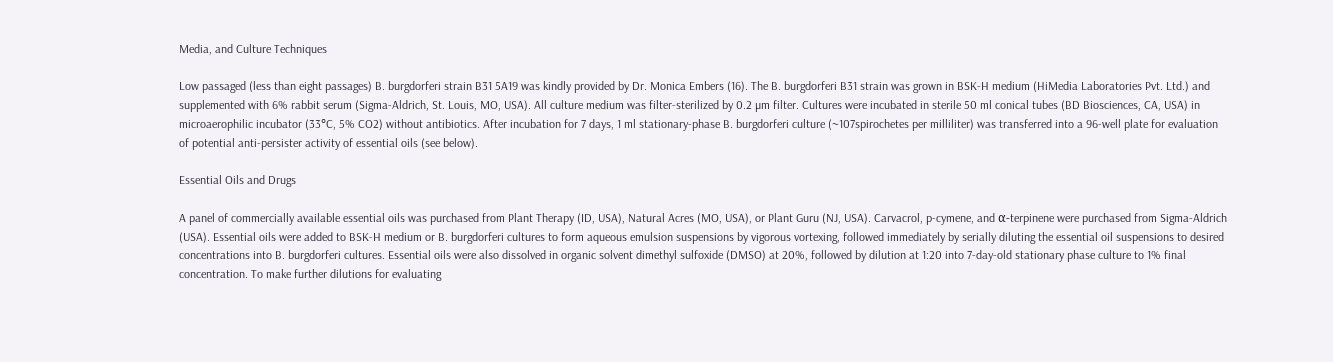Media, and Culture Techniques

Low passaged (less than eight passages) B. burgdorferi strain B31 5A19 was kindly provided by Dr. Monica Embers (16). The B. burgdorferi B31 strain was grown in BSK-H medium (HiMedia Laboratories Pvt. Ltd.) and supplemented with 6% rabbit serum (Sigma-Aldrich, St. Louis, MO, USA). All culture medium was filter-sterilized by 0.2 µm filter. Cultures were incubated in sterile 50 ml conical tubes (BD Biosciences, CA, USA) in microaerophilic incubator (33°C, 5% CO2) without antibiotics. After incubation for 7 days, 1 ml stationary-phase B. burgdorferi culture (~107spirochetes per milliliter) was transferred into a 96-well plate for evaluation of potential anti-persister activity of essential oils (see below).

Essential Oils and Drugs

A panel of commercially available essential oils was purchased from Plant Therapy (ID, USA), Natural Acres (MO, USA), or Plant Guru (NJ, USA). Carvacrol, p-cymene, and α-terpinene were purchased from Sigma-Aldrich (USA). Essential oils were added to BSK-H medium or B. burgdorferi cultures to form aqueous emulsion suspensions by vigorous vortexing, followed immediately by serially diluting the essential oil suspensions to desired concentrations into B. burgdorferi cultures. Essential oils were also dissolved in organic solvent dimethyl sulfoxide (DMSO) at 20%, followed by dilution at 1:20 into 7-day-old stationary phase culture to 1% final concentration. To make further dilutions for evaluating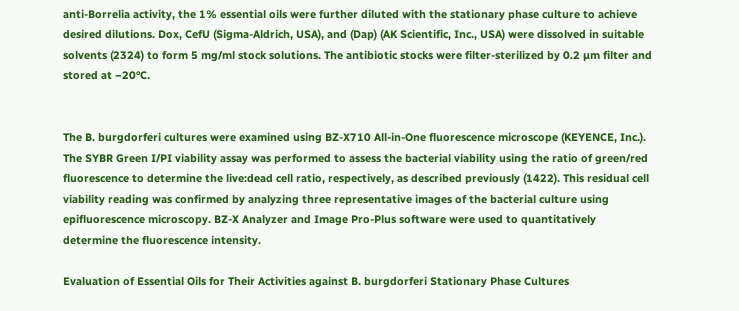anti-Borrelia activity, the 1% essential oils were further diluted with the stationary phase culture to achieve desired dilutions. Dox, CefU (Sigma-Aldrich, USA), and (Dap) (AK Scientific, Inc., USA) were dissolved in suitable solvents (2324) to form 5 mg/ml stock solutions. The antibiotic stocks were filter-sterilized by 0.2 µm filter and stored at −20°C.


The B. burgdorferi cultures were examined using BZ-X710 All-in-One fluorescence microscope (KEYENCE, Inc.). The SYBR Green I/PI viability assay was performed to assess the bacterial viability using the ratio of green/red fluorescence to determine the live:dead cell ratio, respectively, as described previously (1422). This residual cell viability reading was confirmed by analyzing three representative images of the bacterial culture using epifluorescence microscopy. BZ-X Analyzer and Image Pro-Plus software were used to quantitatively determine the fluorescence intensity.

Evaluation of Essential Oils for Their Activities against B. burgdorferi Stationary Phase Cultures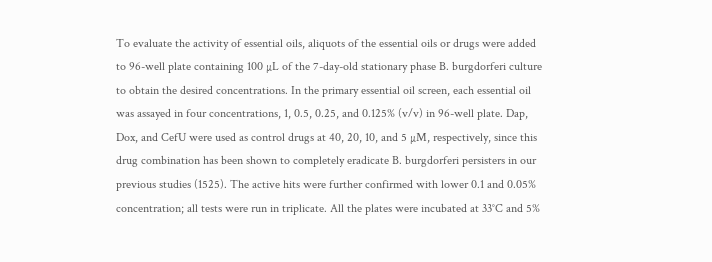To evaluate the activity of essential oils, aliquots of the essential oils or drugs were added to 96-well plate containing 100 µL of the 7-day-old stationary phase B. burgdorferi culture to obtain the desired concentrations. In the primary essential oil screen, each essential oil was assayed in four concentrations, 1, 0.5, 0.25, and 0.125% (v/v) in 96-well plate. Dap, Dox, and CefU were used as control drugs at 40, 20, 10, and 5 µM, respectively, since this drug combination has been shown to completely eradicate B. burgdorferi persisters in our previous studies (1525). The active hits were further confirmed with lower 0.1 and 0.05% concentration; all tests were run in triplicate. All the plates were incubated at 33°C and 5%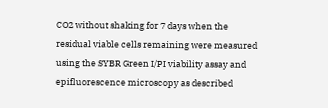CO2 without shaking for 7 days when the residual viable cells remaining were measured using the SYBR Green I/PI viability assay and epifluorescence microscopy as described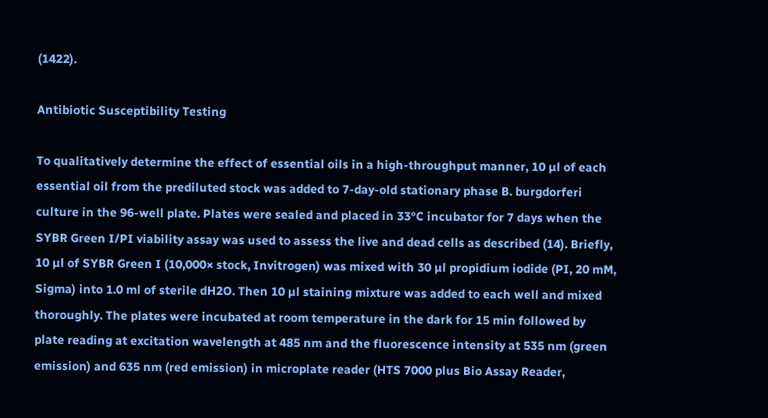(1422).

Antibiotic Susceptibility Testing

To qualitatively determine the effect of essential oils in a high-throughput manner, 10 µl of each essential oil from the prediluted stock was added to 7-day-old stationary phase B. burgdorferi culture in the 96-well plate. Plates were sealed and placed in 33°C incubator for 7 days when the SYBR Green I/PI viability assay was used to assess the live and dead cells as described (14). Briefly, 10 µl of SYBR Green I (10,000× stock, Invitrogen) was mixed with 30 µl propidium iodide (PI, 20 mM, Sigma) into 1.0 ml of sterile dH2O. Then 10 µl staining mixture was added to each well and mixed thoroughly. The plates were incubated at room temperature in the dark for 15 min followed by plate reading at excitation wavelength at 485 nm and the fluorescence intensity at 535 nm (green emission) and 635 nm (red emission) in microplate reader (HTS 7000 plus Bio Assay Reader,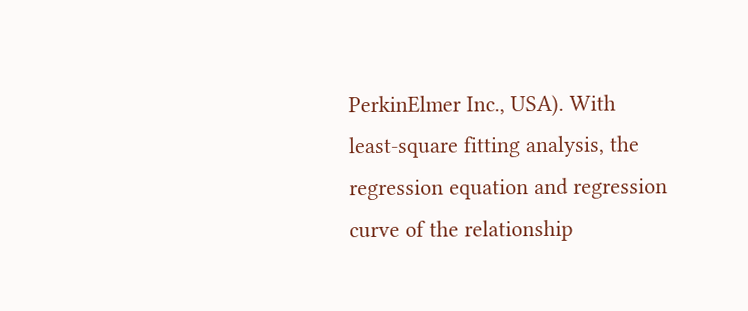PerkinElmer Inc., USA). With least-square fitting analysis, the regression equation and regression curve of the relationship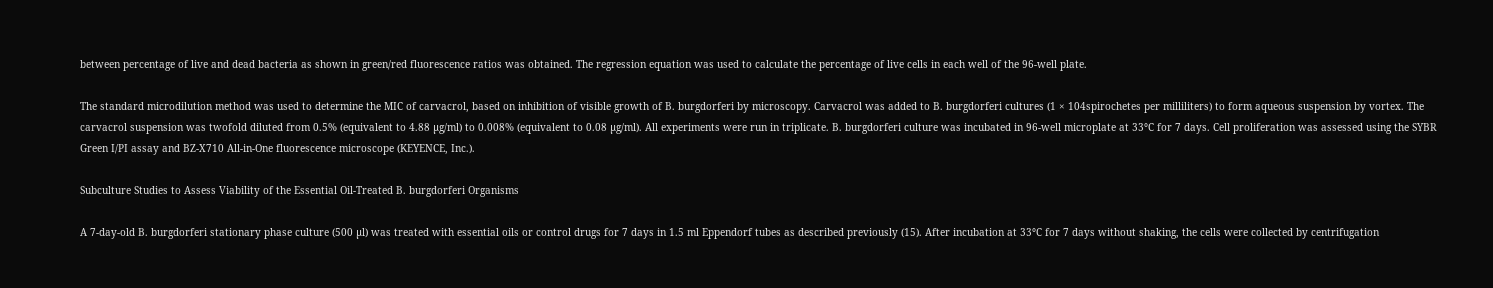between percentage of live and dead bacteria as shown in green/red fluorescence ratios was obtained. The regression equation was used to calculate the percentage of live cells in each well of the 96-well plate.

The standard microdilution method was used to determine the MIC of carvacrol, based on inhibition of visible growth of B. burgdorferi by microscopy. Carvacrol was added to B. burgdorferi cultures (1 × 104spirochetes per milliliters) to form aqueous suspension by vortex. The carvacrol suspension was twofold diluted from 0.5% (equivalent to 4.88 µg/ml) to 0.008% (equivalent to 0.08 µg/ml). All experiments were run in triplicate. B. burgdorferi culture was incubated in 96-well microplate at 33°C for 7 days. Cell proliferation was assessed using the SYBR Green I/PI assay and BZ-X710 All-in-One fluorescence microscope (KEYENCE, Inc.).

Subculture Studies to Assess Viability of the Essential Oil-Treated B. burgdorferi Organisms

A 7-day-old B. burgdorferi stationary phase culture (500 µl) was treated with essential oils or control drugs for 7 days in 1.5 ml Eppendorf tubes as described previously (15). After incubation at 33°C for 7 days without shaking, the cells were collected by centrifugation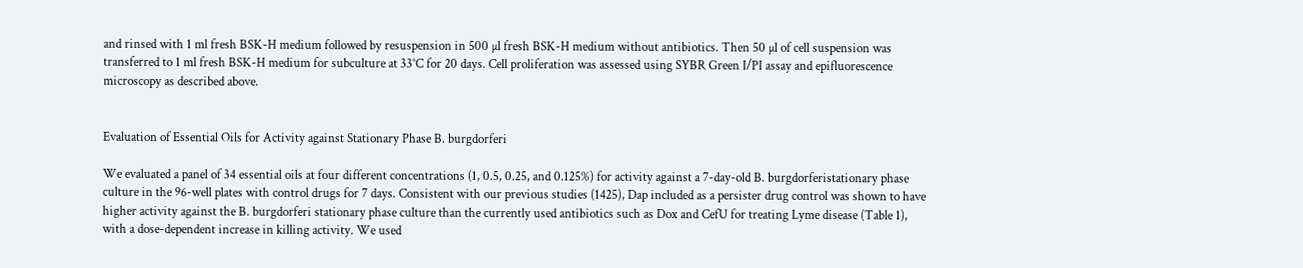and rinsed with 1 ml fresh BSK-H medium followed by resuspension in 500 µl fresh BSK-H medium without antibiotics. Then 50 µl of cell suspension was transferred to 1 ml fresh BSK-H medium for subculture at 33°C for 20 days. Cell proliferation was assessed using SYBR Green I/PI assay and epifluorescence microscopy as described above.


Evaluation of Essential Oils for Activity against Stationary Phase B. burgdorferi

We evaluated a panel of 34 essential oils at four different concentrations (1, 0.5, 0.25, and 0.125%) for activity against a 7-day-old B. burgdorferistationary phase culture in the 96-well plates with control drugs for 7 days. Consistent with our previous studies (1425), Dap included as a persister drug control was shown to have higher activity against the B. burgdorferi stationary phase culture than the currently used antibiotics such as Dox and CefU for treating Lyme disease (Table 1), with a dose-dependent increase in killing activity. We used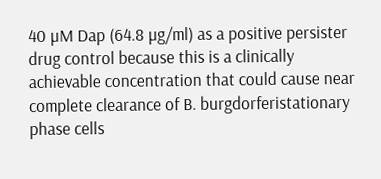40 µM Dap (64.8 µg/ml) as a positive persister drug control because this is a clinically achievable concentration that could cause near complete clearance of B. burgdorferistationary phase cells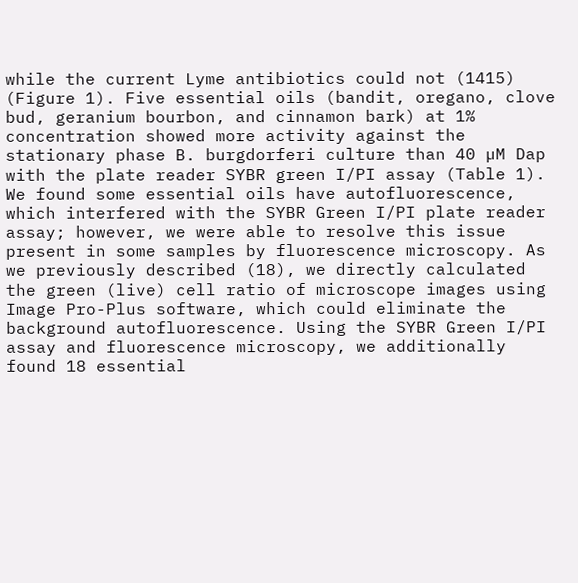while the current Lyme antibiotics could not (1415) (Figure 1). Five essential oils (bandit, oregano, clove bud, geranium bourbon, and cinnamon bark) at 1% concentration showed more activity against the stationary phase B. burgdorferi culture than 40 µM Dap with the plate reader SYBR green I/PI assay (Table 1). We found some essential oils have autofluorescence, which interfered with the SYBR Green I/PI plate reader assay; however, we were able to resolve this issue present in some samples by fluorescence microscopy. As we previously described (18), we directly calculated the green (live) cell ratio of microscope images using Image Pro-Plus software, which could eliminate the background autofluorescence. Using the SYBR Green I/PI assay and fluorescence microscopy, we additionally found 18 essential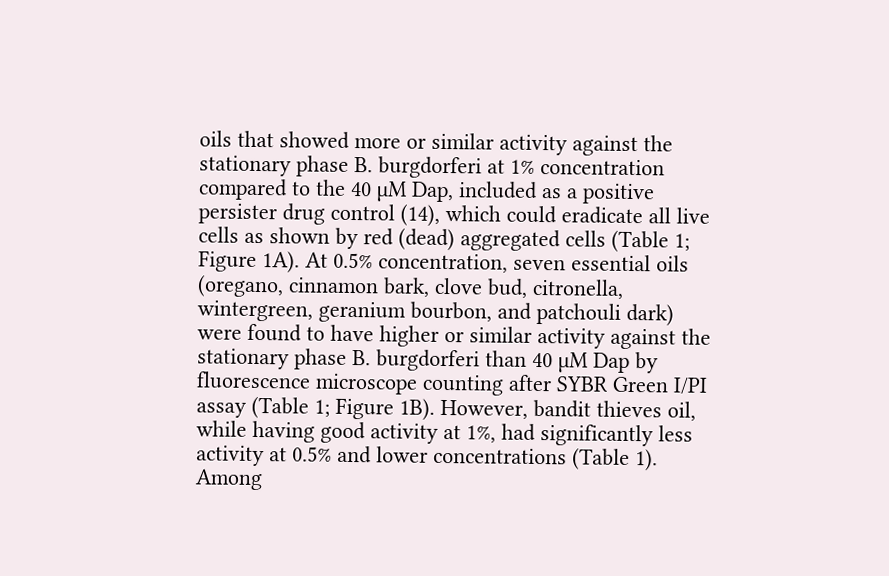oils that showed more or similar activity against the stationary phase B. burgdorferi at 1% concentration compared to the 40 µM Dap, included as a positive persister drug control (14), which could eradicate all live cells as shown by red (dead) aggregated cells (Table 1; Figure 1A). At 0.5% concentration, seven essential oils (oregano, cinnamon bark, clove bud, citronella, wintergreen, geranium bourbon, and patchouli dark) were found to have higher or similar activity against the stationary phase B. burgdorferi than 40 µM Dap by fluorescence microscope counting after SYBR Green I/PI assay (Table 1; Figure 1B). However, bandit thieves oil, while having good activity at 1%, had significantly less activity at 0.5% and lower concentrations (Table 1). Among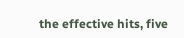the effective hits, five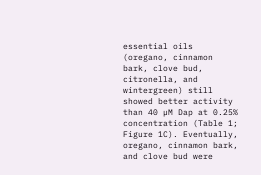essential oils (oregano, cinnamon bark, clove bud, citronella, and wintergreen) still showed better activity than 40 µM Dap at 0.25% concentration (Table 1; Figure 1C). Eventually, oregano, cinnamon bark, and clove bud were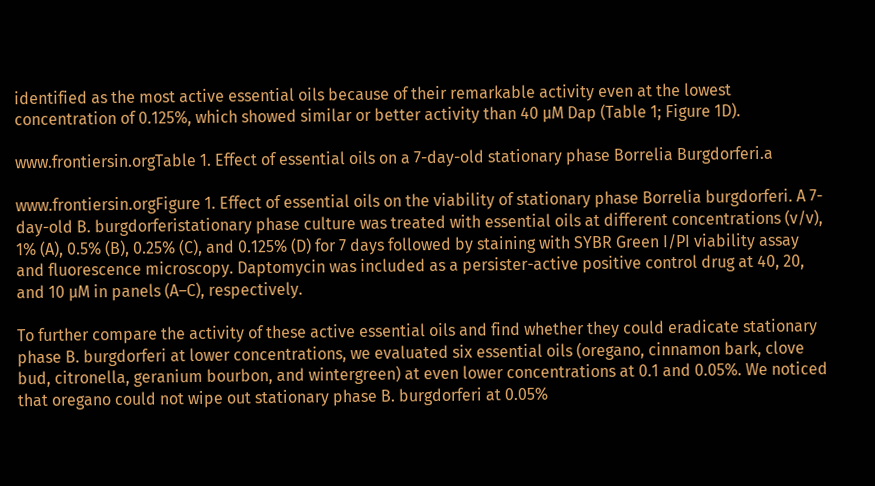identified as the most active essential oils because of their remarkable activity even at the lowest concentration of 0.125%, which showed similar or better activity than 40 µM Dap (Table 1; Figure 1D).

www.frontiersin.orgTable 1. Effect of essential oils on a 7-day-old stationary phase Borrelia Burgdorferi.a

www.frontiersin.orgFigure 1. Effect of essential oils on the viability of stationary phase Borrelia burgdorferi. A 7-day-old B. burgdorferistationary phase culture was treated with essential oils at different concentrations (v/v), 1% (A), 0.5% (B), 0.25% (C), and 0.125% (D) for 7 days followed by staining with SYBR Green I/PI viability assay and fluorescence microscopy. Daptomycin was included as a persister-active positive control drug at 40, 20, and 10 µM in panels (A–C), respectively.

To further compare the activity of these active essential oils and find whether they could eradicate stationary phase B. burgdorferi at lower concentrations, we evaluated six essential oils (oregano, cinnamon bark, clove bud, citronella, geranium bourbon, and wintergreen) at even lower concentrations at 0.1 and 0.05%. We noticed that oregano could not wipe out stationary phase B. burgdorferi at 0.05%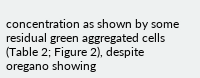concentration as shown by some residual green aggregated cells (Table 2; Figure 2), despite oregano showing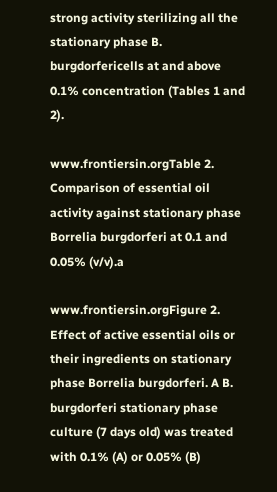strong activity sterilizing all the stationary phase B. burgdorfericells at and above 0.1% concentration (Tables 1 and 2).

www.frontiersin.orgTable 2. Comparison of essential oil activity against stationary phase Borrelia burgdorferi at 0.1 and 0.05% (v/v).a

www.frontiersin.orgFigure 2. Effect of active essential oils or their ingredients on stationary phase Borrelia burgdorferi. A B. burgdorferi stationary phase culture (7 days old) was treated with 0.1% (A) or 0.05% (B)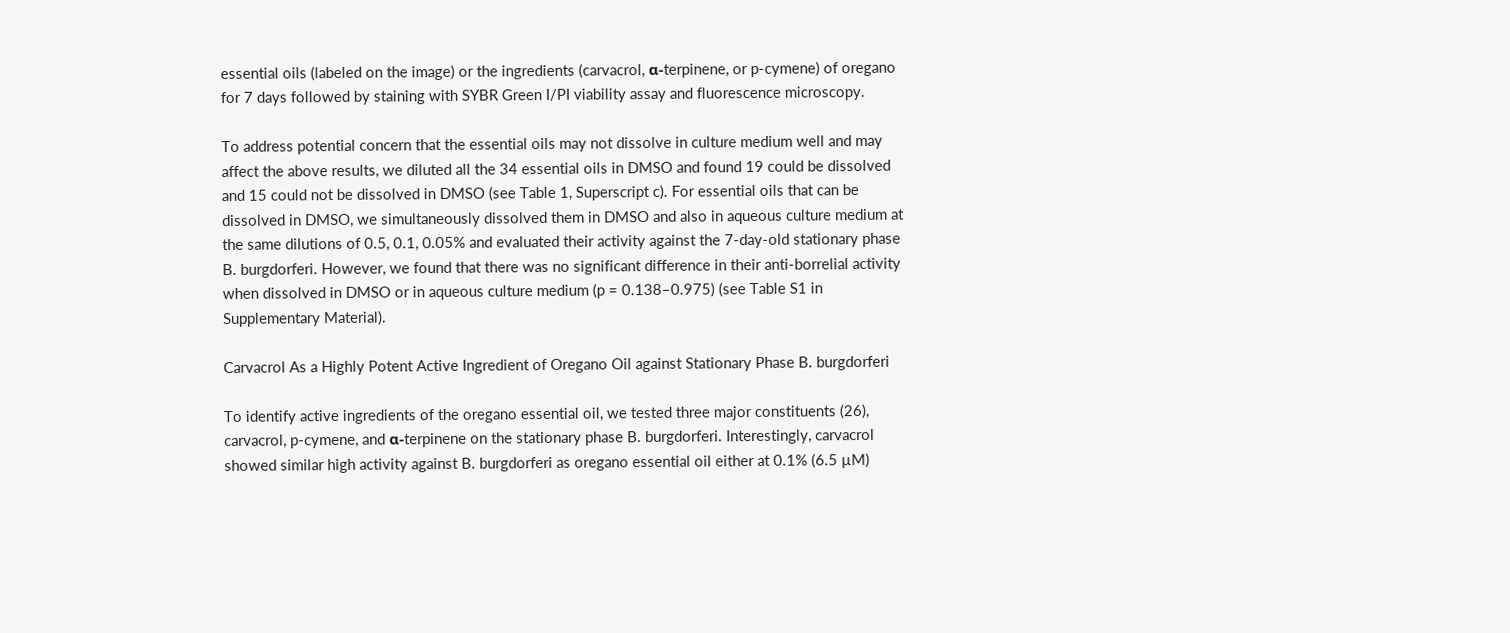essential oils (labeled on the image) or the ingredients (carvacrol, α-terpinene, or p-cymene) of oregano for 7 days followed by staining with SYBR Green I/PI viability assay and fluorescence microscopy.

To address potential concern that the essential oils may not dissolve in culture medium well and may affect the above results, we diluted all the 34 essential oils in DMSO and found 19 could be dissolved and 15 could not be dissolved in DMSO (see Table 1, Superscript c). For essential oils that can be dissolved in DMSO, we simultaneously dissolved them in DMSO and also in aqueous culture medium at the same dilutions of 0.5, 0.1, 0.05% and evaluated their activity against the 7-day-old stationary phase B. burgdorferi. However, we found that there was no significant difference in their anti-borrelial activity when dissolved in DMSO or in aqueous culture medium (p = 0.138–0.975) (see Table S1 in Supplementary Material).

Carvacrol As a Highly Potent Active Ingredient of Oregano Oil against Stationary Phase B. burgdorferi

To identify active ingredients of the oregano essential oil, we tested three major constituents (26), carvacrol, p-cymene, and α-terpinene on the stationary phase B. burgdorferi. Interestingly, carvacrol showed similar high activity against B. burgdorferi as oregano essential oil either at 0.1% (6.5 µM)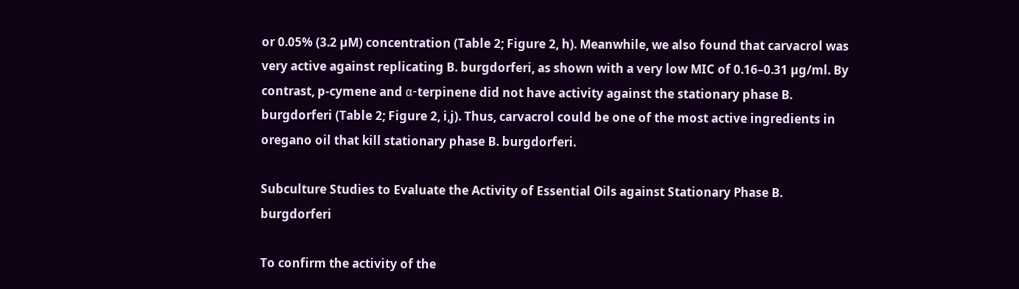or 0.05% (3.2 µM) concentration (Table 2; Figure 2, h). Meanwhile, we also found that carvacrol was very active against replicating B. burgdorferi, as shown with a very low MIC of 0.16–0.31 µg/ml. By contrast, p-cymene and α-terpinene did not have activity against the stationary phase B. burgdorferi (Table 2; Figure 2, i,j). Thus, carvacrol could be one of the most active ingredients in oregano oil that kill stationary phase B. burgdorferi.

Subculture Studies to Evaluate the Activity of Essential Oils against Stationary Phase B. burgdorferi

To confirm the activity of the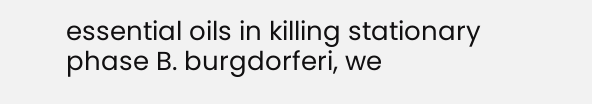essential oils in killing stationary phase B. burgdorferi, we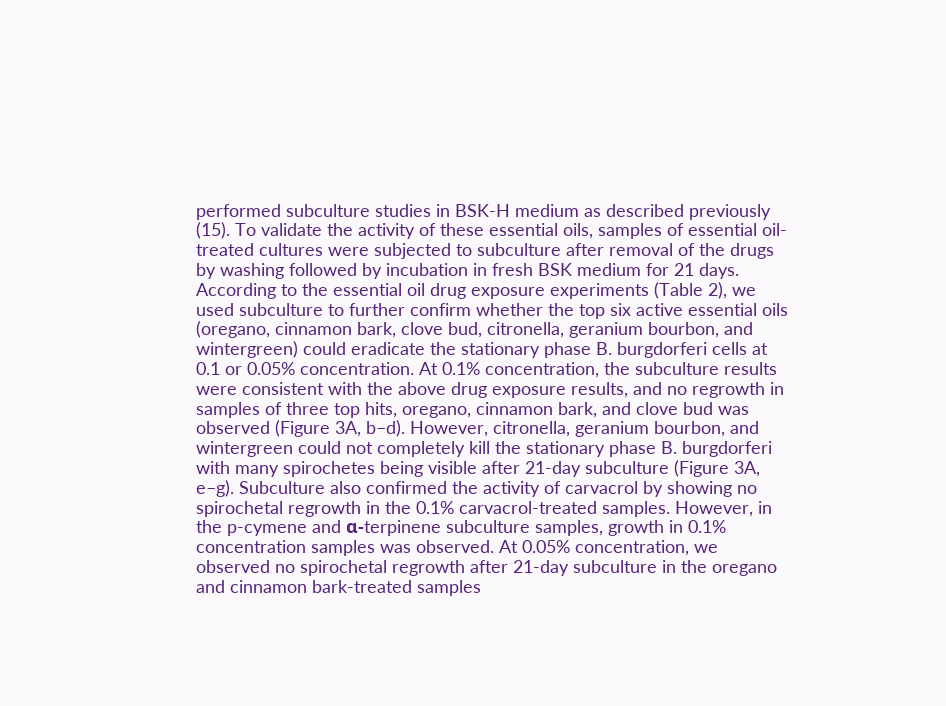performed subculture studies in BSK-H medium as described previously (15). To validate the activity of these essential oils, samples of essential oil-treated cultures were subjected to subculture after removal of the drugs by washing followed by incubation in fresh BSK medium for 21 days. According to the essential oil drug exposure experiments (Table 2), we used subculture to further confirm whether the top six active essential oils (oregano, cinnamon bark, clove bud, citronella, geranium bourbon, and wintergreen) could eradicate the stationary phase B. burgdorferi cells at 0.1 or 0.05% concentration. At 0.1% concentration, the subculture results were consistent with the above drug exposure results, and no regrowth in samples of three top hits, oregano, cinnamon bark, and clove bud was observed (Figure 3A, b–d). However, citronella, geranium bourbon, and wintergreen could not completely kill the stationary phase B. burgdorferi with many spirochetes being visible after 21-day subculture (Figure 3A, e–g). Subculture also confirmed the activity of carvacrol by showing no spirochetal regrowth in the 0.1% carvacrol-treated samples. However, in the p-cymene and α-terpinene subculture samples, growth in 0.1% concentration samples was observed. At 0.05% concentration, we observed no spirochetal regrowth after 21-day subculture in the oregano and cinnamon bark-treated samples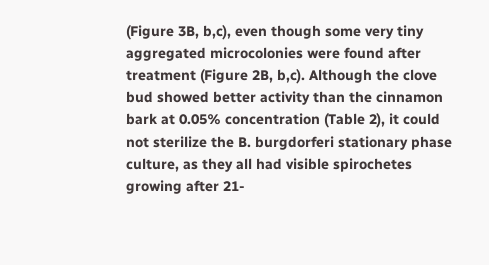(Figure 3B, b,c), even though some very tiny aggregated microcolonies were found after treatment (Figure 2B, b,c). Although the clove bud showed better activity than the cinnamon bark at 0.05% concentration (Table 2), it could not sterilize the B. burgdorferi stationary phase culture, as they all had visible spirochetes growing after 21-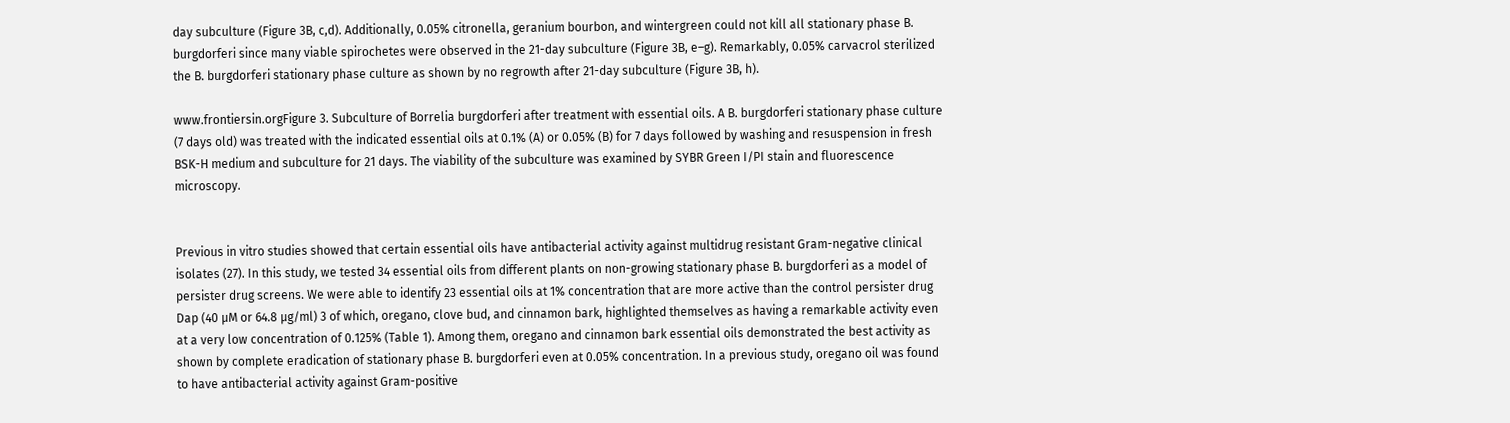day subculture (Figure 3B, c,d). Additionally, 0.05% citronella, geranium bourbon, and wintergreen could not kill all stationary phase B. burgdorferi since many viable spirochetes were observed in the 21-day subculture (Figure 3B, e–g). Remarkably, 0.05% carvacrol sterilized the B. burgdorferi stationary phase culture as shown by no regrowth after 21-day subculture (Figure 3B, h).

www.frontiersin.orgFigure 3. Subculture of Borrelia burgdorferi after treatment with essential oils. A B. burgdorferi stationary phase culture (7 days old) was treated with the indicated essential oils at 0.1% (A) or 0.05% (B) for 7 days followed by washing and resuspension in fresh BSK-H medium and subculture for 21 days. The viability of the subculture was examined by SYBR Green I/PI stain and fluorescence microscopy.


Previous in vitro studies showed that certain essential oils have antibacterial activity against multidrug resistant Gram-negative clinical isolates (27). In this study, we tested 34 essential oils from different plants on non-growing stationary phase B. burgdorferi as a model of persister drug screens. We were able to identify 23 essential oils at 1% concentration that are more active than the control persister drug Dap (40 µM or 64.8 µg/ml) 3 of which, oregano, clove bud, and cinnamon bark, highlighted themselves as having a remarkable activity even at a very low concentration of 0.125% (Table 1). Among them, oregano and cinnamon bark essential oils demonstrated the best activity as shown by complete eradication of stationary phase B. burgdorferi even at 0.05% concentration. In a previous study, oregano oil was found to have antibacterial activity against Gram-positive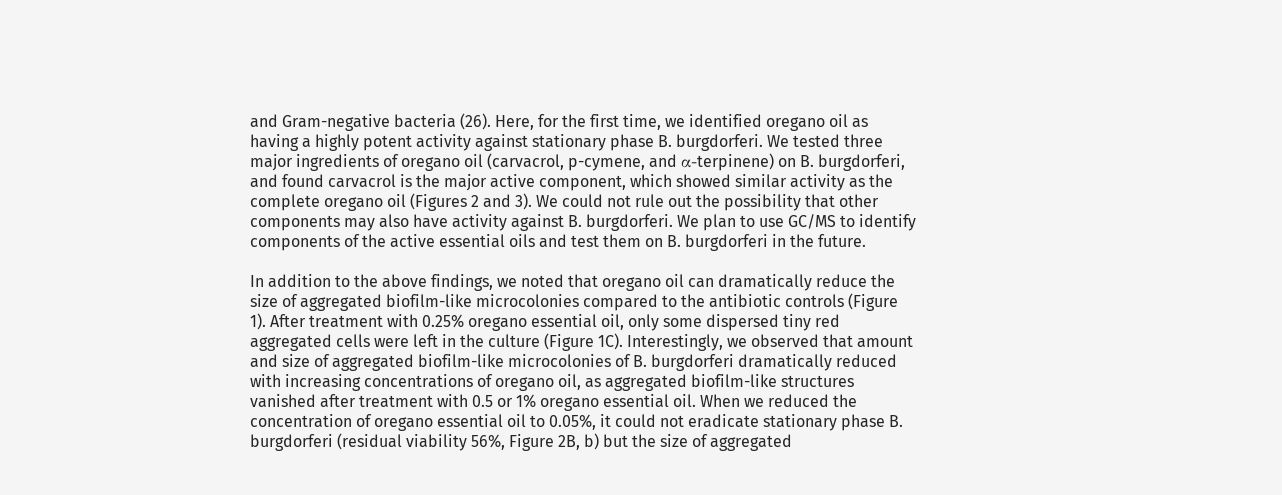and Gram-negative bacteria (26). Here, for the first time, we identified oregano oil as having a highly potent activity against stationary phase B. burgdorferi. We tested three major ingredients of oregano oil (carvacrol, p-cymene, and α-terpinene) on B. burgdorferi, and found carvacrol is the major active component, which showed similar activity as the complete oregano oil (Figures 2 and 3). We could not rule out the possibility that other components may also have activity against B. burgdorferi. We plan to use GC/MS to identify components of the active essential oils and test them on B. burgdorferi in the future.

In addition to the above findings, we noted that oregano oil can dramatically reduce the size of aggregated biofilm-like microcolonies compared to the antibiotic controls (Figure 1). After treatment with 0.25% oregano essential oil, only some dispersed tiny red aggregated cells were left in the culture (Figure 1C). Interestingly, we observed that amount and size of aggregated biofilm-like microcolonies of B. burgdorferi dramatically reduced with increasing concentrations of oregano oil, as aggregated biofilm-like structures vanished after treatment with 0.5 or 1% oregano essential oil. When we reduced the concentration of oregano essential oil to 0.05%, it could not eradicate stationary phase B. burgdorferi (residual viability 56%, Figure 2B, b) but the size of aggregated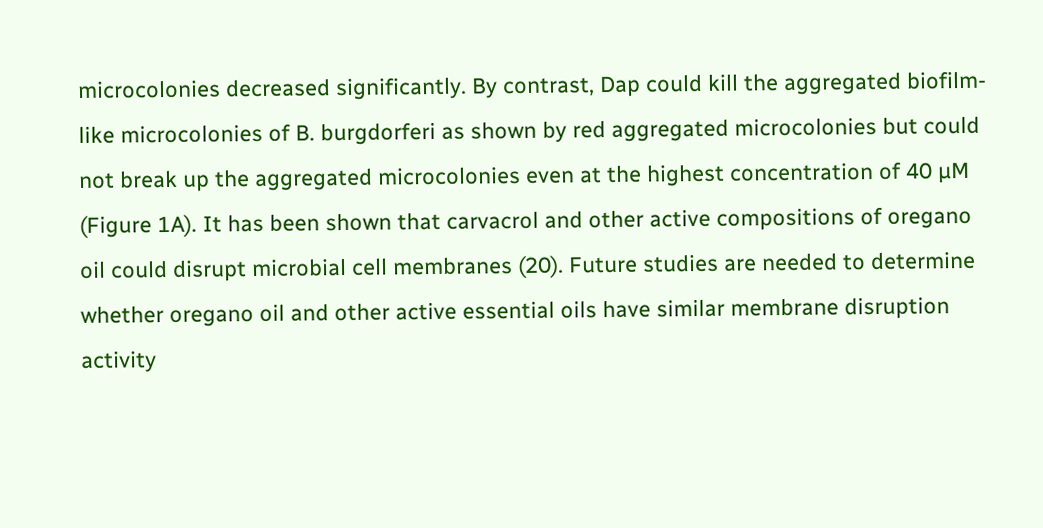microcolonies decreased significantly. By contrast, Dap could kill the aggregated biofilm-like microcolonies of B. burgdorferi as shown by red aggregated microcolonies but could not break up the aggregated microcolonies even at the highest concentration of 40 µM (Figure 1A). It has been shown that carvacrol and other active compositions of oregano oil could disrupt microbial cell membranes (20). Future studies are needed to determine whether oregano oil and other active essential oils have similar membrane disruption activity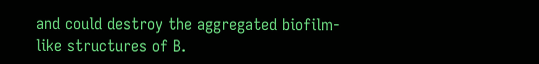and could destroy the aggregated biofilm-like structures of B.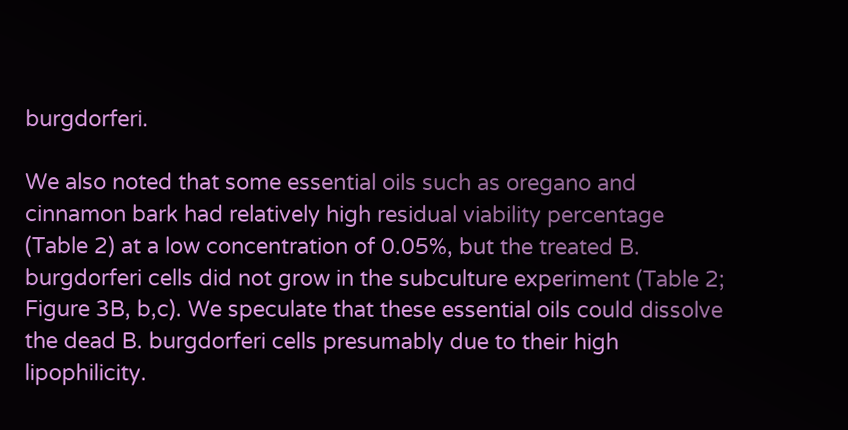burgdorferi.

We also noted that some essential oils such as oregano and cinnamon bark had relatively high residual viability percentage (Table 2) at a low concentration of 0.05%, but the treated B. burgdorferi cells did not grow in the subculture experiment (Table 2; Figure 3B, b,c). We speculate that these essential oils could dissolve the dead B. burgdorferi cells presumably due to their high lipophilicity.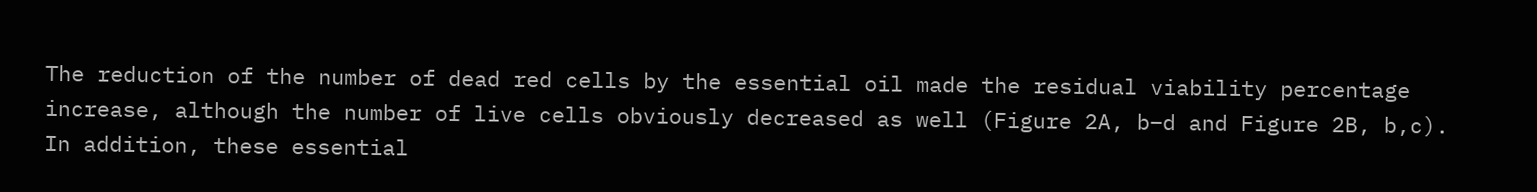The reduction of the number of dead red cells by the essential oil made the residual viability percentage increase, although the number of live cells obviously decreased as well (Figure 2A, b–d and Figure 2B, b,c). In addition, these essential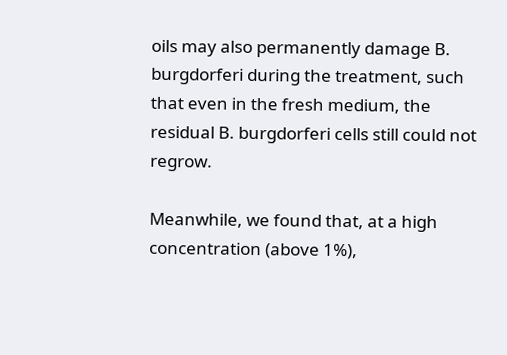oils may also permanently damage B. burgdorferi during the treatment, such that even in the fresh medium, the residual B. burgdorferi cells still could not regrow.

Meanwhile, we found that, at a high concentration (above 1%),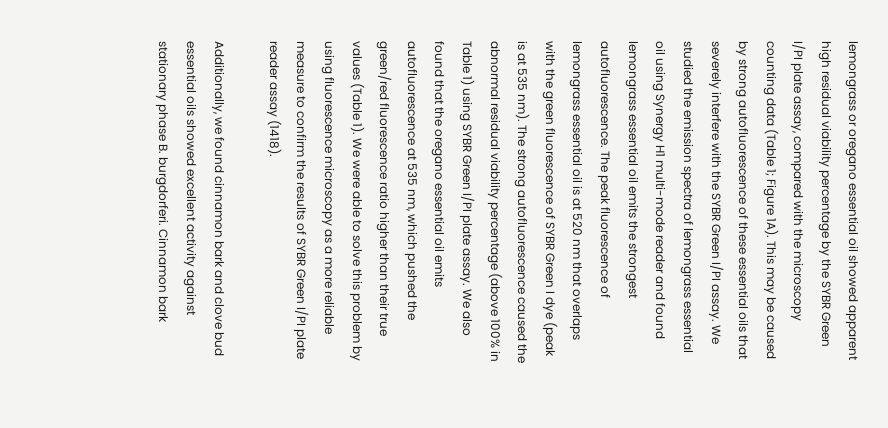lemongrass or oregano essential oil showed apparent high residual viability percentage by the SYBR Green I/PI plate assay, compared with the microscopy counting data (Table 1; Figure 1A). This may be caused by strong autofluorescence of these essential oils that severely interfere with the SYBR Green I/PI assay. We studied the emission spectra of lemongrass essential oil using Synergy H1 multi-mode reader and found lemongrass essential oil emits the strongest autofluorescence. The peak fluorescence of lemongrass essential oil is at 520 nm that overlaps with the green fluorescence of SYBR Green I dye (peak is at 535 nm). The strong autofluorescence caused the abnormal residual viability percentage (above 100% in Table 1) using SYBR Green I/PI plate assay. We also found that the oregano essential oil emits autofluorescence at 535 nm, which pushed the green/red fluorescence ratio higher than their true values (Table 1). We were able to solve this problem by using fluorescence microscopy as a more reliable measure to confirm the results of SYBR Green I/PI plate reader assay (1418).

Additionally, we found cinnamon bark and clove bud essential oils showed excellent activity against stationary phase B. burgdorferi. Cinnamon bark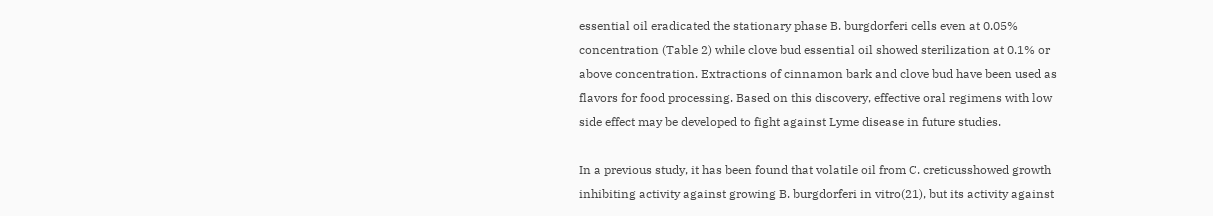essential oil eradicated the stationary phase B. burgdorferi cells even at 0.05% concentration (Table 2) while clove bud essential oil showed sterilization at 0.1% or above concentration. Extractions of cinnamon bark and clove bud have been used as flavors for food processing. Based on this discovery, effective oral regimens with low side effect may be developed to fight against Lyme disease in future studies.

In a previous study, it has been found that volatile oil from C. creticusshowed growth inhibiting activity against growing B. burgdorferi in vitro(21), but its activity against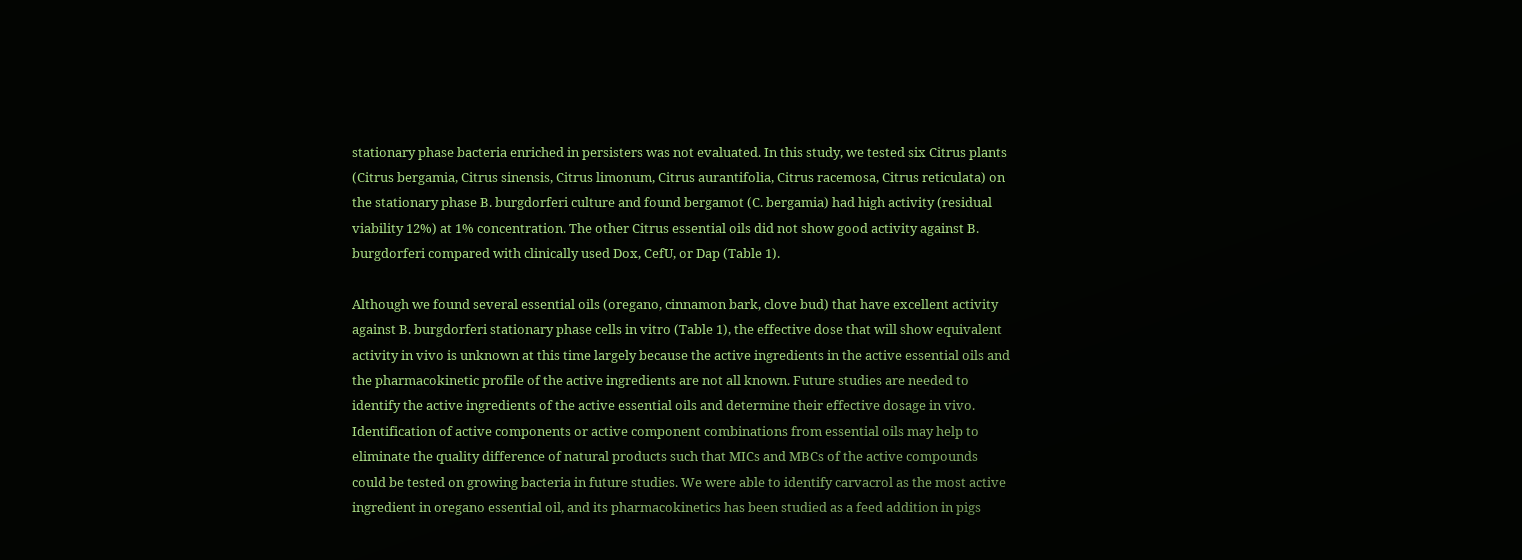stationary phase bacteria enriched in persisters was not evaluated. In this study, we tested six Citrus plants (Citrus bergamia, Citrus sinensis, Citrus limonum, Citrus aurantifolia, Citrus racemosa, Citrus reticulata) on the stationary phase B. burgdorferi culture and found bergamot (C. bergamia) had high activity (residual viability 12%) at 1% concentration. The other Citrus essential oils did not show good activity against B. burgdorferi compared with clinically used Dox, CefU, or Dap (Table 1).

Although we found several essential oils (oregano, cinnamon bark, clove bud) that have excellent activity against B. burgdorferi stationary phase cells in vitro (Table 1), the effective dose that will show equivalent activity in vivo is unknown at this time largely because the active ingredients in the active essential oils and the pharmacokinetic profile of the active ingredients are not all known. Future studies are needed to identify the active ingredients of the active essential oils and determine their effective dosage in vivo. Identification of active components or active component combinations from essential oils may help to eliminate the quality difference of natural products such that MICs and MBCs of the active compounds could be tested on growing bacteria in future studies. We were able to identify carvacrol as the most active ingredient in oregano essential oil, and its pharmacokinetics has been studied as a feed addition in pigs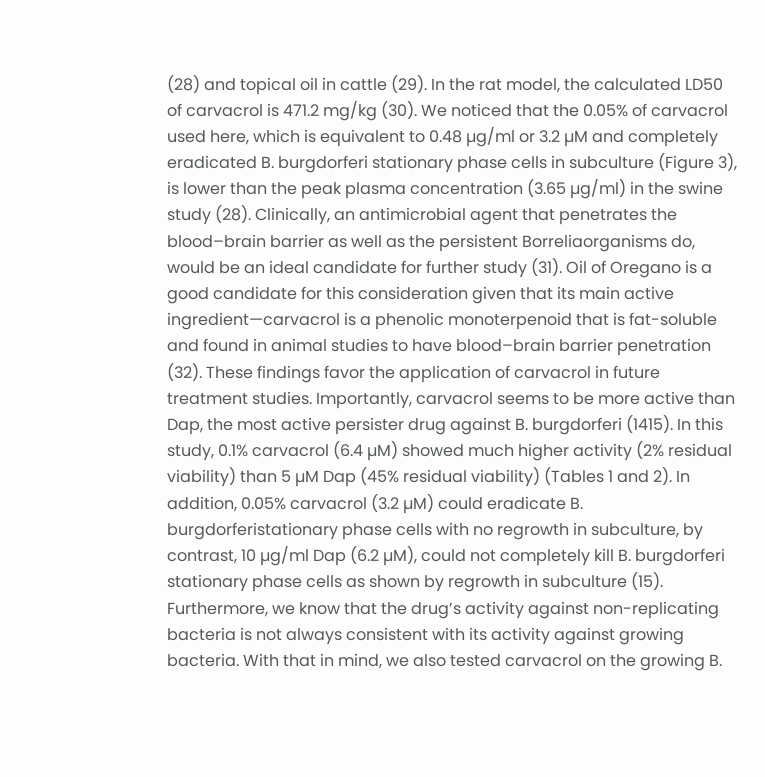(28) and topical oil in cattle (29). In the rat model, the calculated LD50 of carvacrol is 471.2 mg/kg (30). We noticed that the 0.05% of carvacrol used here, which is equivalent to 0.48 µg/ml or 3.2 µM and completely eradicated B. burgdorferi stationary phase cells in subculture (Figure 3), is lower than the peak plasma concentration (3.65 µg/ml) in the swine study (28). Clinically, an antimicrobial agent that penetrates the blood–brain barrier as well as the persistent Borreliaorganisms do, would be an ideal candidate for further study (31). Oil of Oregano is a good candidate for this consideration given that its main active ingredient—carvacrol is a phenolic monoterpenoid that is fat-soluble and found in animal studies to have blood–brain barrier penetration (32). These findings favor the application of carvacrol in future treatment studies. Importantly, carvacrol seems to be more active than Dap, the most active persister drug against B. burgdorferi (1415). In this study, 0.1% carvacrol (6.4 µM) showed much higher activity (2% residual viability) than 5 µM Dap (45% residual viability) (Tables 1 and 2). In addition, 0.05% carvacrol (3.2 µM) could eradicate B. burgdorferistationary phase cells with no regrowth in subculture, by contrast, 10 µg/ml Dap (6.2 µM), could not completely kill B. burgdorferi stationary phase cells as shown by regrowth in subculture (15). Furthermore, we know that the drug’s activity against non-replicating bacteria is not always consistent with its activity against growing bacteria. With that in mind, we also tested carvacrol on the growing B.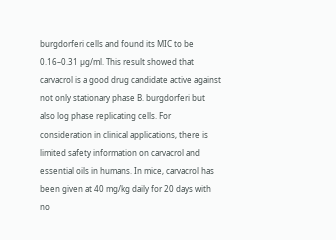burgdorferi cells and found its MIC to be 0.16–0.31 µg/ml. This result showed that carvacrol is a good drug candidate active against not only stationary phase B. burgdorferi but also log phase replicating cells. For consideration in clinical applications, there is limited safety information on carvacrol and essential oils in humans. In mice, carvacrol has been given at 40 mg/kg daily for 20 days with no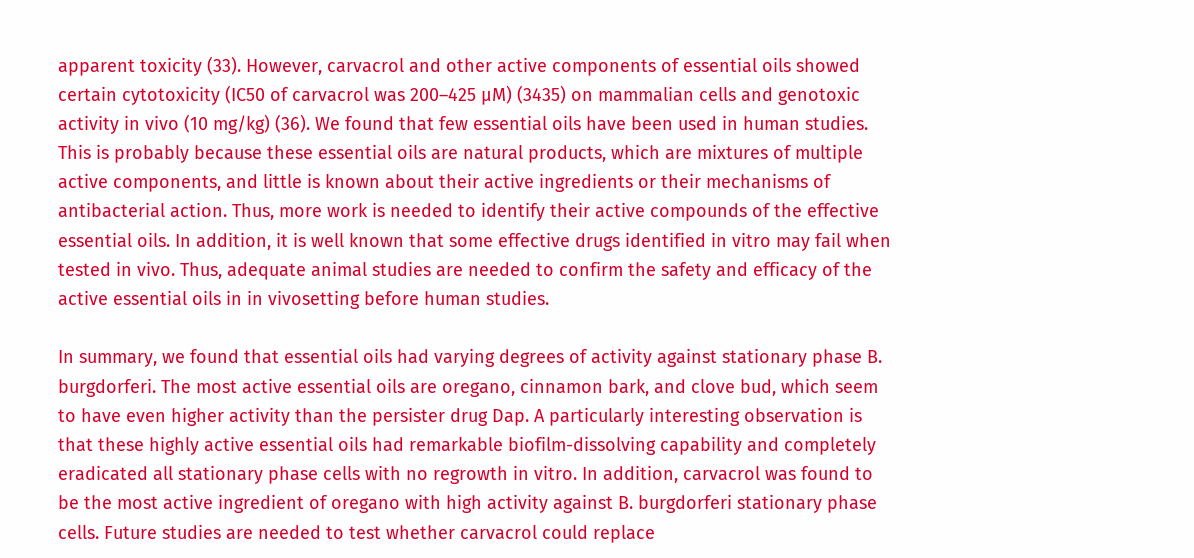apparent toxicity (33). However, carvacrol and other active components of essential oils showed certain cytotoxicity (IC50 of carvacrol was 200–425 µM) (3435) on mammalian cells and genotoxic activity in vivo (10 mg/kg) (36). We found that few essential oils have been used in human studies. This is probably because these essential oils are natural products, which are mixtures of multiple active components, and little is known about their active ingredients or their mechanisms of antibacterial action. Thus, more work is needed to identify their active compounds of the effective essential oils. In addition, it is well known that some effective drugs identified in vitro may fail when tested in vivo. Thus, adequate animal studies are needed to confirm the safety and efficacy of the active essential oils in in vivosetting before human studies.

In summary, we found that essential oils had varying degrees of activity against stationary phase B. burgdorferi. The most active essential oils are oregano, cinnamon bark, and clove bud, which seem to have even higher activity than the persister drug Dap. A particularly interesting observation is that these highly active essential oils had remarkable biofilm-dissolving capability and completely eradicated all stationary phase cells with no regrowth in vitro. In addition, carvacrol was found to be the most active ingredient of oregano with high activity against B. burgdorferi stationary phase cells. Future studies are needed to test whether carvacrol could replace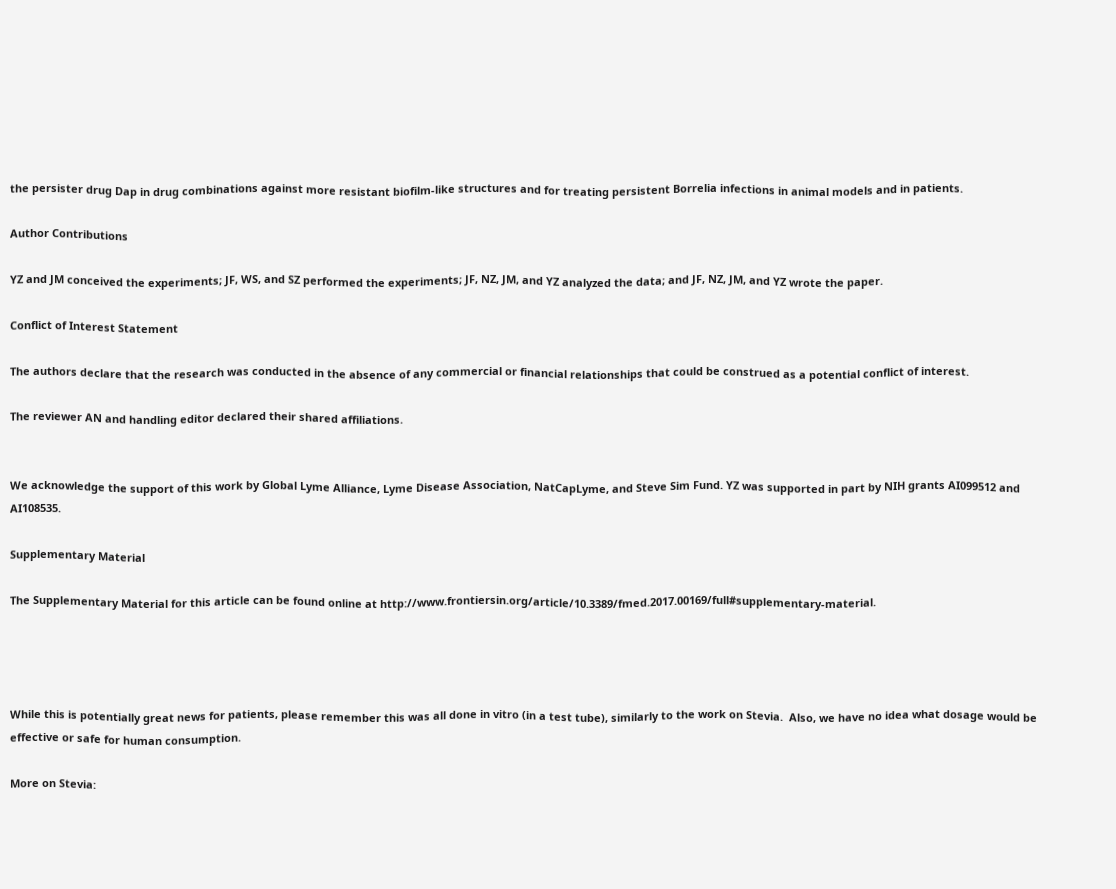the persister drug Dap in drug combinations against more resistant biofilm-like structures and for treating persistent Borrelia infections in animal models and in patients.

Author Contributions

YZ and JM conceived the experiments; JF, WS, and SZ performed the experiments; JF, NZ, JM, and YZ analyzed the data; and JF, NZ, JM, and YZ wrote the paper.

Conflict of Interest Statement

The authors declare that the research was conducted in the absence of any commercial or financial relationships that could be construed as a potential conflict of interest.

The reviewer AN and handling editor declared their shared affiliations.


We acknowledge the support of this work by Global Lyme Alliance, Lyme Disease Association, NatCapLyme, and Steve Sim Fund. YZ was supported in part by NIH grants AI099512 and AI108535.

Supplementary Material

The Supplementary Material for this article can be found online at http://www.frontiersin.org/article/10.3389/fmed.2017.00169/full#supplementary-material.




While this is potentially great news for patients, please remember this was all done in vitro (in a test tube), similarly to the work on Stevia.  Also, we have no idea what dosage would be effective or safe for human consumption.

More on Stevia: